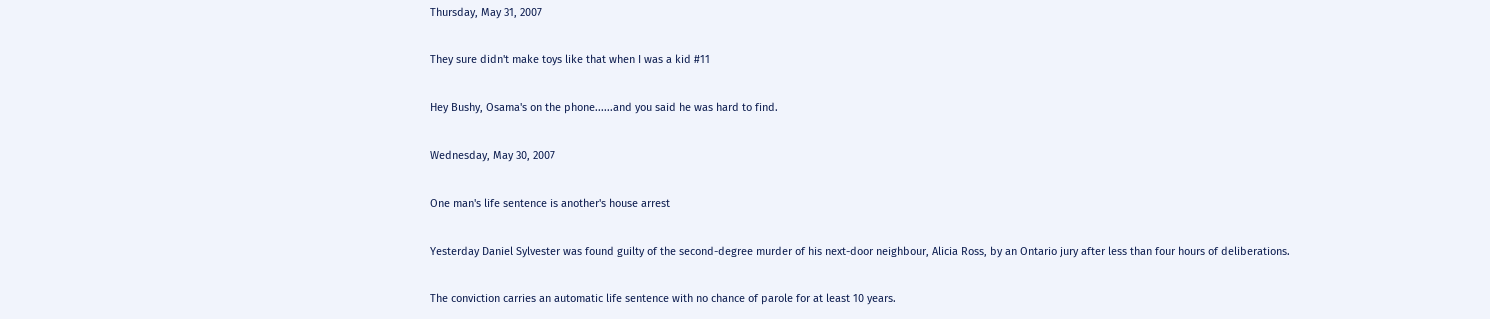Thursday, May 31, 2007

They sure didn't make toys like that when I was a kid #11

Hey Bushy, Osama's on the phone......and you said he was hard to find.

Wednesday, May 30, 2007

One man's life sentence is another's house arrest

Yesterday Daniel Sylvester was found guilty of the second-degree murder of his next-door neighbour, Alicia Ross, by an Ontario jury after less than four hours of deliberations.

The conviction carries an automatic life sentence with no chance of parole for at least 10 years.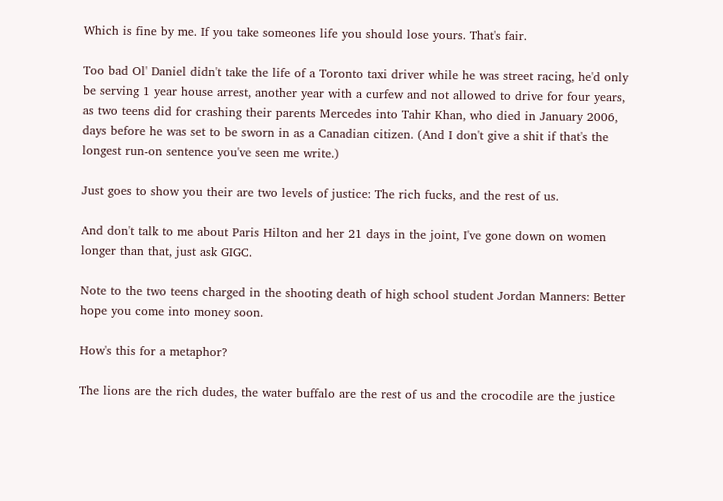Which is fine by me. If you take someones life you should lose yours. That's fair.

Too bad Ol' Daniel didn't take the life of a Toronto taxi driver while he was street racing, he'd only be serving 1 year house arrest, another year with a curfew and not allowed to drive for four years, as two teens did for crashing their parents Mercedes into Tahir Khan, who died in January 2006, days before he was set to be sworn in as a Canadian citizen. (And I don't give a shit if that's the longest run-on sentence you've seen me write.)

Just goes to show you their are two levels of justice: The rich fucks, and the rest of us.

And don't talk to me about Paris Hilton and her 21 days in the joint, I've gone down on women longer than that, just ask GIGC.

Note to the two teens charged in the shooting death of high school student Jordan Manners: Better hope you come into money soon.

How's this for a metaphor?

The lions are the rich dudes, the water buffalo are the rest of us and the crocodile are the justice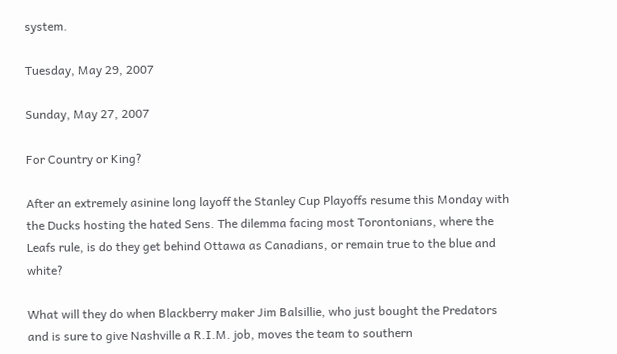system.

Tuesday, May 29, 2007

Sunday, May 27, 2007

For Country or King?

After an extremely asinine long layoff the Stanley Cup Playoffs resume this Monday with the Ducks hosting the hated Sens. The dilemma facing most Torontonians, where the Leafs rule, is do they get behind Ottawa as Canadians, or remain true to the blue and white?

What will they do when Blackberry maker Jim Balsillie, who just bought the Predators and is sure to give Nashville a R.I.M. job, moves the team to southern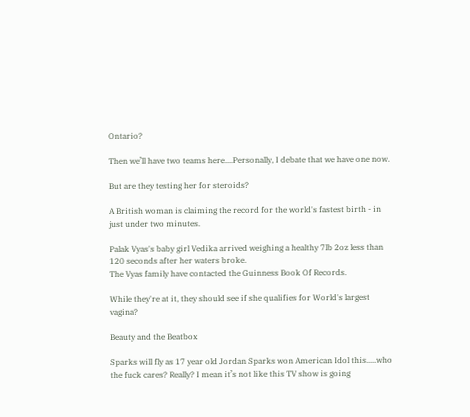Ontario?

Then we’ll have two teams here....Personally, I debate that we have one now.

But are they testing her for steroids?

A British woman is claiming the record for the world's fastest birth - in just under two minutes.

Palak Vyas's baby girl Vedika arrived weighing a healthy 7lb 2oz less than 120 seconds after her waters broke.
The Vyas family have contacted the Guinness Book Of Records.

While they're at it, they should see if she qualifies for World's largest vagina?

Beauty and the Beatbox

Sparks will fly as 17 year old Jordan Sparks won American Idol this.....who the fuck cares? Really? I mean it’s not like this TV show is going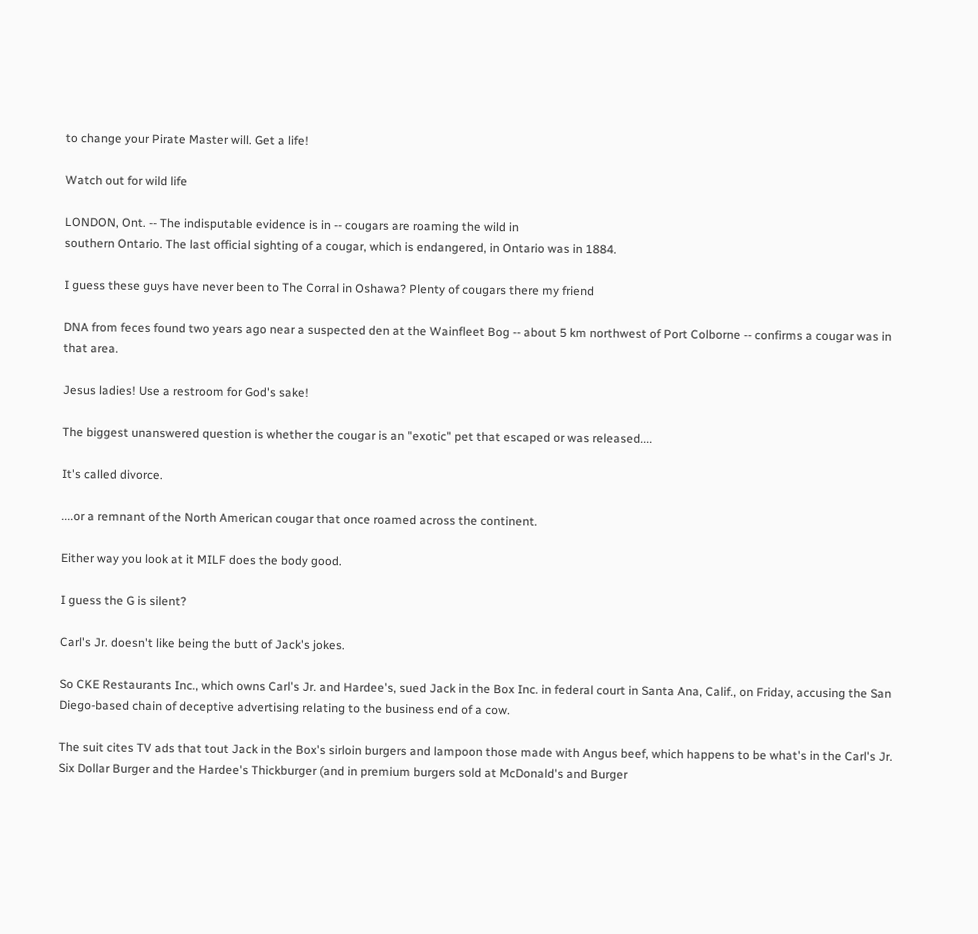to change your Pirate Master will. Get a life!

Watch out for wild life

LONDON, Ont. -- The indisputable evidence is in -- cougars are roaming the wild in
southern Ontario. The last official sighting of a cougar, which is endangered, in Ontario was in 1884.

I guess these guys have never been to The Corral in Oshawa? Plenty of cougars there my friend

DNA from feces found two years ago near a suspected den at the Wainfleet Bog -- about 5 km northwest of Port Colborne -- confirms a cougar was in that area.

Jesus ladies! Use a restroom for God's sake!

The biggest unanswered question is whether the cougar is an "exotic" pet that escaped or was released....

It's called divorce.

....or a remnant of the North American cougar that once roamed across the continent.

Either way you look at it MILF does the body good.

I guess the G is silent?

Carl's Jr. doesn't like being the butt of Jack's jokes.

So CKE Restaurants Inc., which owns Carl's Jr. and Hardee's, sued Jack in the Box Inc. in federal court in Santa Ana, Calif., on Friday, accusing the San Diego-based chain of deceptive advertising relating to the business end of a cow.

The suit cites TV ads that tout Jack in the Box's sirloin burgers and lampoon those made with Angus beef, which happens to be what's in the Carl's Jr. Six Dollar Burger and the Hardee's Thickburger (and in premium burgers sold at McDonald's and Burger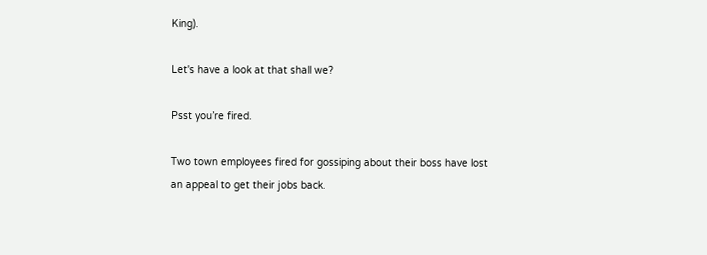King).

Let's have a look at that shall we?

Psst you’re fired.

Two town employees fired for gossiping about their boss have lost an appeal to get their jobs back.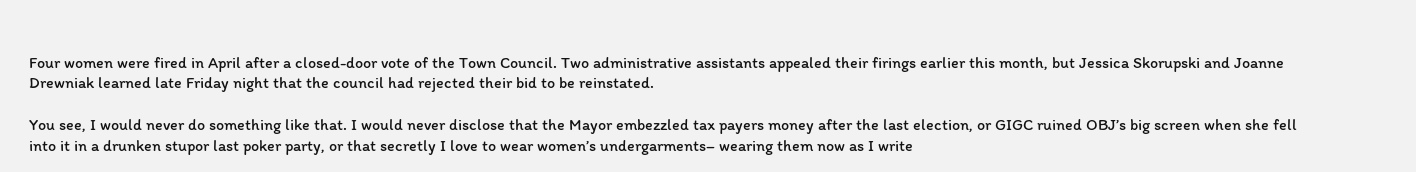Four women were fired in April after a closed-door vote of the Town Council. Two administrative assistants appealed their firings earlier this month, but Jessica Skorupski and Joanne Drewniak learned late Friday night that the council had rejected their bid to be reinstated.

You see, I would never do something like that. I would never disclose that the Mayor embezzled tax payers money after the last election, or GIGC ruined OBJ’s big screen when she fell into it in a drunken stupor last poker party, or that secretly I love to wear women’s undergarments– wearing them now as I write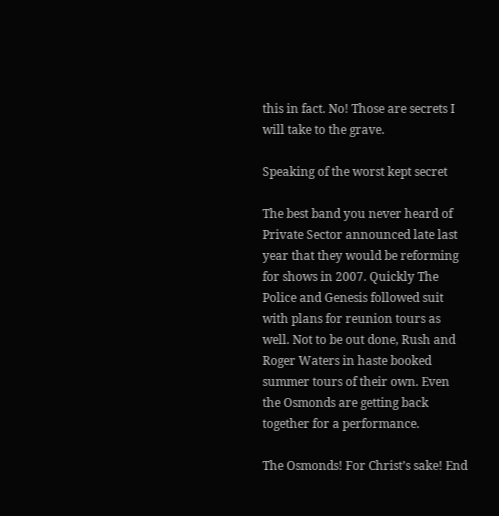this in fact. No! Those are secrets I will take to the grave.

Speaking of the worst kept secret

The best band you never heard of Private Sector announced late last year that they would be reforming for shows in 2007. Quickly The Police and Genesis followed suit with plans for reunion tours as well. Not to be out done, Rush and Roger Waters in haste booked summer tours of their own. Even the Osmonds are getting back together for a performance.

The Osmonds! For Christ’s sake! End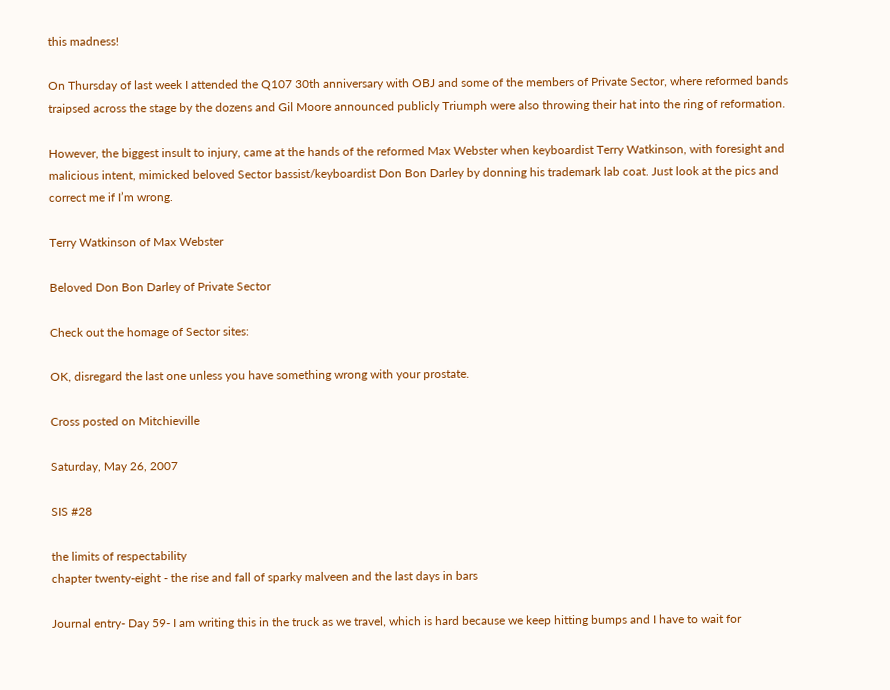this madness!

On Thursday of last week I attended the Q107 30th anniversary with OBJ and some of the members of Private Sector, where reformed bands traipsed across the stage by the dozens and Gil Moore announced publicly Triumph were also throwing their hat into the ring of reformation.

However, the biggest insult to injury, came at the hands of the reformed Max Webster when keyboardist Terry Watkinson, with foresight and malicious intent, mimicked beloved Sector bassist/keyboardist Don Bon Darley by donning his trademark lab coat. Just look at the pics and correct me if I’m wrong.

Terry Watkinson of Max Webster

Beloved Don Bon Darley of Private Sector

Check out the homage of Sector sites:

OK, disregard the last one unless you have something wrong with your prostate.

Cross posted on Mitchieville

Saturday, May 26, 2007

SIS #28

the limits of respectability
chapter twenty-eight - the rise and fall of sparky malveen and the last days in bars

Journal entry- Day 59- I am writing this in the truck as we travel, which is hard because we keep hitting bumps and I have to wait for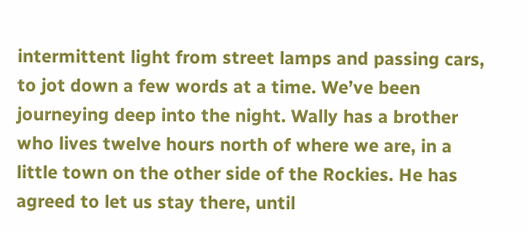intermittent light from street lamps and passing cars, to jot down a few words at a time. We’ve been journeying deep into the night. Wally has a brother who lives twelve hours north of where we are, in a little town on the other side of the Rockies. He has agreed to let us stay there, until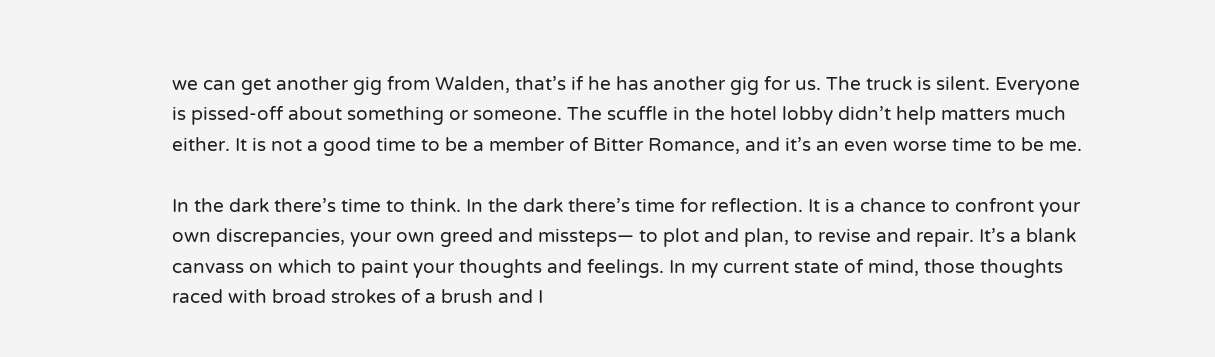we can get another gig from Walden, that’s if he has another gig for us. The truck is silent. Everyone is pissed-off about something or someone. The scuffle in the hotel lobby didn’t help matters much either. It is not a good time to be a member of Bitter Romance, and it’s an even worse time to be me.

In the dark there’s time to think. In the dark there’s time for reflection. It is a chance to confront your own discrepancies, your own greed and missteps— to plot and plan, to revise and repair. It’s a blank canvass on which to paint your thoughts and feelings. In my current state of mind, those thoughts raced with broad strokes of a brush and I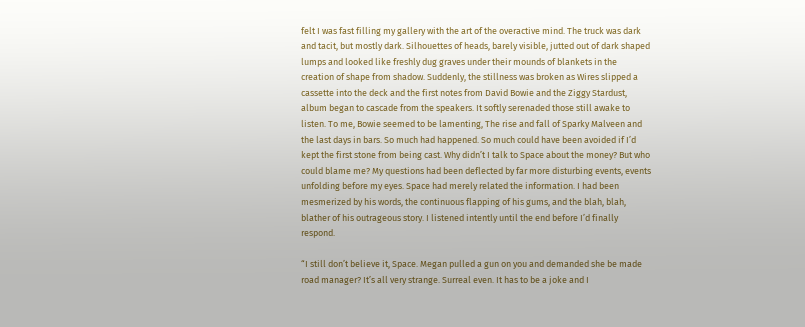felt I was fast filling my gallery with the art of the overactive mind. The truck was dark and tacit, but mostly dark. Silhouettes of heads, barely visible, jutted out of dark shaped lumps and looked like freshly dug graves under their mounds of blankets in the creation of shape from shadow. Suddenly, the stillness was broken as Wires slipped a cassette into the deck and the first notes from David Bowie and the Ziggy Stardust, album began to cascade from the speakers. It softly serenaded those still awake to listen. To me, Bowie seemed to be lamenting, The rise and fall of Sparky Malveen and the last days in bars. So much had happened. So much could have been avoided if I’d kept the first stone from being cast. Why didn’t I talk to Space about the money? But who could blame me? My questions had been deflected by far more disturbing events, events unfolding before my eyes. Space had merely related the information. I had been mesmerized by his words, the continuous flapping of his gums, and the blah, blah, blather of his outrageous story. I listened intently until the end before I’d finally respond.

“I still don’t believe it, Space. Megan pulled a gun on you and demanded she be made road manager? It’s all very strange. Surreal even. It has to be a joke and I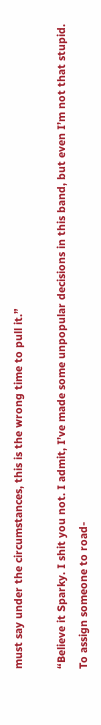must say under the circumstances, this is the wrong time to pull it.”

“Believe it Sparky. I shit you not. I admit, I’ve made some unpopular decisions in this band, but even I’m not that stupid. To assign someone to road-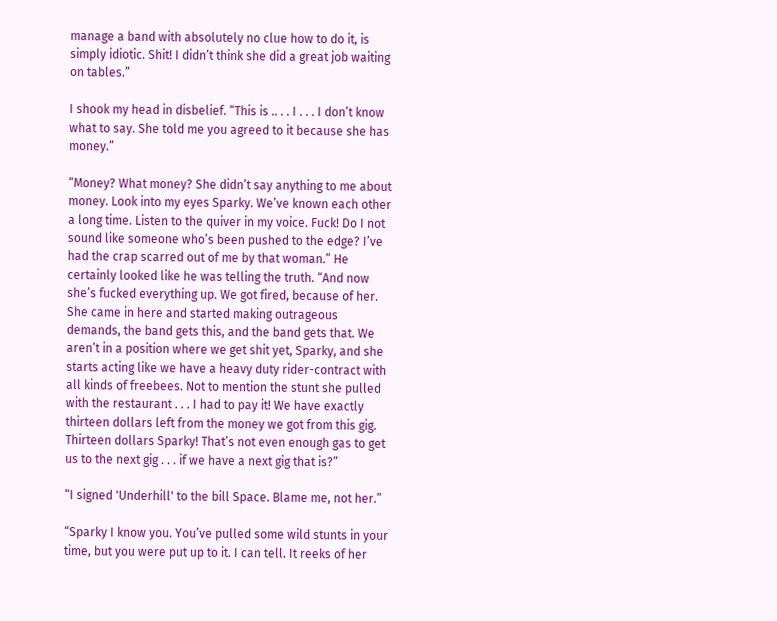manage a band with absolutely no clue how to do it, is simply idiotic. Shit! I didn’t think she did a great job waiting on tables.”

I shook my head in disbelief. “This is .. . . I . . . I don’t know what to say. She told me you agreed to it because she has money.”

“Money? What money? She didn’t say anything to me about money. Look into my eyes Sparky. We’ve known each other a long time. Listen to the quiver in my voice. Fuck! Do I not sound like someone who’s been pushed to the edge? I’ve had the crap scarred out of me by that woman.” He certainly looked like he was telling the truth. “And now she’s fucked everything up. We got fired, because of her. She came in here and started making outrageous demands, the band gets this, and the band gets that. We aren’t in a position where we get shit yet, Sparky, and she starts acting like we have a heavy duty rider-contract with all kinds of freebees. Not to mention the stunt she pulled with the restaurant . . . I had to pay it! We have exactly thirteen dollars left from the money we got from this gig. Thirteen dollars Sparky! That’s not even enough gas to get us to the next gig . . . if we have a next gig that is?”

“I signed 'Underhill' to the bill Space. Blame me, not her.”

“Sparky I know you. You’ve pulled some wild stunts in your time, but you were put up to it. I can tell. It reeks of her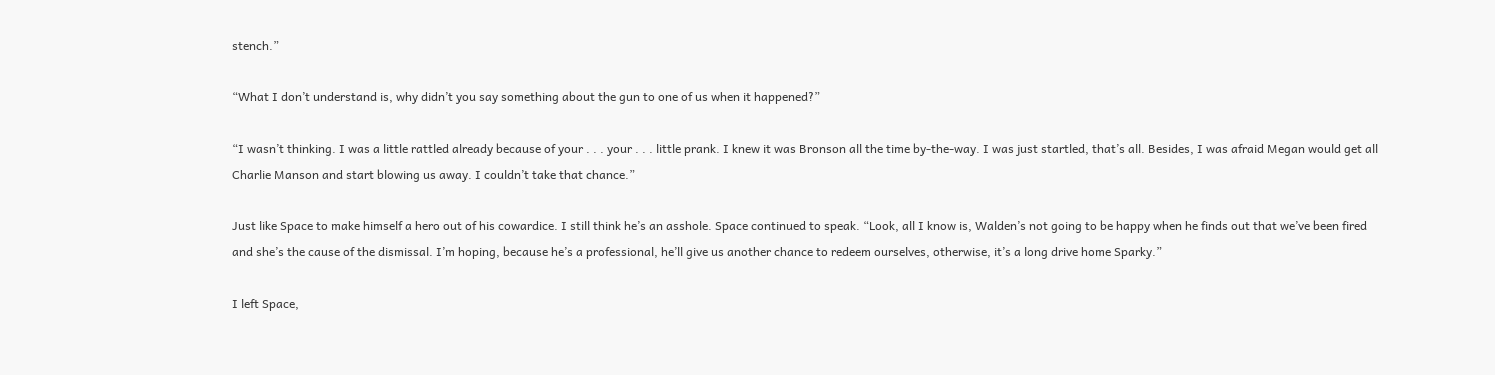stench.”

“What I don’t understand is, why didn’t you say something about the gun to one of us when it happened?”

“I wasn’t thinking. I was a little rattled already because of your . . . your . . . little prank. I knew it was Bronson all the time by-the-way. I was just startled, that’s all. Besides, I was afraid Megan would get all Charlie Manson and start blowing us away. I couldn’t take that chance.”

Just like Space to make himself a hero out of his cowardice. I still think he’s an asshole. Space continued to speak. “Look, all I know is, Walden’s not going to be happy when he finds out that we’ve been fired and she’s the cause of the dismissal. I’m hoping, because he’s a professional, he’ll give us another chance to redeem ourselves, otherwise, it’s a long drive home Sparky.”

I left Space,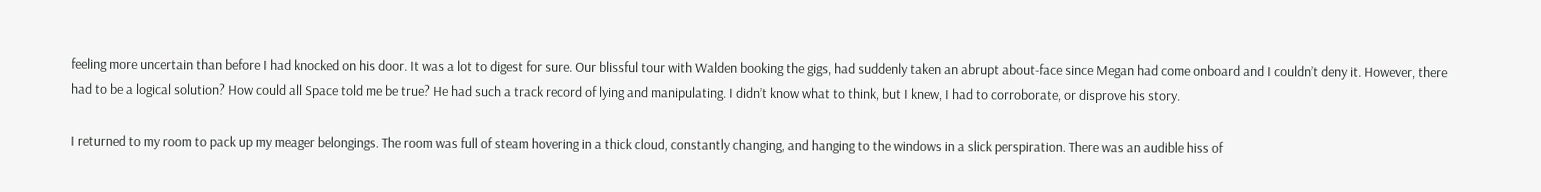feeling more uncertain than before I had knocked on his door. It was a lot to digest for sure. Our blissful tour with Walden booking the gigs, had suddenly taken an abrupt about-face since Megan had come onboard and I couldn’t deny it. However, there had to be a logical solution? How could all Space told me be true? He had such a track record of lying and manipulating. I didn’t know what to think, but I knew, I had to corroborate, or disprove his story.

I returned to my room to pack up my meager belongings. The room was full of steam hovering in a thick cloud, constantly changing, and hanging to the windows in a slick perspiration. There was an audible hiss of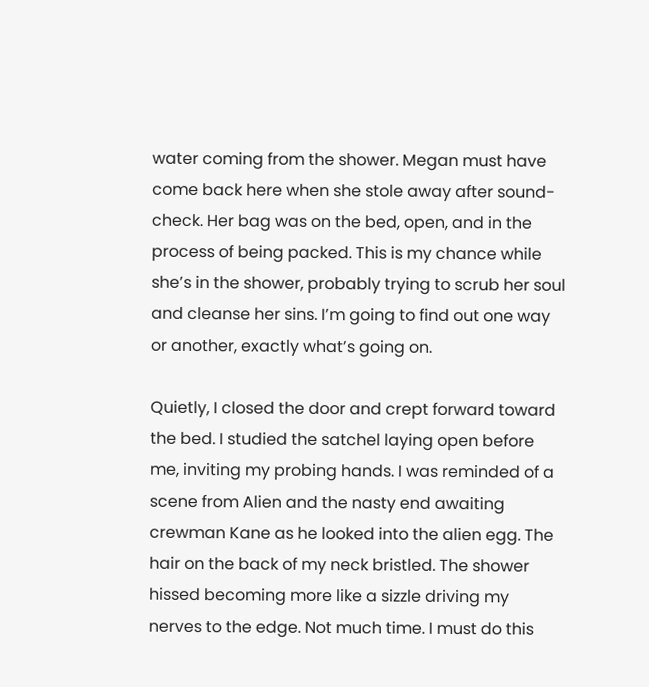water coming from the shower. Megan must have come back here when she stole away after sound-check. Her bag was on the bed, open, and in the process of being packed. This is my chance while she’s in the shower, probably trying to scrub her soul and cleanse her sins. I’m going to find out one way or another, exactly what’s going on.

Quietly, I closed the door and crept forward toward the bed. I studied the satchel laying open before me, inviting my probing hands. I was reminded of a scene from Alien and the nasty end awaiting crewman Kane as he looked into the alien egg. The hair on the back of my neck bristled. The shower hissed becoming more like a sizzle driving my nerves to the edge. Not much time. I must do this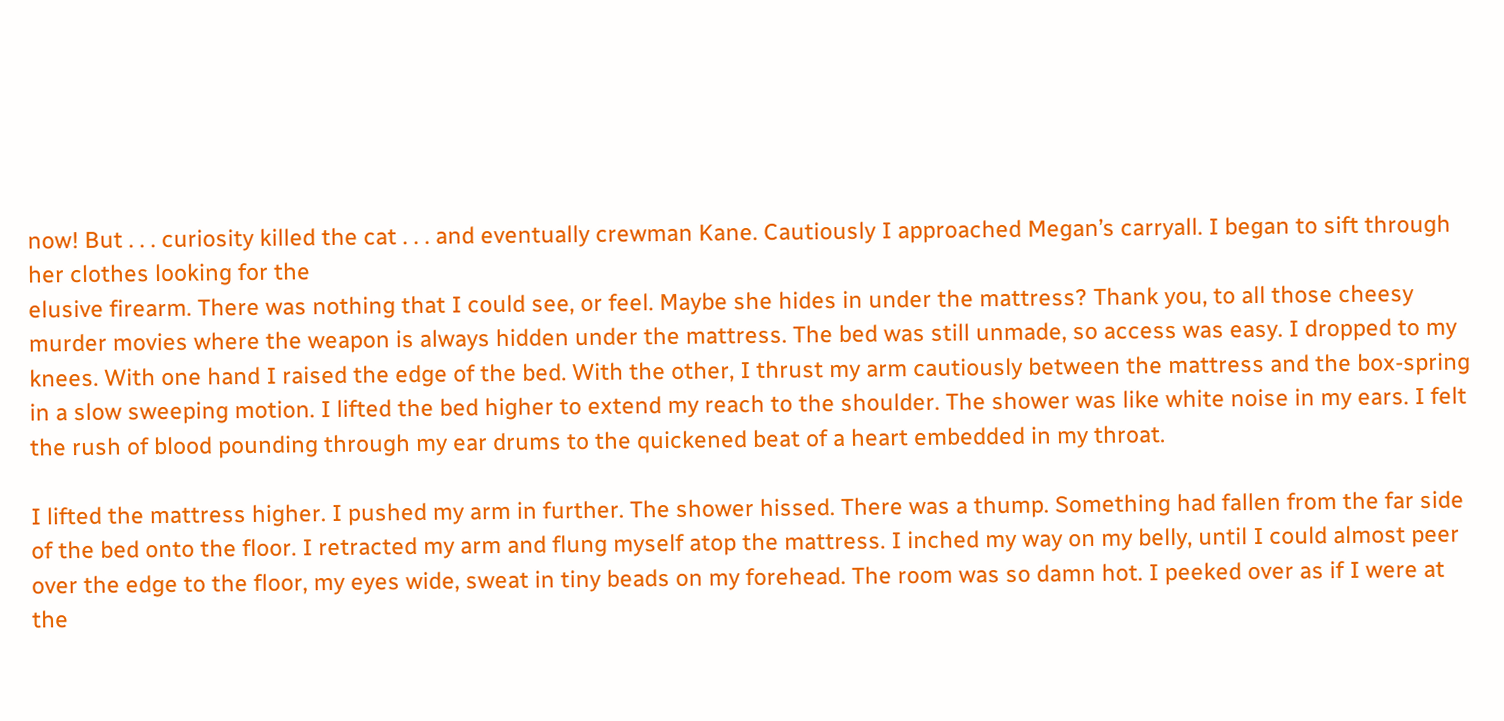now! But . . . curiosity killed the cat . . . and eventually crewman Kane. Cautiously I approached Megan’s carryall. I began to sift through her clothes looking for the
elusive firearm. There was nothing that I could see, or feel. Maybe she hides in under the mattress? Thank you, to all those cheesy murder movies where the weapon is always hidden under the mattress. The bed was still unmade, so access was easy. I dropped to my knees. With one hand I raised the edge of the bed. With the other, I thrust my arm cautiously between the mattress and the box-spring in a slow sweeping motion. I lifted the bed higher to extend my reach to the shoulder. The shower was like white noise in my ears. I felt the rush of blood pounding through my ear drums to the quickened beat of a heart embedded in my throat.

I lifted the mattress higher. I pushed my arm in further. The shower hissed. There was a thump. Something had fallen from the far side of the bed onto the floor. I retracted my arm and flung myself atop the mattress. I inched my way on my belly, until I could almost peer over the edge to the floor, my eyes wide, sweat in tiny beads on my forehead. The room was so damn hot. I peeked over as if I were at the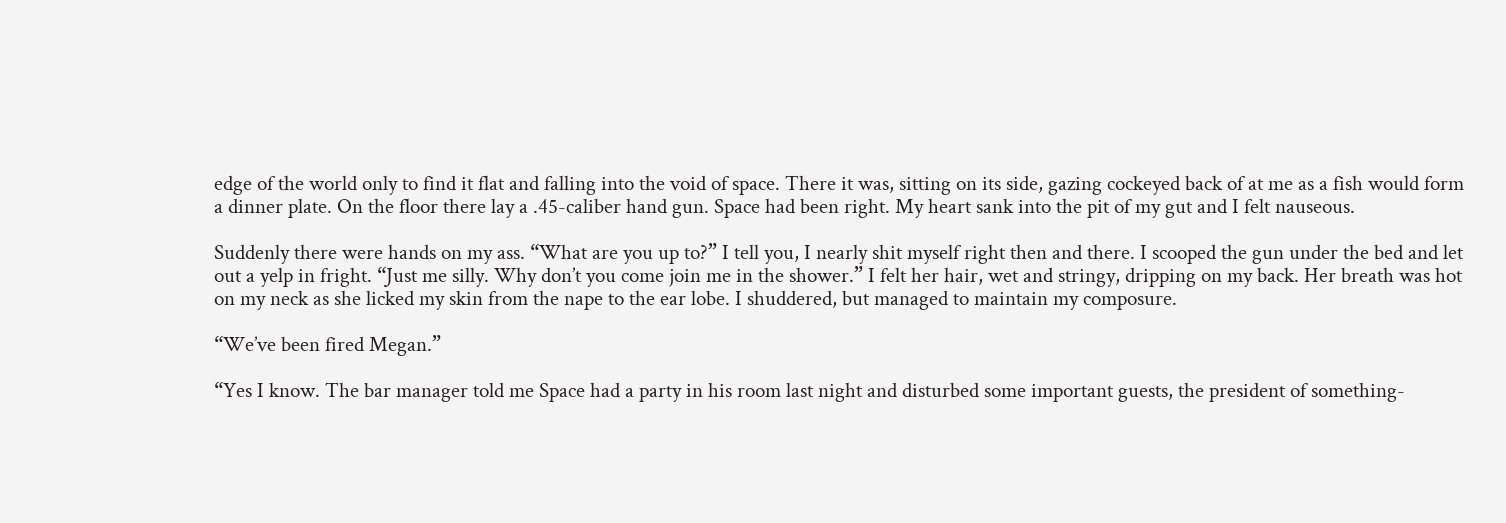edge of the world only to find it flat and falling into the void of space. There it was, sitting on its side, gazing cockeyed back of at me as a fish would form a dinner plate. On the floor there lay a .45-caliber hand gun. Space had been right. My heart sank into the pit of my gut and I felt nauseous.

Suddenly there were hands on my ass. “What are you up to?” I tell you, I nearly shit myself right then and there. I scooped the gun under the bed and let out a yelp in fright. “Just me silly. Why don’t you come join me in the shower.” I felt her hair, wet and stringy, dripping on my back. Her breath was hot on my neck as she licked my skin from the nape to the ear lobe. I shuddered, but managed to maintain my composure.

“We’ve been fired Megan.”

“Yes I know. The bar manager told me Space had a party in his room last night and disturbed some important guests, the president of something-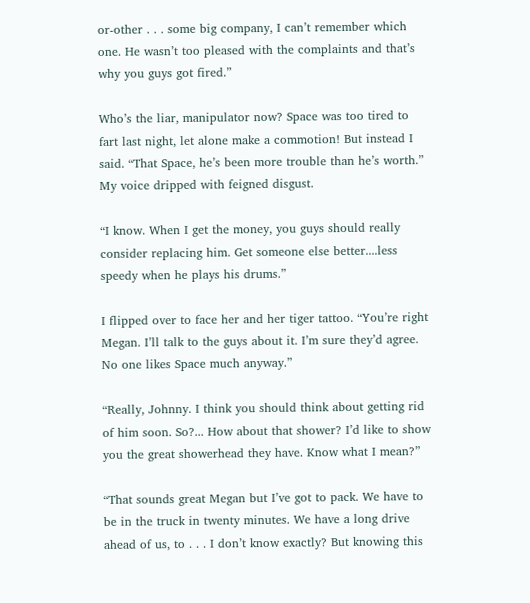or-other . . . some big company, I can’t remember which one. He wasn’t too pleased with the complaints and that’s why you guys got fired.”

Who’s the liar, manipulator now? Space was too tired to fart last night, let alone make a commotion! But instead I said. “That Space, he’s been more trouble than he’s worth.” My voice dripped with feigned disgust.

“I know. When I get the money, you guys should really consider replacing him. Get someone else better....less speedy when he plays his drums.”

I flipped over to face her and her tiger tattoo. “You’re right Megan. I’ll talk to the guys about it. I’m sure they’d agree. No one likes Space much anyway.”

“Really, Johnny. I think you should think about getting rid of him soon. So?... How about that shower? I’d like to show you the great showerhead they have. Know what I mean?”

“That sounds great Megan but I’ve got to pack. We have to be in the truck in twenty minutes. We have a long drive ahead of us, to . . . I don’t know exactly? But knowing this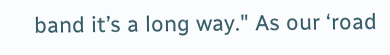band it’s a long way." As our ‘road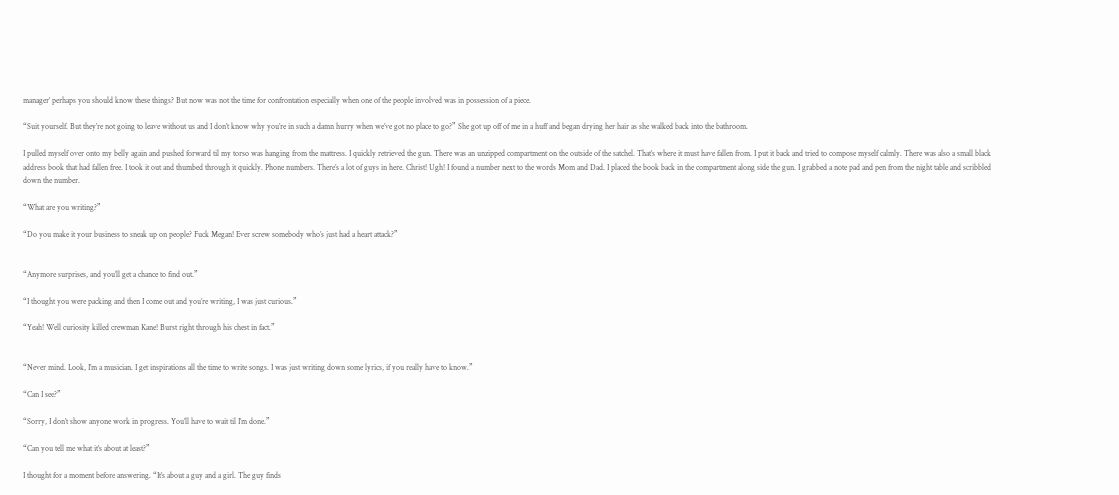manager’ perhaps you should know these things? But now was not the time for confrontation especially when one of the people involved was in possession of a piece.

“Suit yourself. But they’re not going to leave without us and I don’t know why you’re in such a damn hurry when we’ve got no place to go?” She got up off of me in a huff and began drying her hair as she walked back into the bathroom.

I pulled myself over onto my belly again and pushed forward til my torso was hanging from the mattress. I quickly retrieved the gun. There was an unzipped compartment on the outside of the satchel. That’s where it must have fallen from. I put it back and tried to compose myself calmly. There was also a small black address book that had fallen free. I took it out and thumbed through it quickly. Phone numbers. There’s a lot of guys in here. Christ! Ugh! I found a number next to the words Mom and Dad. I placed the book back in the compartment along side the gun. I grabbed a note pad and pen from the night table and scribbled down the number.

“What are you writing?”

“Do you make it your business to sneak up on people? Fuck Megan! Ever screw somebody who’s just had a heart attack?”


“Anymore surprises, and you’ll get a chance to find out.”

“I thought you were packing and then I come out and you’re writing, I was just curious.”

“Yeah! Well curiosity killed crewman Kane! Burst right through his chest in fact.”


“Never mind. Look, I’m a musician. I get inspirations all the time to write songs. I was just writing down some lyrics, if you really have to know.”

“Can I see?”

“Sorry, I don’t show anyone work in progress. You’ll have to wait til I’m done.”

“Can you tell me what it’s about at least?”

I thought for a moment before answering. “It’s about a guy and a girl. The guy finds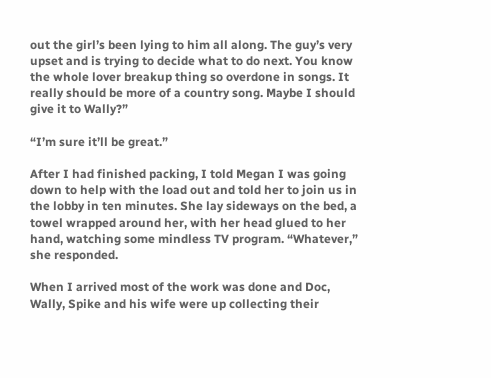out the girl’s been lying to him all along. The guy’s very upset and is trying to decide what to do next. You know the whole lover breakup thing so overdone in songs. It really should be more of a country song. Maybe I should give it to Wally?”

“I’m sure it’ll be great.”

After I had finished packing, I told Megan I was going down to help with the load out and told her to join us in the lobby in ten minutes. She lay sideways on the bed, a towel wrapped around her, with her head glued to her hand, watching some mindless TV program. “Whatever,” she responded.

When I arrived most of the work was done and Doc, Wally, Spike and his wife were up collecting their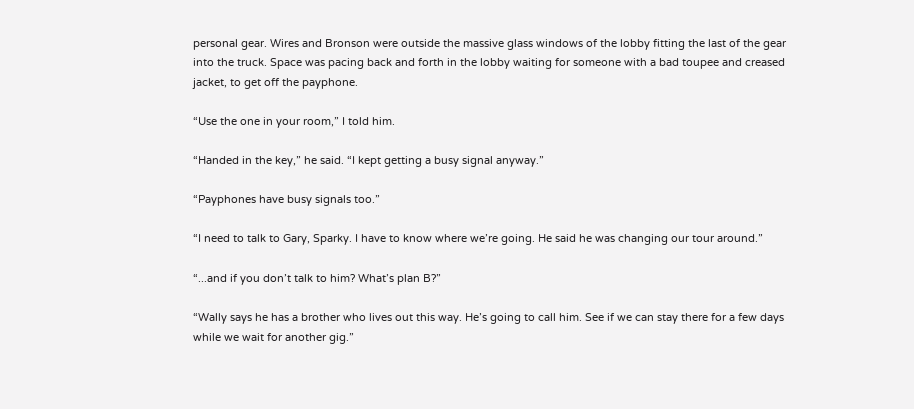personal gear. Wires and Bronson were outside the massive glass windows of the lobby fitting the last of the gear into the truck. Space was pacing back and forth in the lobby waiting for someone with a bad toupee and creased jacket, to get off the payphone.

“Use the one in your room,” I told him.

“Handed in the key,” he said. “I kept getting a busy signal anyway.”

“Payphones have busy signals too.”

“I need to talk to Gary, Sparky. I have to know where we’re going. He said he was changing our tour around.”

“...and if you don’t talk to him? What’s plan B?”

“Wally says he has a brother who lives out this way. He’s going to call him. See if we can stay there for a few days while we wait for another gig.”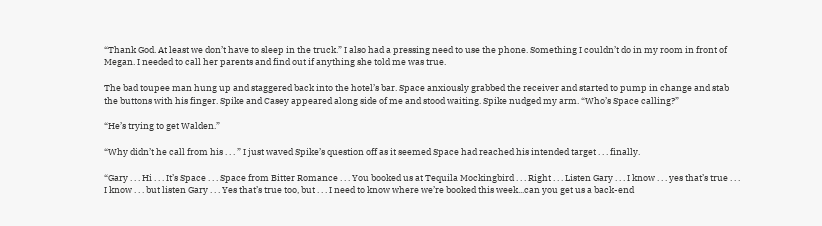“Thank God. At least we don’t have to sleep in the truck.” I also had a pressing need to use the phone. Something I couldn’t do in my room in front of Megan. I needed to call her parents and find out if anything she told me was true.

The bad toupee man hung up and staggered back into the hotel’s bar. Space anxiously grabbed the receiver and started to pump in change and stab the buttons with his finger. Spike and Casey appeared along side of me and stood waiting. Spike nudged my arm. “Who’s Space calling?”

“He’s trying to get Walden.”

“Why didn’t he call from his . . . ” I just waved Spike’s question off as it seemed Space had reached his intended target . . . finally.

“Gary . . . Hi . . . It’s Space . . . Space from Bitter Romance . . . You booked us at Tequila Mockingbird . . . Right . . . Listen Gary . . . I know . . . yes that’s true . . . I know . . . but listen Gary . . . Yes that’s true too, but . . . I need to know where we’re booked this week...can you get us a back-end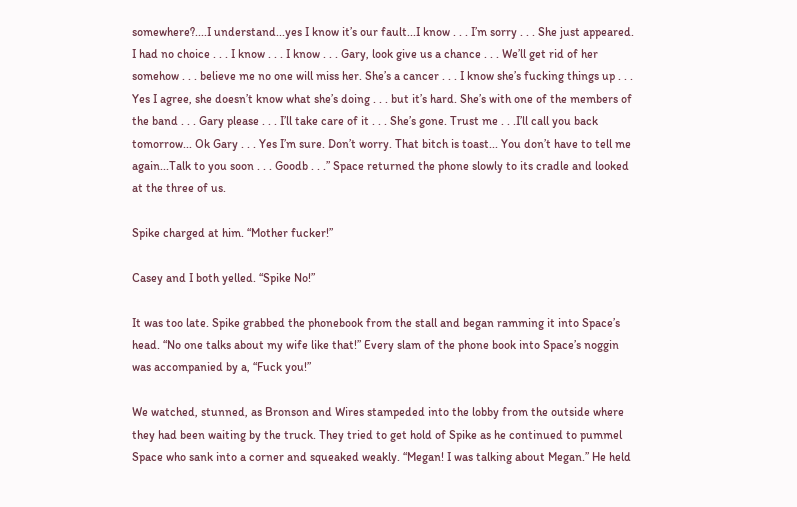somewhere?....I understand...yes I know it’s our fault...I know . . . I’m sorry . . . She just appeared. I had no choice . . . I know . . . I know . . . Gary, look give us a chance . . . We’ll get rid of her somehow . . . believe me no one will miss her. She’s a cancer . . . I know she’s fucking things up . . . Yes I agree, she doesn’t know what she’s doing . . . but it’s hard. She’s with one of the members of the band . . . Gary please . . . I’ll take care of it . . . She’s gone. Trust me . . .I’ll call you back tomorrow... Ok Gary . . . Yes I’m sure. Don’t worry. That bitch is toast... You don’t have to tell me again...Talk to you soon . . . Goodb . . .” Space returned the phone slowly to its cradle and looked at the three of us.

Spike charged at him. “Mother fucker!”

Casey and I both yelled. “Spike No!”

It was too late. Spike grabbed the phonebook from the stall and began ramming it into Space’s head. “No one talks about my wife like that!” Every slam of the phone book into Space’s noggin was accompanied by a, “Fuck you!”

We watched, stunned, as Bronson and Wires stampeded into the lobby from the outside where they had been waiting by the truck. They tried to get hold of Spike as he continued to pummel Space who sank into a corner and squeaked weakly. “Megan! I was talking about Megan.” He held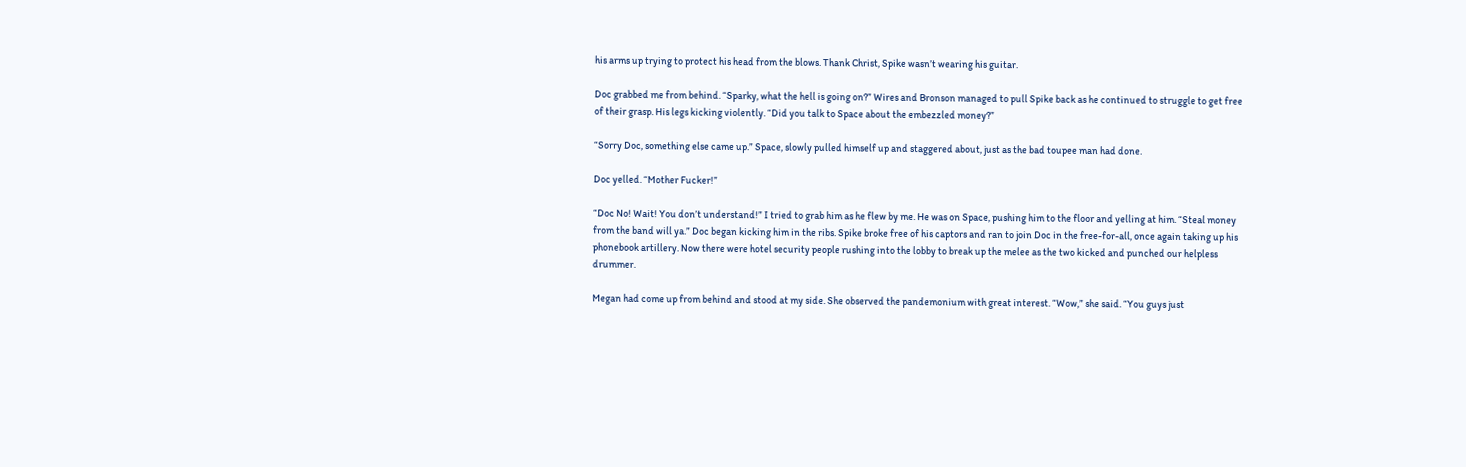his arms up trying to protect his head from the blows. Thank Christ, Spike wasn’t wearing his guitar.

Doc grabbed me from behind. “Sparky, what the hell is going on?” Wires and Bronson managed to pull Spike back as he continued to struggle to get free of their grasp. His legs kicking violently. “Did you talk to Space about the embezzled money?”

“Sorry Doc, something else came up.” Space, slowly pulled himself up and staggered about, just as the bad toupee man had done.

Doc yelled. “Mother Fucker!”

“Doc No! Wait! You don’t understand!” I tried to grab him as he flew by me. He was on Space, pushing him to the floor and yelling at him. “Steal money from the band will ya.” Doc began kicking him in the ribs. Spike broke free of his captors and ran to join Doc in the free-for-all, once again taking up his phonebook artillery. Now there were hotel security people rushing into the lobby to break up the melee as the two kicked and punched our helpless drummer.

Megan had come up from behind and stood at my side. She observed the pandemonium with great interest. “Wow,” she said. “You guys just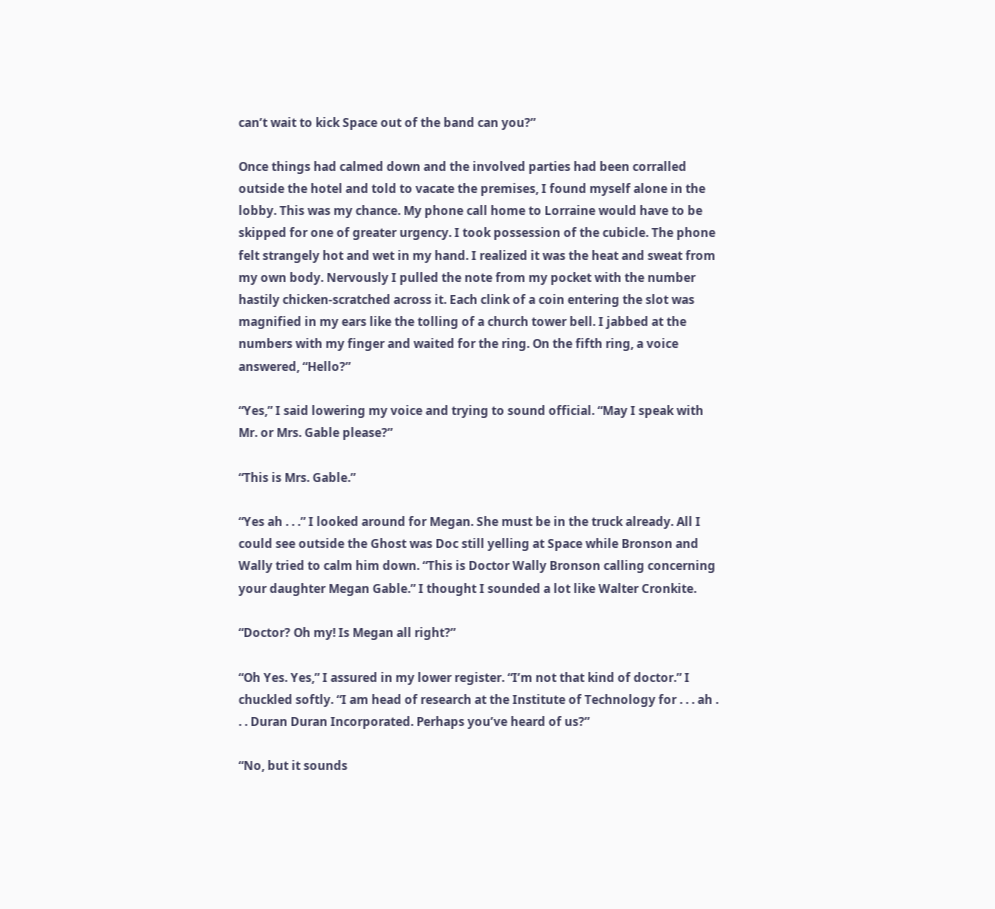can’t wait to kick Space out of the band can you?”

Once things had calmed down and the involved parties had been corralled outside the hotel and told to vacate the premises, I found myself alone in the lobby. This was my chance. My phone call home to Lorraine would have to be skipped for one of greater urgency. I took possession of the cubicle. The phone felt strangely hot and wet in my hand. I realized it was the heat and sweat from my own body. Nervously I pulled the note from my pocket with the number hastily chicken-scratched across it. Each clink of a coin entering the slot was magnified in my ears like the tolling of a church tower bell. I jabbed at the numbers with my finger and waited for the ring. On the fifth ring, a voice answered, “Hello?”

“Yes,” I said lowering my voice and trying to sound official. “May I speak with Mr. or Mrs. Gable please?”

“This is Mrs. Gable.”

“Yes ah . . .” I looked around for Megan. She must be in the truck already. All I could see outside the Ghost was Doc still yelling at Space while Bronson and Wally tried to calm him down. “This is Doctor Wally Bronson calling concerning your daughter Megan Gable.” I thought I sounded a lot like Walter Cronkite.

“Doctor? Oh my! Is Megan all right?”

“Oh Yes. Yes,” I assured in my lower register. “I’m not that kind of doctor.” I chuckled softly. “I am head of research at the Institute of Technology for . . . ah . . . Duran Duran Incorporated. Perhaps you’ve heard of us?”

“No, but it sounds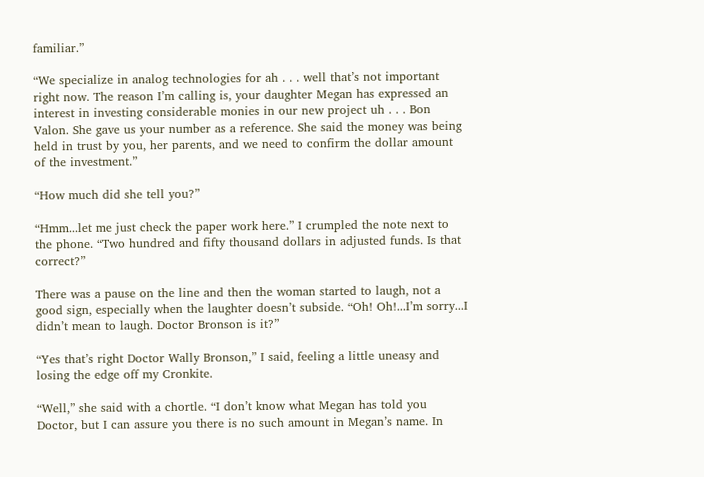familiar.”

“We specialize in analog technologies for ah . . . well that’s not important right now. The reason I’m calling is, your daughter Megan has expressed an interest in investing considerable monies in our new project uh . . . Bon Valon. She gave us your number as a reference. She said the money was being held in trust by you, her parents, and we need to confirm the dollar amount of the investment.”

“How much did she tell you?”

“Hmm...let me just check the paper work here.” I crumpled the note next to the phone. “Two hundred and fifty thousand dollars in adjusted funds. Is that correct?”

There was a pause on the line and then the woman started to laugh, not a good sign, especially when the laughter doesn’t subside. “Oh! Oh!...I’m sorry...I didn’t mean to laugh. Doctor Bronson is it?”

“Yes that’s right Doctor Wally Bronson,” I said, feeling a little uneasy and losing the edge off my Cronkite.

“Well,” she said with a chortle. “I don’t know what Megan has told you Doctor, but I can assure you there is no such amount in Megan’s name. In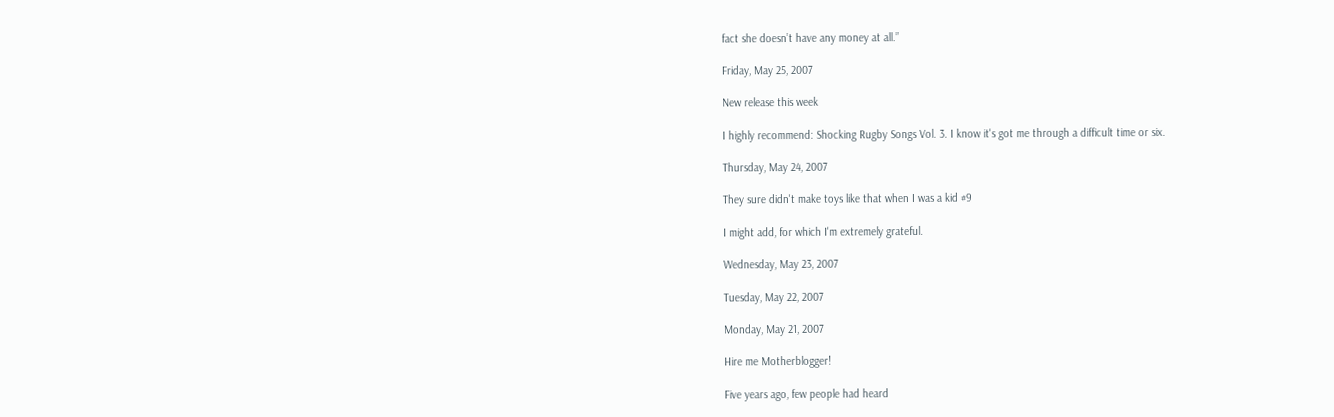fact she doesn’t have any money at all.”

Friday, May 25, 2007

New release this week

I highly recommend: Shocking Rugby Songs Vol. 3. I know it's got me through a difficult time or six.

Thursday, May 24, 2007

They sure didn't make toys like that when I was a kid #9

I might add, for which I'm extremely grateful.

Wednesday, May 23, 2007

Tuesday, May 22, 2007

Monday, May 21, 2007

Hire me Motherblogger!

Five years ago, few people had heard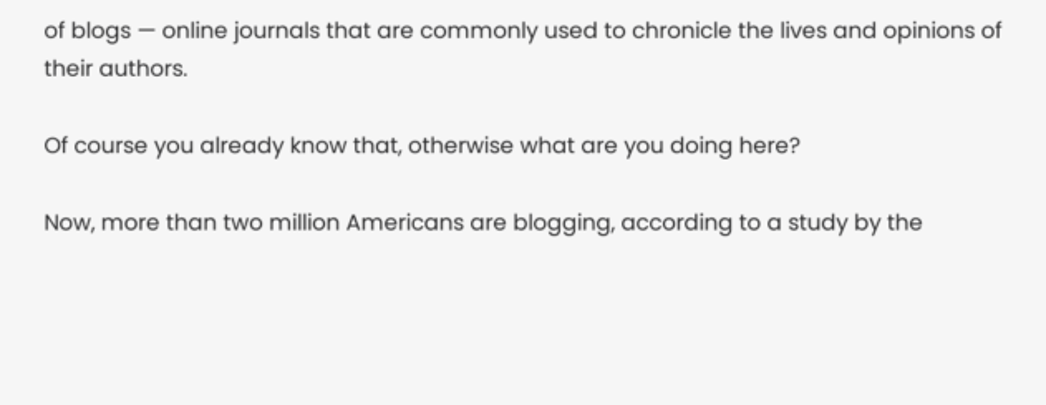of blogs — online journals that are commonly used to chronicle the lives and opinions of their authors.

Of course you already know that, otherwise what are you doing here?

Now, more than two million Americans are blogging, according to a study by the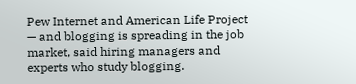Pew Internet and American Life Project — and blogging is spreading in the job market, said hiring managers and experts who study blogging.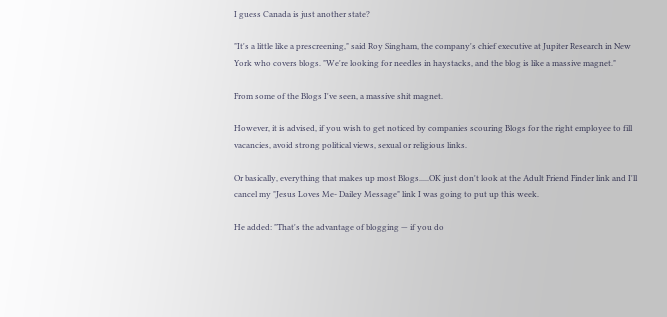I guess Canada is just another state?

"It's a little like a prescreening," said Roy Singham, the company's chief executive at Jupiter Research in New York who covers blogs. "We're looking for needles in haystacks, and the blog is like a massive magnet."

From some of the Blogs I've seen, a massive shit magnet.

However, it is advised, if you wish to get noticed by companies scouring Blogs for the right employee to fill vacancies, avoid strong political views, sexual or religious links.

Or basically, everything that makes up most Blogs.....OK just don't look at the Adult Friend Finder link and I'll cancel my "Jesus Loves Me- Dailey Message" link I was going to put up this week.

He added: "That's the advantage of blogging — if you do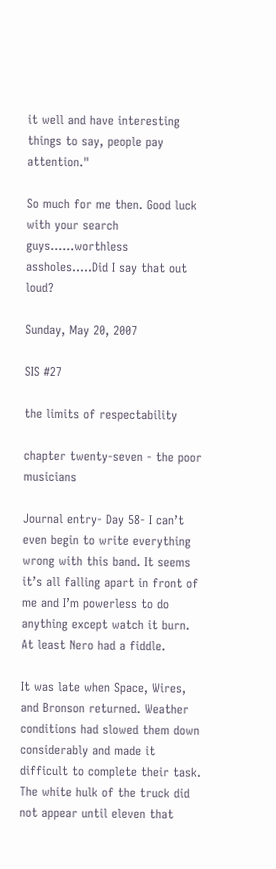it well and have interesting things to say, people pay attention."

So much for me then. Good luck with your search guys......worthless assholes.....Did I say that out loud?

Sunday, May 20, 2007

SIS #27

the limits of respectability

chapter twenty-seven - the poor musicians

Journal entry- Day 58- I can’t even begin to write everything wrong with this band. It seems it’s all falling apart in front of me and I’m powerless to do anything except watch it burn. At least Nero had a fiddle.

It was late when Space, Wires, and Bronson returned. Weather conditions had slowed them down considerably and made it difficult to complete their task. The white hulk of the truck did not appear until eleven that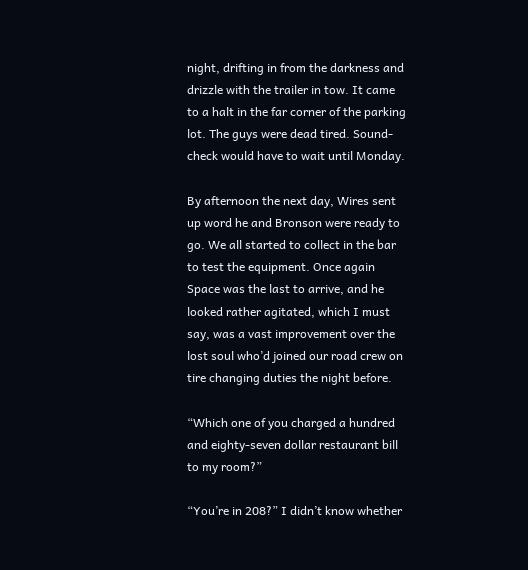night, drifting in from the darkness and drizzle with the trailer in tow. It came to a halt in the far corner of the parking lot. The guys were dead tired. Sound-check would have to wait until Monday.

By afternoon the next day, Wires sent up word he and Bronson were ready to go. We all started to collect in the bar to test the equipment. Once again Space was the last to arrive, and he looked rather agitated, which I must say, was a vast improvement over the lost soul who’d joined our road crew on tire changing duties the night before.

“Which one of you charged a hundred and eighty-seven dollar restaurant bill to my room?”

“You’re in 208?” I didn’t know whether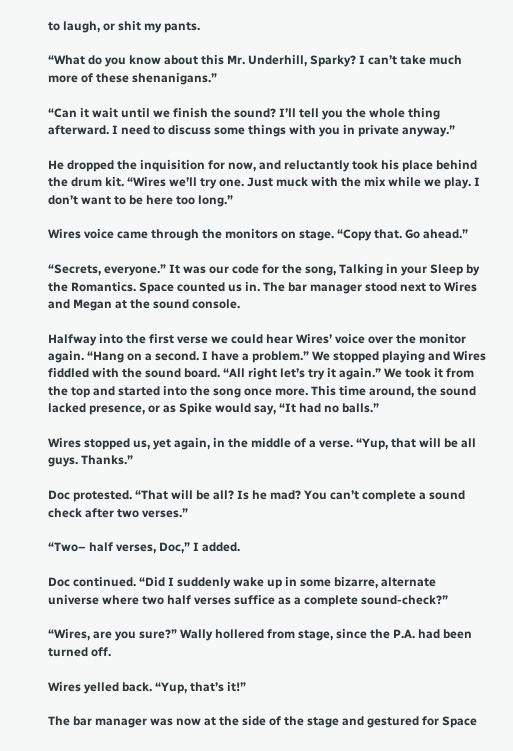to laugh, or shit my pants.

“What do you know about this Mr. Underhill, Sparky? I can’t take much more of these shenanigans.”

“Can it wait until we finish the sound? I’ll tell you the whole thing afterward. I need to discuss some things with you in private anyway.”

He dropped the inquisition for now, and reluctantly took his place behind the drum kit. “Wires we’ll try one. Just muck with the mix while we play. I don’t want to be here too long.”

Wires voice came through the monitors on stage. “Copy that. Go ahead.”

“Secrets, everyone.” It was our code for the song, Talking in your Sleep by the Romantics. Space counted us in. The bar manager stood next to Wires and Megan at the sound console.

Halfway into the first verse we could hear Wires’ voice over the monitor again. “Hang on a second. I have a problem.” We stopped playing and Wires fiddled with the sound board. “All right let’s try it again.” We took it from the top and started into the song once more. This time around, the sound lacked presence, or as Spike would say, “It had no balls.”

Wires stopped us, yet again, in the middle of a verse. “Yup, that will be all guys. Thanks.”

Doc protested. “That will be all? Is he mad? You can’t complete a sound check after two verses.”

“Two– half verses, Doc,” I added.

Doc continued. “Did I suddenly wake up in some bizarre, alternate universe where two half verses suffice as a complete sound-check?”

“Wires, are you sure?” Wally hollered from stage, since the P.A. had been turned off.

Wires yelled back. “Yup, that’s it!”

The bar manager was now at the side of the stage and gestured for Space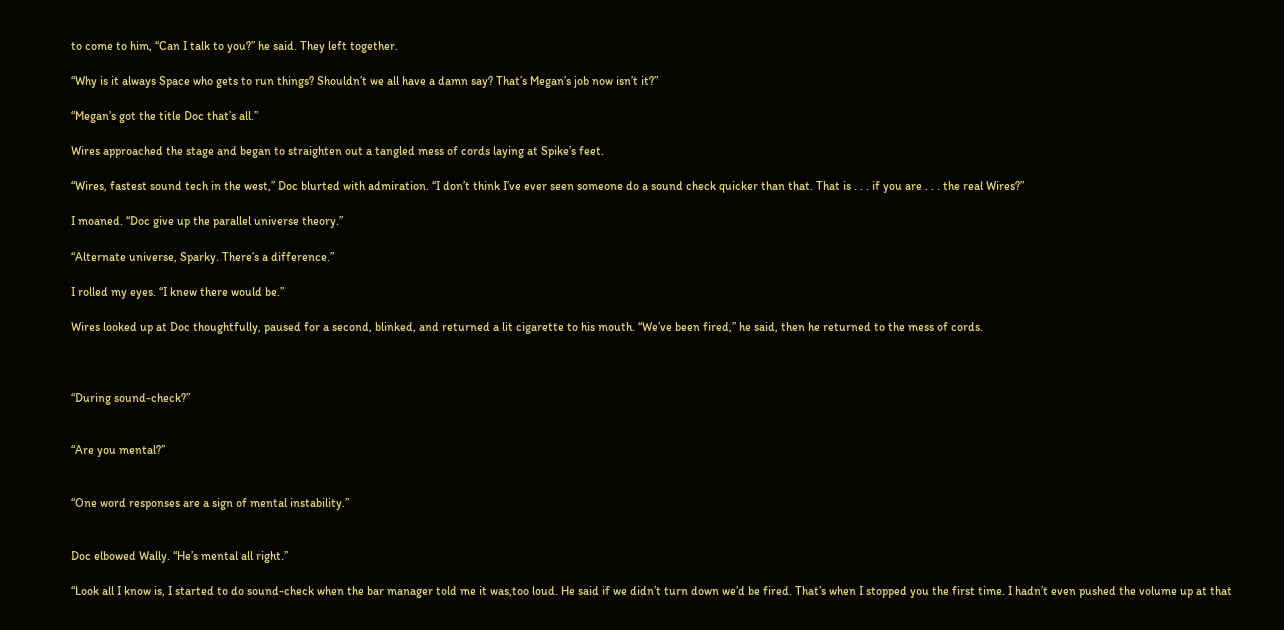to come to him, “Can I talk to you?” he said. They left together.

“Why is it always Space who gets to run things? Shouldn’t we all have a damn say? That’s Megan’s job now isn’t it?”

“Megan’s got the title Doc that’s all.”

Wires approached the stage and began to straighten out a tangled mess of cords laying at Spike’s feet.

“Wires, fastest sound tech in the west,” Doc blurted with admiration. “I don’t think I’ve ever seen someone do a sound check quicker than that. That is . . . if you are . . . the real Wires?”

I moaned. “Doc give up the parallel universe theory.”

“Alternate universe, Sparky. There’s a difference.”

I rolled my eyes. “I knew there would be.”

Wires looked up at Doc thoughtfully, paused for a second, blinked, and returned a lit cigarette to his mouth. “We’ve been fired,” he said, then he returned to the mess of cords.



“During sound-check?”


“Are you mental?”


“One word responses are a sign of mental instability.”


Doc elbowed Wally. “He’s mental all right.”

“Look all I know is, I started to do sound-check when the bar manager told me it was,too loud. He said if we didn’t turn down we’d be fired. That’s when I stopped you the first time. I hadn’t even pushed the volume up at that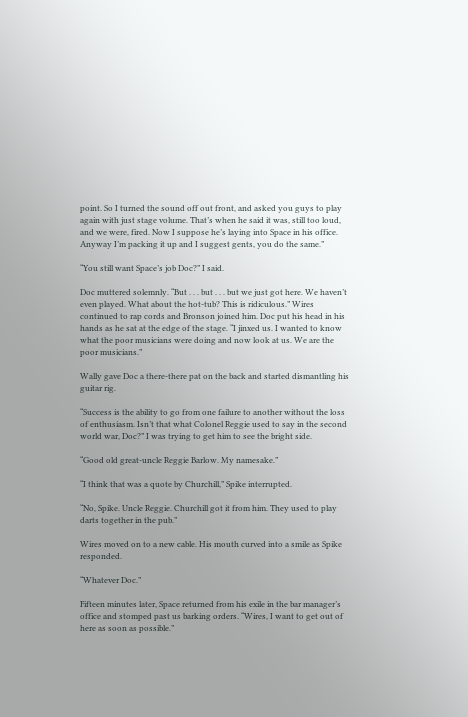point. So I turned the sound off out front, and asked you guys to play again with just stage volume. That’s when he said it was, still too loud, and we were, fired. Now I suppose he’s laying into Space in his office. Anyway I’m packing it up and I suggest gents, you do the same.”

“You still want Space’s job Doc?” I said.

Doc muttered solemnly. “But . . . but . . . but we just got here. We haven’t even played. What about the hot-tub? This is ridiculous.” Wires continued to rap cords and Bronson joined him. Doc put his head in his hands as he sat at the edge of the stage. “I jinxed us. I wanted to know what the poor musicians were doing and now look at us. We are the poor musicians.”

Wally gave Doc a there-there pat on the back and started dismantling his guitar rig.

“Success is the ability to go from one failure to another without the loss of enthusiasm. Isn’t that what Colonel Reggie used to say in the second world war, Doc?” I was trying to get him to see the bright side.

“Good old great-uncle Reggie Barlow. My namesake.”

“I think that was a quote by Churchill,” Spike interrupted.

“No, Spike. Uncle Reggie. Churchill got it from him. They used to play darts together in the pub.”

Wires moved on to a new cable. His mouth curved into a smile as Spike responded.

“Whatever Doc.”

Fifteen minutes later, Space returned from his exile in the bar manager’s office and stomped past us barking orders. “Wires, I want to get out of here as soon as possible.”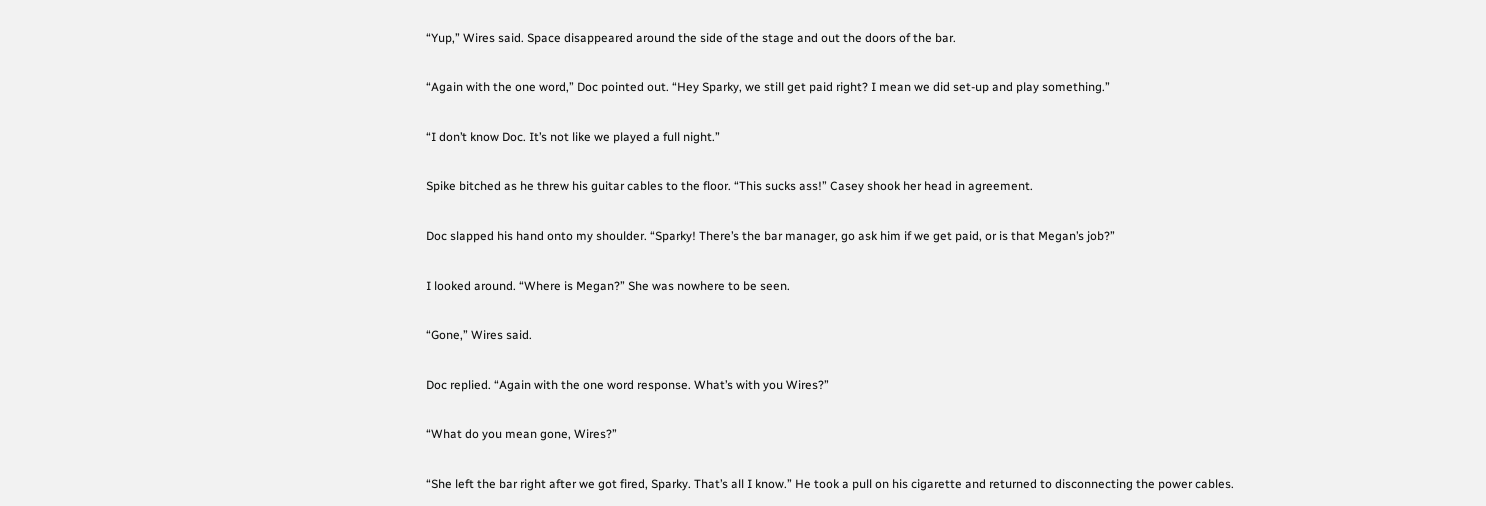“Yup,” Wires said. Space disappeared around the side of the stage and out the doors of the bar.

“Again with the one word,” Doc pointed out. “Hey Sparky, we still get paid right? I mean we did set-up and play something.”

“I don’t know Doc. It’s not like we played a full night.”

Spike bitched as he threw his guitar cables to the floor. “This sucks ass!” Casey shook her head in agreement.

Doc slapped his hand onto my shoulder. “Sparky! There’s the bar manager, go ask him if we get paid, or is that Megan’s job?”

I looked around. “Where is Megan?” She was nowhere to be seen.

“Gone,” Wires said.

Doc replied. “Again with the one word response. What’s with you Wires?”

“What do you mean gone, Wires?”

“She left the bar right after we got fired, Sparky. That’s all I know.” He took a pull on his cigarette and returned to disconnecting the power cables.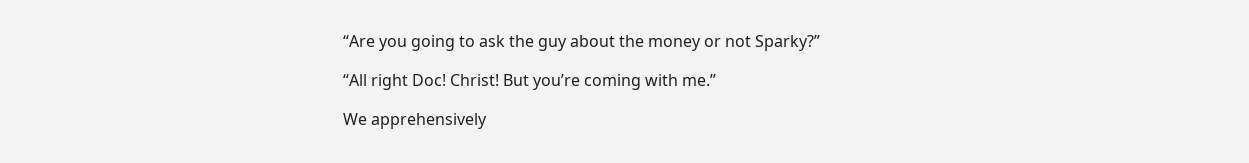“Are you going to ask the guy about the money or not Sparky?”

“All right Doc! Christ! But you’re coming with me.”

We apprehensively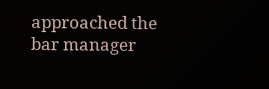approached the bar manager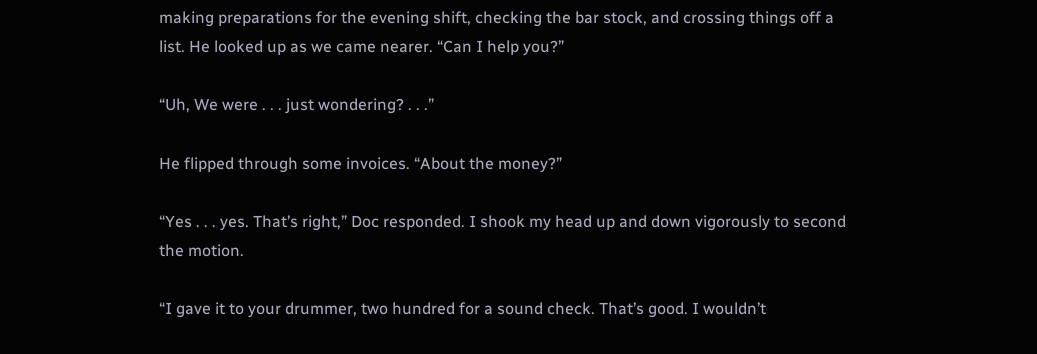making preparations for the evening shift, checking the bar stock, and crossing things off a list. He looked up as we came nearer. “Can I help you?”

“Uh, We were . . . just wondering? . . .”

He flipped through some invoices. “About the money?”

“Yes . . . yes. That’s right,” Doc responded. I shook my head up and down vigorously to second the motion.

“I gave it to your drummer, two hundred for a sound check. That’s good. I wouldn’t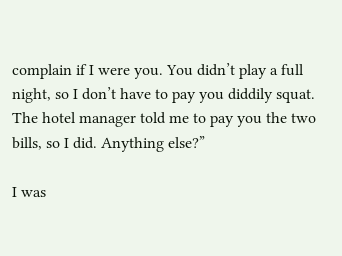complain if I were you. You didn’t play a full night, so I don’t have to pay you diddily squat. The hotel manager told me to pay you the two bills, so I did. Anything else?”

I was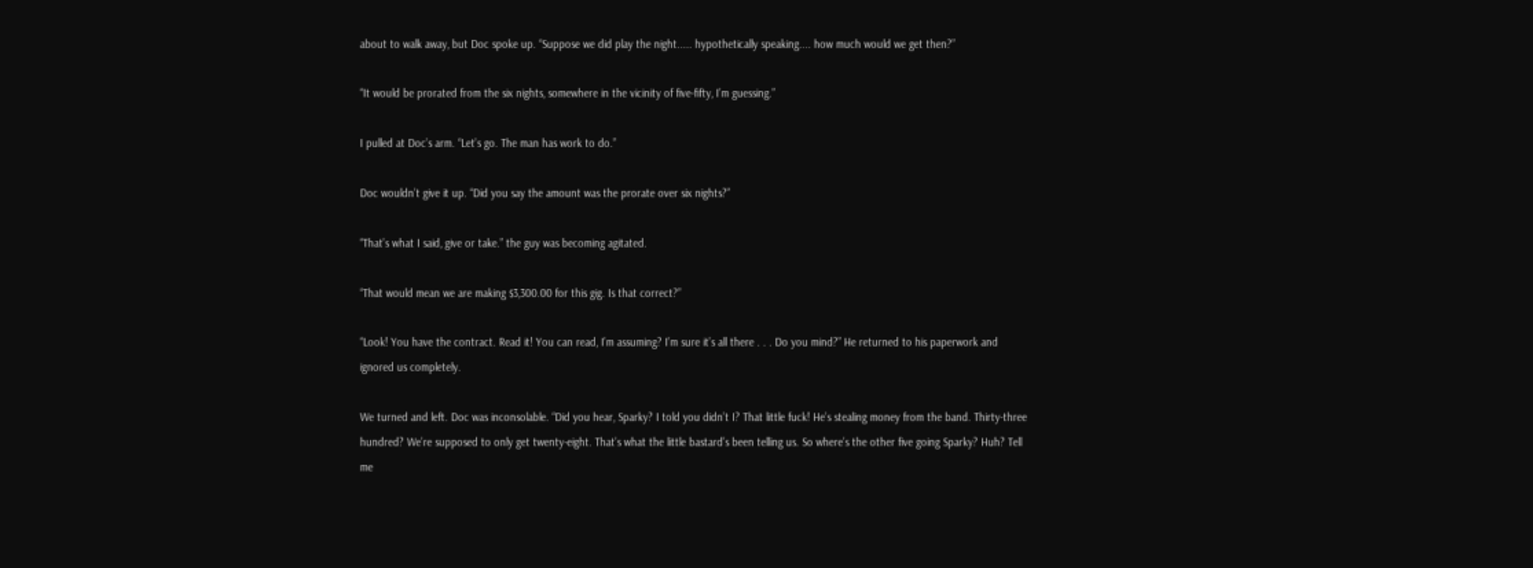about to walk away, but Doc spoke up. “Suppose we did play the night..... hypothetically speaking.... how much would we get then?”

“It would be prorated from the six nights, somewhere in the vicinity of five-fifty, I’m guessing.”

I pulled at Doc’s arm. “Let’s go. The man has work to do.”

Doc wouldn’t give it up. “Did you say the amount was the prorate over six nights?”

“That’s what I said, give or take.” the guy was becoming agitated.

“That would mean we are making $3,300.00 for this gig. Is that correct?”

“Look! You have the contract. Read it! You can read, I’m assuming? I’m sure it’s all there . . . Do you mind?” He returned to his paperwork and ignored us completely.

We turned and left. Doc was inconsolable. “Did you hear, Sparky? I told you didn’t I? That little fuck! He’s stealing money from the band. Thirty-three hundred? We’re supposed to only get twenty-eight. That’s what the little bastard’s been telling us. So where’s the other five going Sparky? Huh? Tell me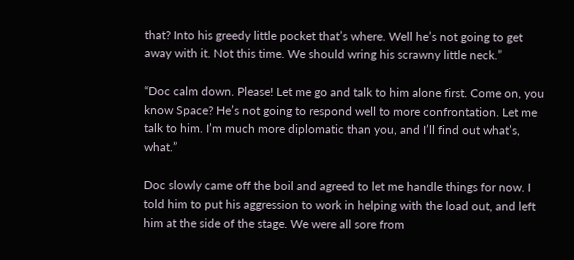that? Into his greedy little pocket that’s where. Well he’s not going to get away with it. Not this time. We should wring his scrawny little neck.”

“Doc calm down. Please! Let me go and talk to him alone first. Come on, you know Space? He’s not going to respond well to more confrontation. Let me talk to him. I’m much more diplomatic than you, and I’ll find out what’s, what.”

Doc slowly came off the boil and agreed to let me handle things for now. I told him to put his aggression to work in helping with the load out, and left him at the side of the stage. We were all sore from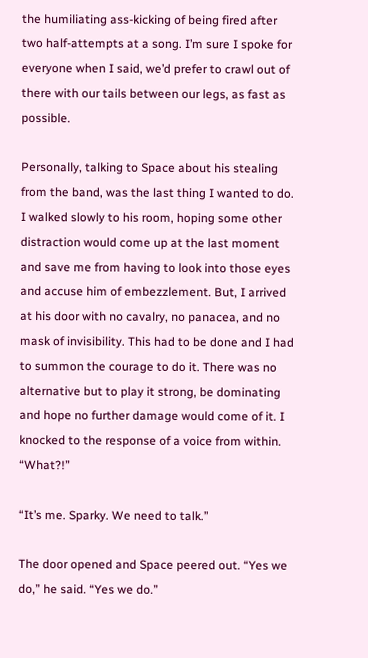the humiliating ass-kicking of being fired after two half-attempts at a song. I’m sure I spoke for everyone when I said, we’d prefer to crawl out of there with our tails between our legs, as fast as possible.

Personally, talking to Space about his stealing from the band, was the last thing I wanted to do. I walked slowly to his room, hoping some other distraction would come up at the last moment and save me from having to look into those eyes and accuse him of embezzlement. But, I arrived at his door with no cavalry, no panacea, and no mask of invisibility. This had to be done and I had to summon the courage to do it. There was no alternative but to play it strong, be dominating and hope no further damage would come of it. I knocked to the response of a voice from within. “What?!”

“It’s me. Sparky. We need to talk.”

The door opened and Space peered out. “Yes we do,” he said. “Yes we do.”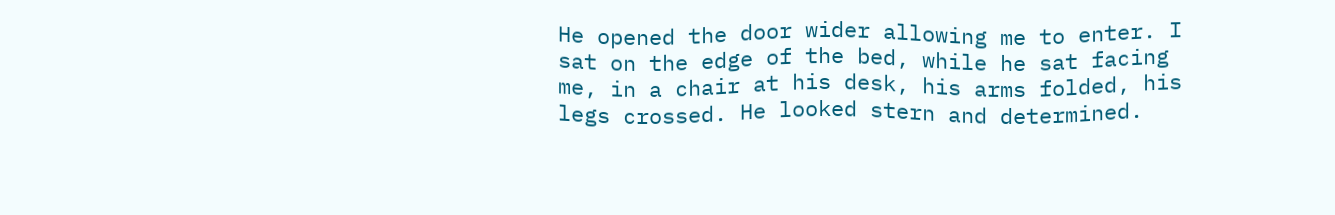He opened the door wider allowing me to enter. I sat on the edge of the bed, while he sat facing me, in a chair at his desk, his arms folded, his legs crossed. He looked stern and determined.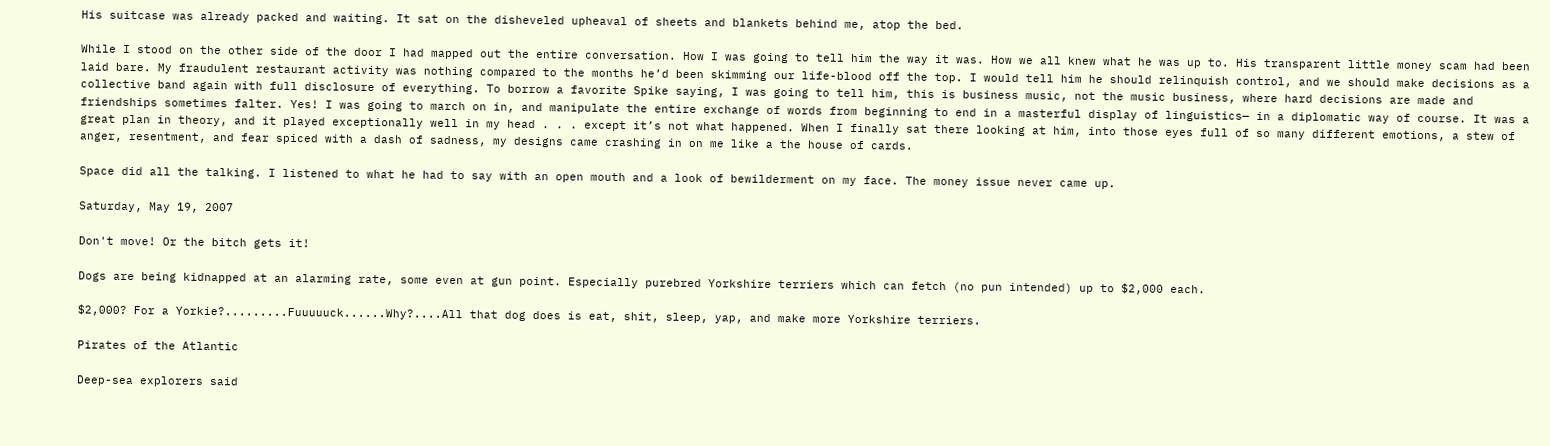His suitcase was already packed and waiting. It sat on the disheveled upheaval of sheets and blankets behind me, atop the bed.

While I stood on the other side of the door I had mapped out the entire conversation. How I was going to tell him the way it was. How we all knew what he was up to. His transparent little money scam had been laid bare. My fraudulent restaurant activity was nothing compared to the months he’d been skimming our life-blood off the top. I would tell him he should relinquish control, and we should make decisions as a collective band again with full disclosure of everything. To borrow a favorite Spike saying, I was going to tell him, this is business music, not the music business, where hard decisions are made and friendships sometimes falter. Yes! I was going to march on in, and manipulate the entire exchange of words from beginning to end in a masterful display of linguistics— in a diplomatic way of course. It was a great plan in theory, and it played exceptionally well in my head . . . except it’s not what happened. When I finally sat there looking at him, into those eyes full of so many different emotions, a stew of anger, resentment, and fear spiced with a dash of sadness, my designs came crashing in on me like a the house of cards.

Space did all the talking. I listened to what he had to say with an open mouth and a look of bewilderment on my face. The money issue never came up.

Saturday, May 19, 2007

Don't move! Or the bitch gets it!

Dogs are being kidnapped at an alarming rate, some even at gun point. Especially purebred Yorkshire terriers which can fetch (no pun intended) up to $2,000 each.

$2,000? For a Yorkie?.........Fuuuuuck......Why?....All that dog does is eat, shit, sleep, yap, and make more Yorkshire terriers.

Pirates of the Atlantic

Deep-sea explorers said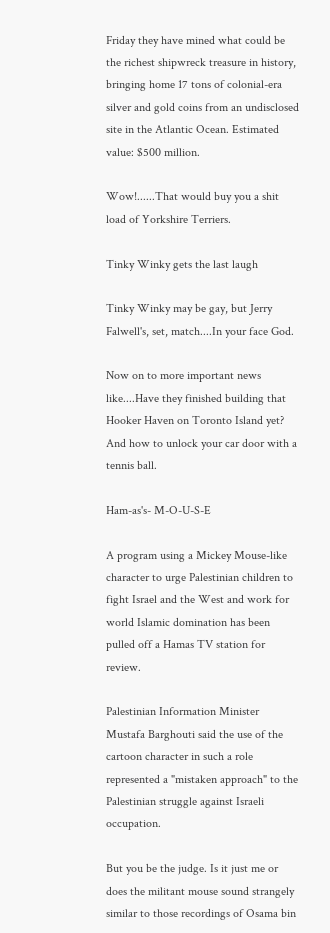Friday they have mined what could be the richest shipwreck treasure in history, bringing home 17 tons of colonial-era silver and gold coins from an undisclosed site in the Atlantic Ocean. Estimated value: $500 million.

Wow!......That would buy you a shit load of Yorkshire Terriers.

Tinky Winky gets the last laugh

Tinky Winky may be gay, but Jerry Falwell's, set, match....In your face God.

Now on to more important news like....Have they finished building that Hooker Haven on Toronto Island yet? And how to unlock your car door with a tennis ball.

Ham-as's- M-O-U-S-E

A program using a Mickey Mouse-like character to urge Palestinian children to fight Israel and the West and work for world Islamic domination has been pulled off a Hamas TV station for review.

Palestinian Information Minister Mustafa Barghouti said the use of the cartoon character in such a role represented a "mistaken approach" to the Palestinian struggle against Israeli occupation.

But you be the judge. Is it just me or does the militant mouse sound strangely similar to those recordings of Osama bin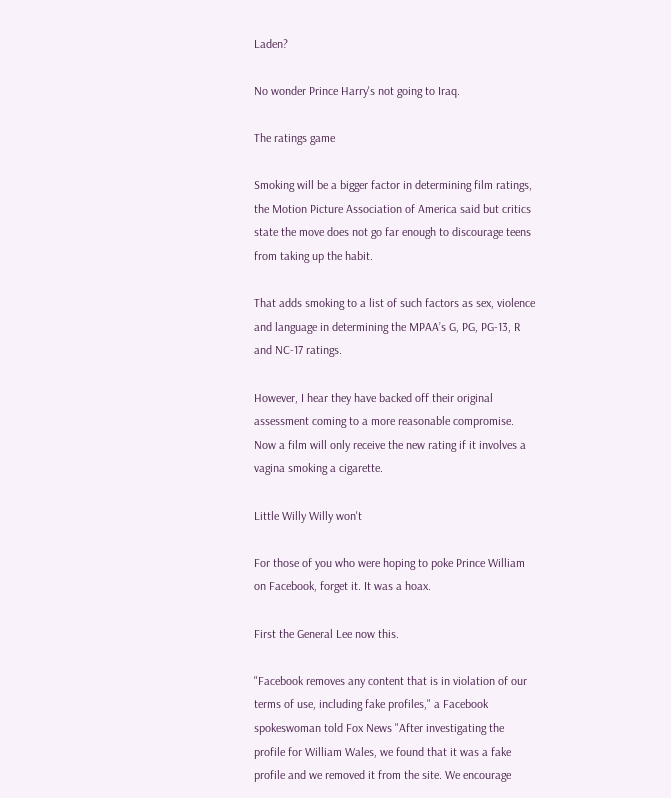Laden?

No wonder Prince Harry's not going to Iraq.

The ratings game

Smoking will be a bigger factor in determining film ratings, the Motion Picture Association of America said but critics state the move does not go far enough to discourage teens from taking up the habit.

That adds smoking to a list of such factors as sex, violence and language in determining the MPAA’s G, PG, PG-13, R and NC-17 ratings.

However, I hear they have backed off their original assessment coming to a more reasonable compromise. Now a film will only receive the new rating if it involves a vagina smoking a cigarette.

Little Willy Willy won't

For those of you who were hoping to poke Prince William on Facebook, forget it. It was a hoax.

First the General Lee now this.

"Facebook removes any content that is in violation of our terms of use, including fake profiles," a Facebook spokeswoman told Fox News "After investigating the profile for William Wales, we found that it was a fake profile and we removed it from the site. We encourage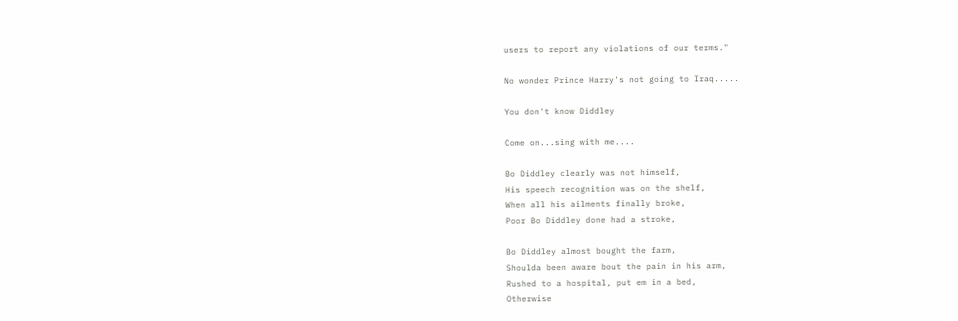users to report any violations of our terms."

No wonder Prince Harry's not going to Iraq.....

You don't know Diddley

Come on...sing with me....

Bo Diddley clearly was not himself,
His speech recognition was on the shelf,
When all his ailments finally broke,
Poor Bo Diddley done had a stroke,

Bo Diddley almost bought the farm,
Shoulda been aware bout the pain in his arm,
Rushed to a hospital, put em in a bed,
Otherwise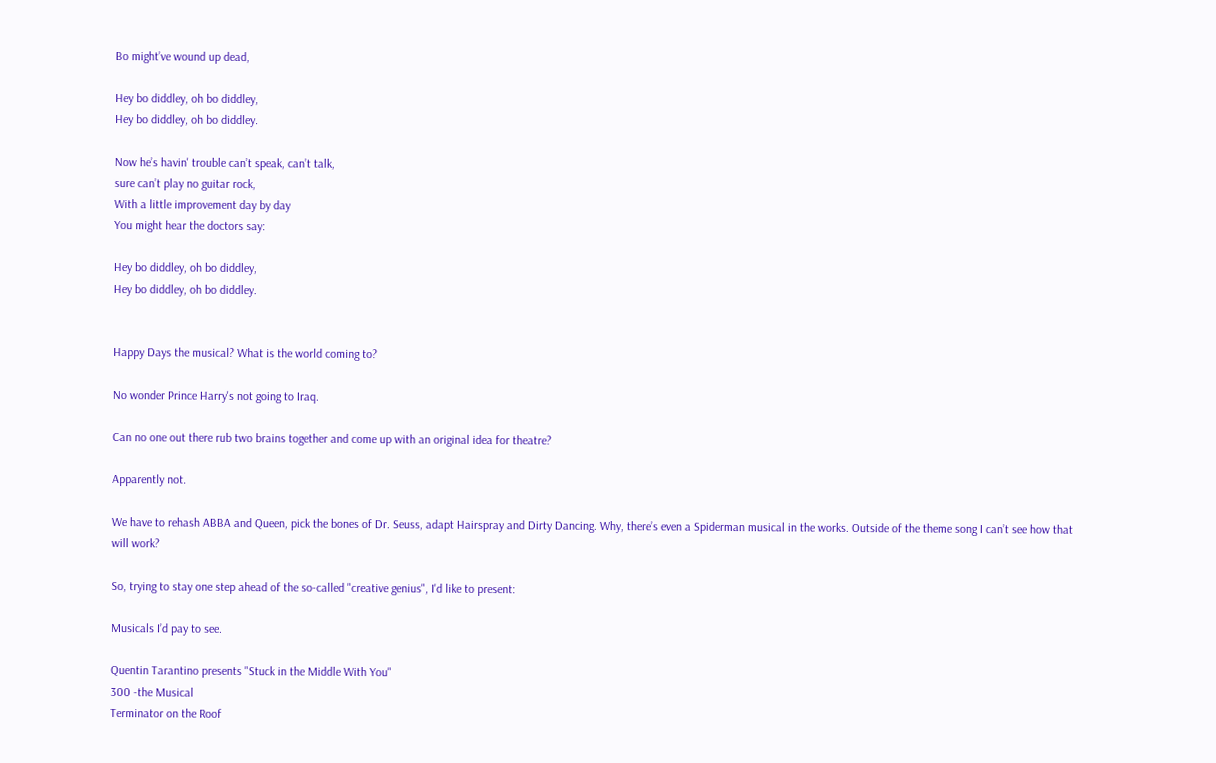Bo might’ve wound up dead,

Hey bo diddley, oh bo diddley,
Hey bo diddley, oh bo diddley.

Now he’s havin' trouble can’t speak, can’t talk,
sure can’t play no guitar rock,
With a little improvement day by day
You might hear the doctors say:

Hey bo diddley, oh bo diddley,
Hey bo diddley, oh bo diddley.


Happy Days the musical? What is the world coming to?

No wonder Prince Harry's not going to Iraq.

Can no one out there rub two brains together and come up with an original idea for theatre?

Apparently not.

We have to rehash ABBA and Queen, pick the bones of Dr. Seuss, adapt Hairspray and Dirty Dancing. Why, there’s even a Spiderman musical in the works. Outside of the theme song I can’t see how that will work?

So, trying to stay one step ahead of the so-called "creative genius", I'd like to present:

Musicals I’d pay to see.

Quentin Tarantino presents "Stuck in the Middle With You"
300 -the Musical
Terminator on the Roof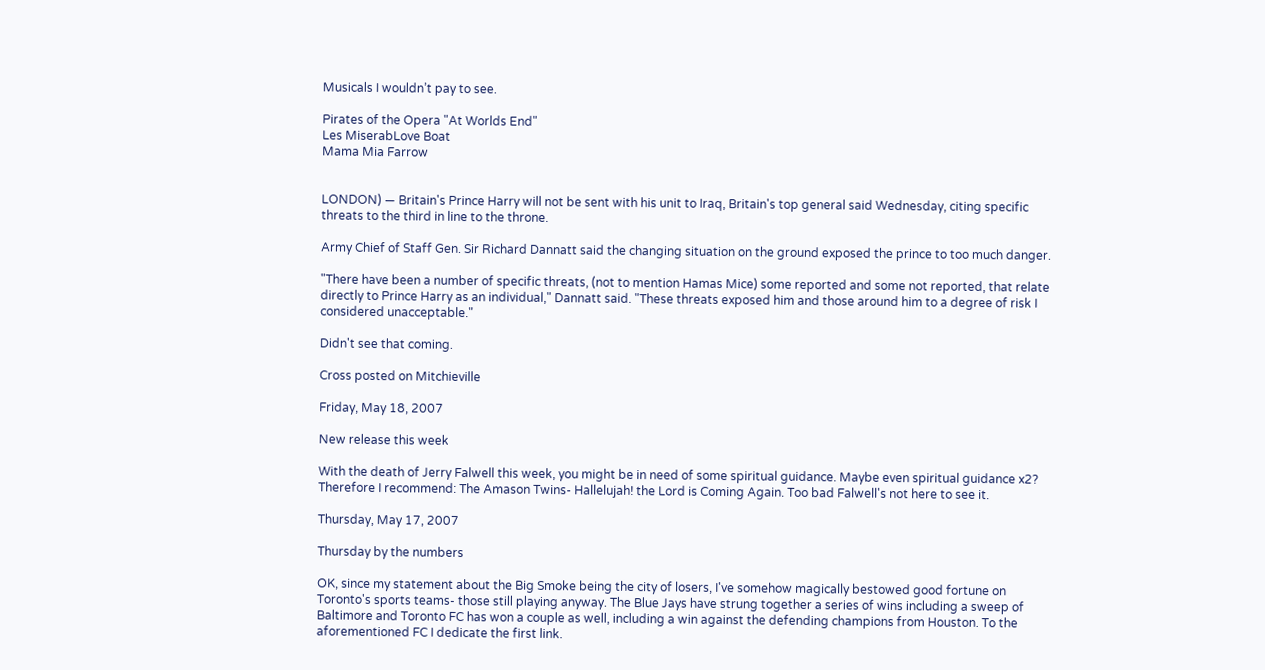Musicals I wouldn’t pay to see.

Pirates of the Opera "At Worlds End"
Les MiserabLove Boat
Mama Mia Farrow


LONDON) — Britain's Prince Harry will not be sent with his unit to Iraq, Britain's top general said Wednesday, citing specific threats to the third in line to the throne.

Army Chief of Staff Gen. Sir Richard Dannatt said the changing situation on the ground exposed the prince to too much danger.

"There have been a number of specific threats, (not to mention Hamas Mice) some reported and some not reported, that relate directly to Prince Harry as an individual," Dannatt said. "These threats exposed him and those around him to a degree of risk I considered unacceptable."

Didn't see that coming.

Cross posted on Mitchieville

Friday, May 18, 2007

New release this week

With the death of Jerry Falwell this week, you might be in need of some spiritual guidance. Maybe even spiritual guidance x2? Therefore I recommend: The Amason Twins- Hallelujah! the Lord is Coming Again. Too bad Falwell's not here to see it.

Thursday, May 17, 2007

Thursday by the numbers

OK, since my statement about the Big Smoke being the city of losers, I've somehow magically bestowed good fortune on Toronto's sports teams- those still playing anyway. The Blue Jays have strung together a series of wins including a sweep of Baltimore and Toronto FC has won a couple as well, including a win against the defending champions from Houston. To the aforementioned FC I dedicate the first link.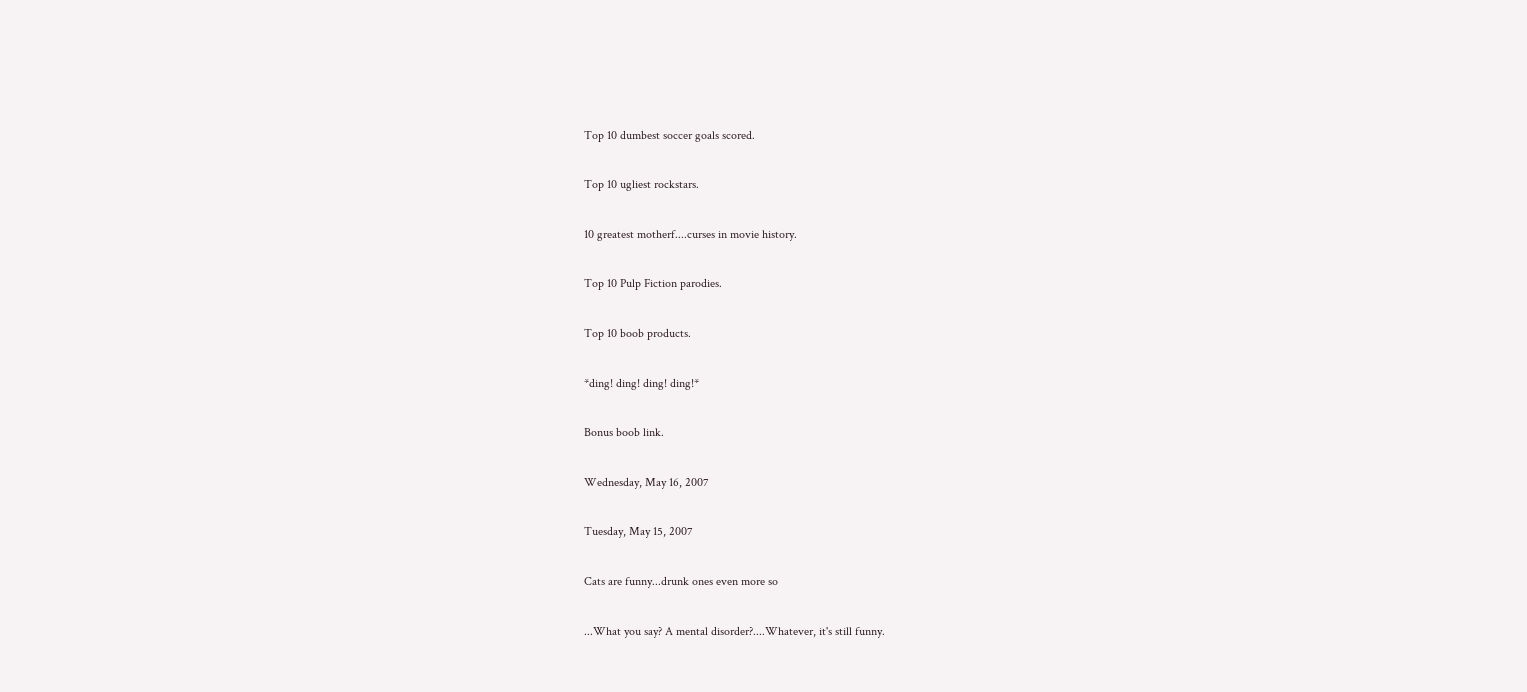Top 10 dumbest soccer goals scored.

Top 10 ugliest rockstars.

10 greatest motherf....curses in movie history.

Top 10 Pulp Fiction parodies.

Top 10 boob products.

*ding! ding! ding! ding!*

Bonus boob link.

Wednesday, May 16, 2007

Tuesday, May 15, 2007

Cats are funny...drunk ones even more so

...What you say? A mental disorder?....Whatever, it's still funny.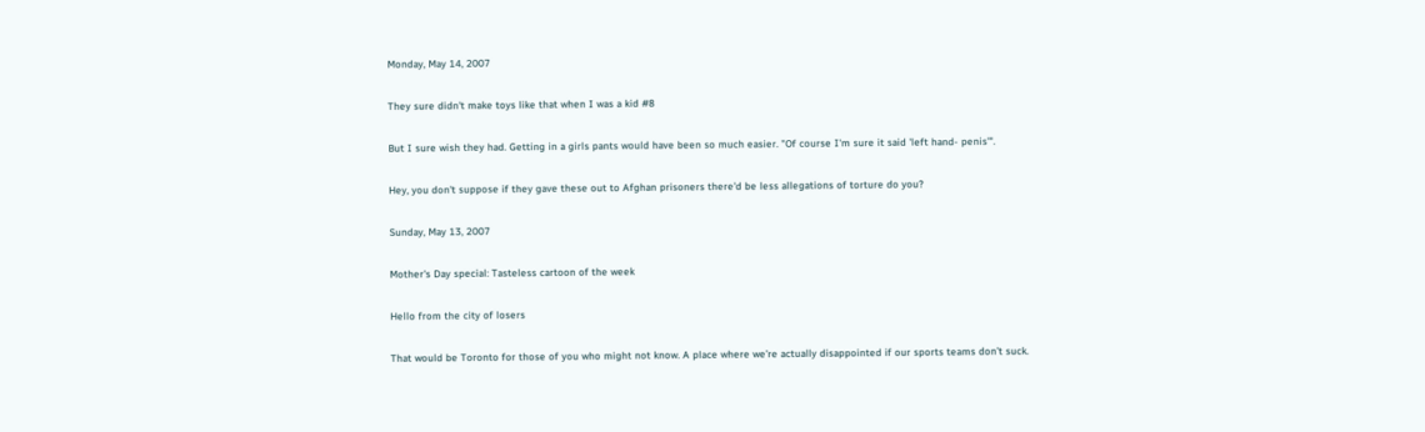Monday, May 14, 2007

They sure didn't make toys like that when I was a kid #8

But I sure wish they had. Getting in a girls pants would have been so much easier. "Of course I'm sure it said 'left hand- penis'".

Hey, you don't suppose if they gave these out to Afghan prisoners there'd be less allegations of torture do you?

Sunday, May 13, 2007

Mother's Day special: Tasteless cartoon of the week

Hello from the city of losers

That would be Toronto for those of you who might not know. A place where we’re actually disappointed if our sports teams don’t suck.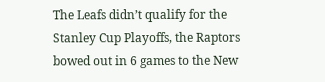The Leafs didn’t qualify for the Stanley Cup Playoffs, the Raptors bowed out in 6 games to the New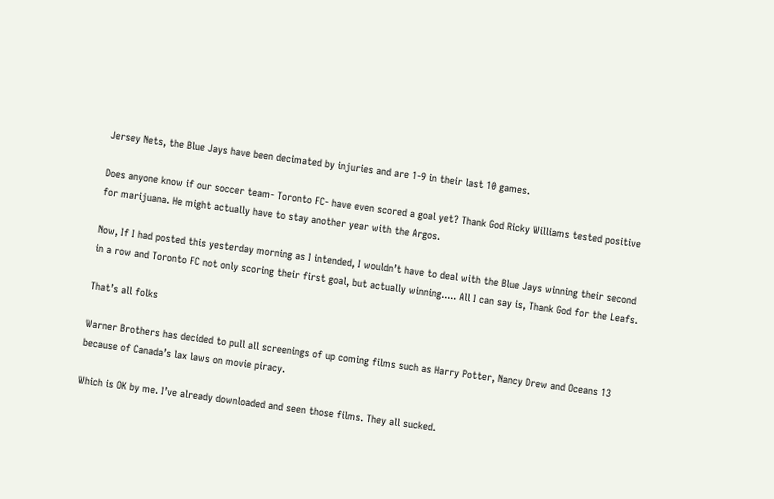Jersey Nets, the Blue Jays have been decimated by injuries and are 1-9 in their last 10 games.

Does anyone know if our soccer team- Toronto FC- have even scored a goal yet? Thank God Ricky Williams tested positive for marijuana. He might actually have to stay another year with the Argos.

Now, If I had posted this yesterday morning as I intended, I wouldn’t have to deal with the Blue Jays winning their second in a row and Toronto FC not only scoring their first goal, but actually winning..... All I can say is, Thank God for the Leafs.

That’s all folks

Warner Brothers has decided to pull all screenings of up coming films such as Harry Potter, Nancy Drew and Oceans 13 because of Canada’s lax laws on movie piracy.

Which is OK by me. I’ve already downloaded and seen those films. They all sucked.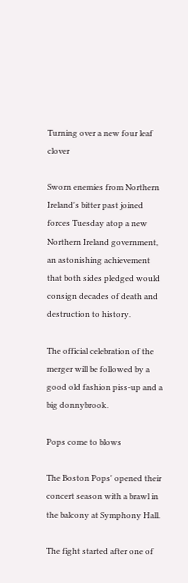Turning over a new four leaf clover

Sworn enemies from Northern Ireland's bitter past joined forces Tuesday atop a new Northern Ireland government, an astonishing achievement that both sides pledged would consign decades of death and destruction to history.

The official celebration of the merger will be followed by a good old fashion piss-up and a big donnybrook.

Pops come to blows

The Boston Pops' opened their concert season with a brawl in the balcony at Symphony Hall.

The fight started after one of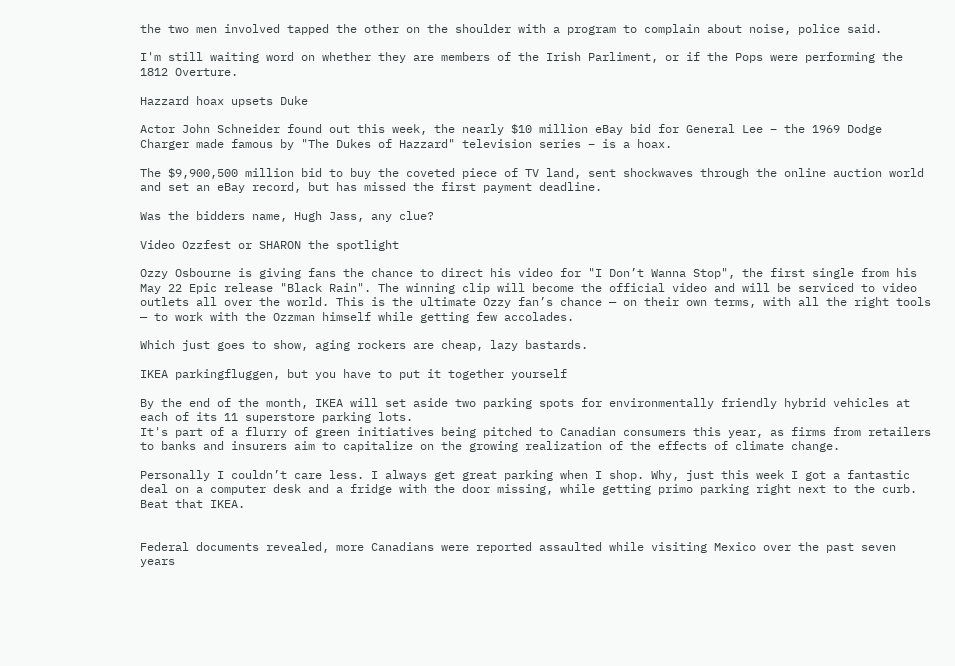the two men involved tapped the other on the shoulder with a program to complain about noise, police said.

I'm still waiting word on whether they are members of the Irish Parliment, or if the Pops were performing the 1812 Overture.

Hazzard hoax upsets Duke

Actor John Schneider found out this week, the nearly $10 million eBay bid for General Lee – the 1969 Dodge Charger made famous by "The Dukes of Hazzard" television series – is a hoax.

The $9,900,500 million bid to buy the coveted piece of TV land, sent shockwaves through the online auction world and set an eBay record, but has missed the first payment deadline.

Was the bidders name, Hugh Jass, any clue?

Video Ozzfest or SHARON the spotlight

Ozzy Osbourne is giving fans the chance to direct his video for "I Don’t Wanna Stop", the first single from his May 22 Epic release "Black Rain". The winning clip will become the official video and will be serviced to video outlets all over the world. This is the ultimate Ozzy fan’s chance — on their own terms, with all the right tools — to work with the Ozzman himself while getting few accolades.

Which just goes to show, aging rockers are cheap, lazy bastards.

IKEA parkingfluggen, but you have to put it together yourself

By the end of the month, IKEA will set aside two parking spots for environmentally friendly hybrid vehicles at each of its 11 superstore parking lots.
It's part of a flurry of green initiatives being pitched to Canadian consumers this year, as firms from retailers to banks and insurers aim to capitalize on the growing realization of the effects of climate change.

Personally I couldn’t care less. I always get great parking when I shop. Why, just this week I got a fantastic deal on a computer desk and a fridge with the door missing, while getting primo parking right next to the curb. Beat that IKEA.


Federal documents revealed, more Canadians were reported assaulted while visiting Mexico over the past seven years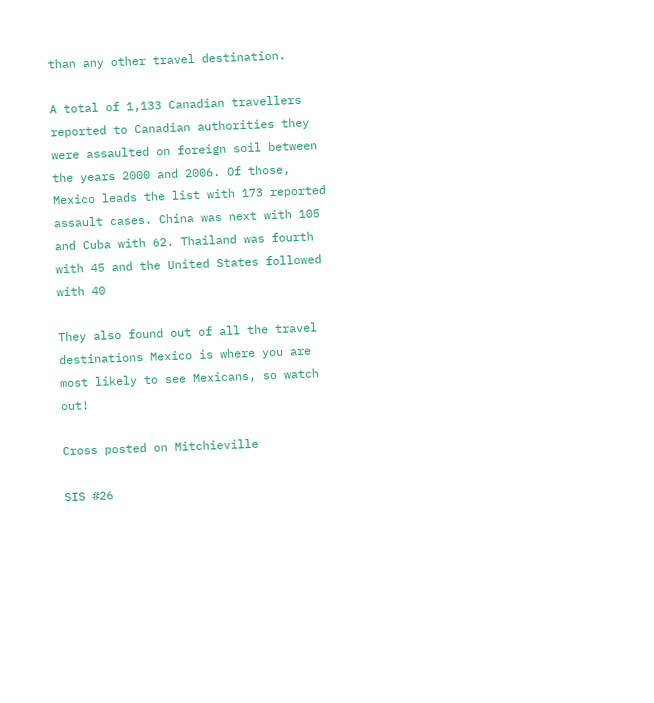than any other travel destination.

A total of 1,133 Canadian travellers reported to Canadian authorities they were assaulted on foreign soil between the years 2000 and 2006. Of those, Mexico leads the list with 173 reported assault cases. China was next with 105 and Cuba with 62. Thailand was fourth with 45 and the United States followed with 40

They also found out of all the travel destinations Mexico is where you are most likely to see Mexicans, so watch out!

Cross posted on Mitchieville

SIS #26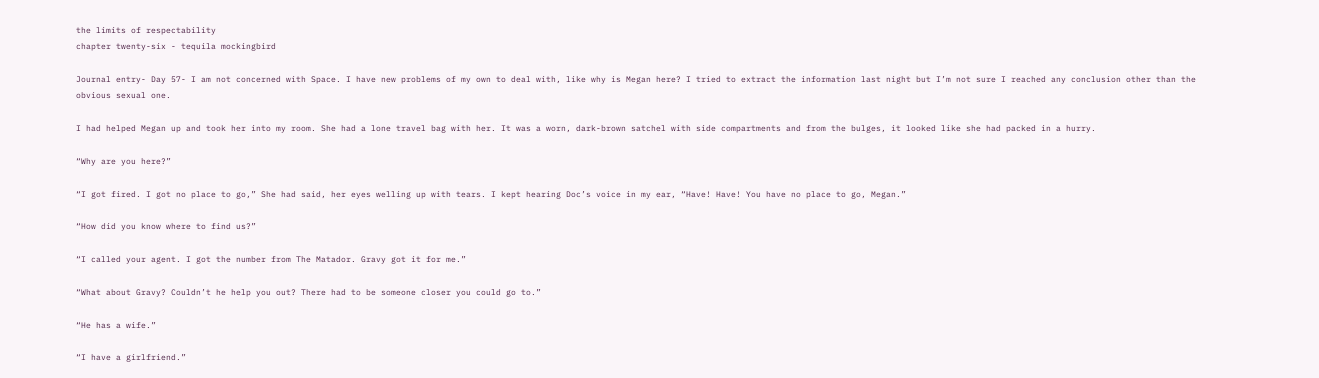the limits of respectability
chapter twenty-six - tequila mockingbird

Journal entry- Day 57- I am not concerned with Space. I have new problems of my own to deal with, like why is Megan here? I tried to extract the information last night but I’m not sure I reached any conclusion other than the obvious sexual one.

I had helped Megan up and took her into my room. She had a lone travel bag with her. It was a worn, dark-brown satchel with side compartments and from the bulges, it looked like she had packed in a hurry.

“Why are you here?”

“I got fired. I got no place to go,” She had said, her eyes welling up with tears. I kept hearing Doc’s voice in my ear, “Have! Have! You have no place to go, Megan.”

“How did you know where to find us?”

“I called your agent. I got the number from The Matador. Gravy got it for me.”

“What about Gravy? Couldn’t he help you out? There had to be someone closer you could go to.”

“He has a wife.”

“I have a girlfriend.”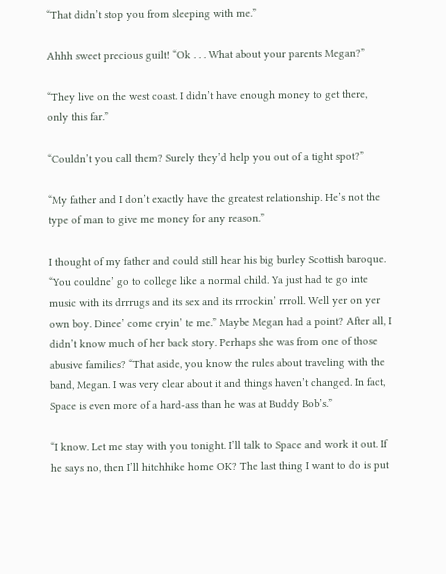“That didn’t stop you from sleeping with me.”

Ahhh sweet precious guilt! “Ok . . . What about your parents Megan?”

“They live on the west coast. I didn’t have enough money to get there, only this far.”

“Couldn’t you call them? Surely they’d help you out of a tight spot?”

“My father and I don’t exactly have the greatest relationship. He’s not the type of man to give me money for any reason.”

I thought of my father and could still hear his big burley Scottish baroque. “You couldne’ go to college like a normal child. Ya just had te go inte music with its drrrugs and its sex and its rrrockin’ rrroll. Well yer on yer own boy. Dinee’ come cryin’ te me.” Maybe Megan had a point? After all, I didn’t know much of her back story. Perhaps she was from one of those abusive families? “That aside, you know the rules about traveling with the band, Megan. I was very clear about it and things haven’t changed. In fact, Space is even more of a hard-ass than he was at Buddy Bob’s.”

“I know. Let me stay with you tonight. I’ll talk to Space and work it out. If he says no, then I’ll hitchhike home OK? The last thing I want to do is put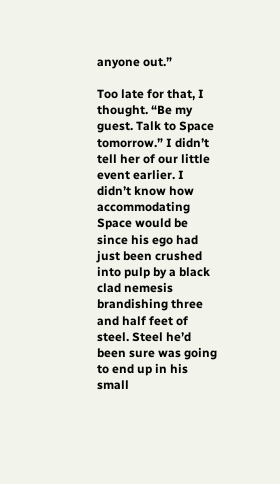anyone out.”

Too late for that, I thought. “Be my guest. Talk to Space tomorrow.” I didn’t tell her of our little event earlier. I didn’t know how accommodating Space would be since his ego had just been crushed into pulp by a black clad nemesis brandishing three and half feet of steel. Steel he’d been sure was going to end up in his small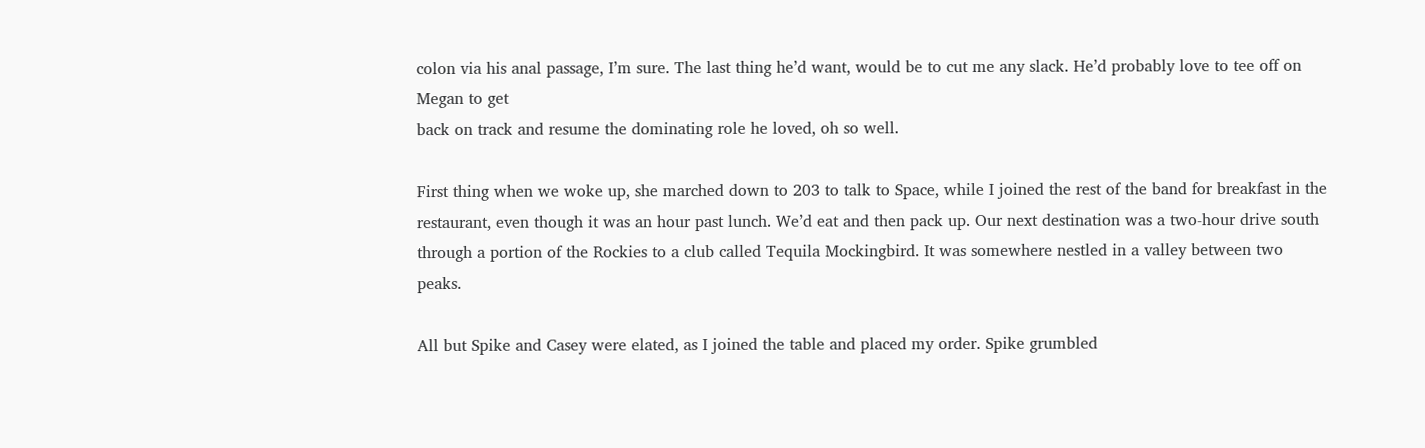colon via his anal passage, I’m sure. The last thing he’d want, would be to cut me any slack. He’d probably love to tee off on Megan to get
back on track and resume the dominating role he loved, oh so well.

First thing when we woke up, she marched down to 203 to talk to Space, while I joined the rest of the band for breakfast in the restaurant, even though it was an hour past lunch. We’d eat and then pack up. Our next destination was a two-hour drive south through a portion of the Rockies to a club called Tequila Mockingbird. It was somewhere nestled in a valley between two peaks.

All but Spike and Casey were elated, as I joined the table and placed my order. Spike grumbled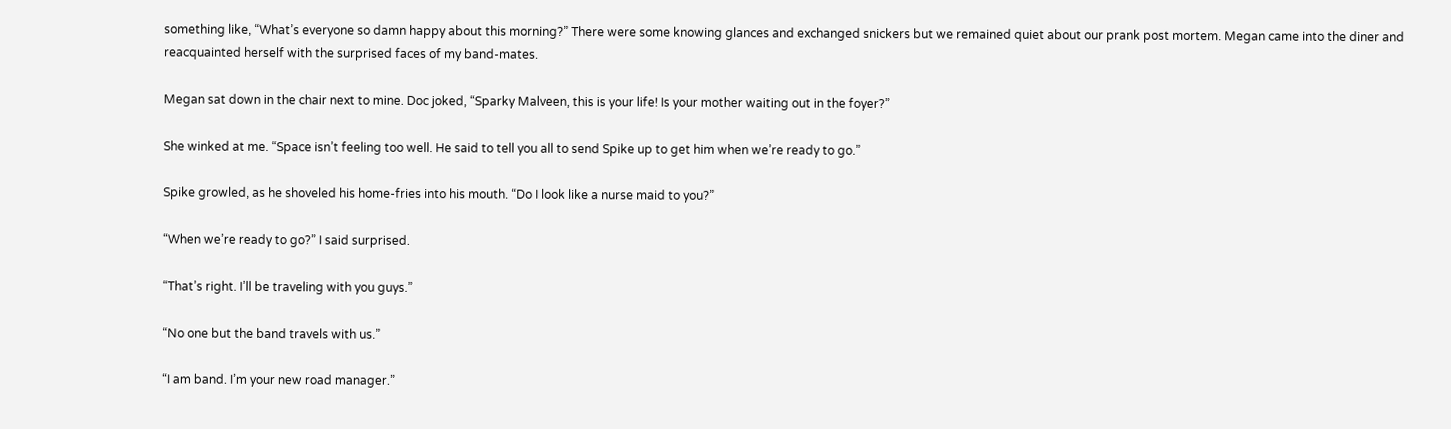something like, “What’s everyone so damn happy about this morning?” There were some knowing glances and exchanged snickers but we remained quiet about our prank post mortem. Megan came into the diner and reacquainted herself with the surprised faces of my band-mates.

Megan sat down in the chair next to mine. Doc joked, “Sparky Malveen, this is your life! Is your mother waiting out in the foyer?”

She winked at me. “Space isn’t feeling too well. He said to tell you all to send Spike up to get him when we’re ready to go.”

Spike growled, as he shoveled his home-fries into his mouth. “Do I look like a nurse maid to you?”

“When we’re ready to go?” I said surprised.

“That’s right. I’ll be traveling with you guys.”

“No one but the band travels with us.”

“I am band. I’m your new road manager.”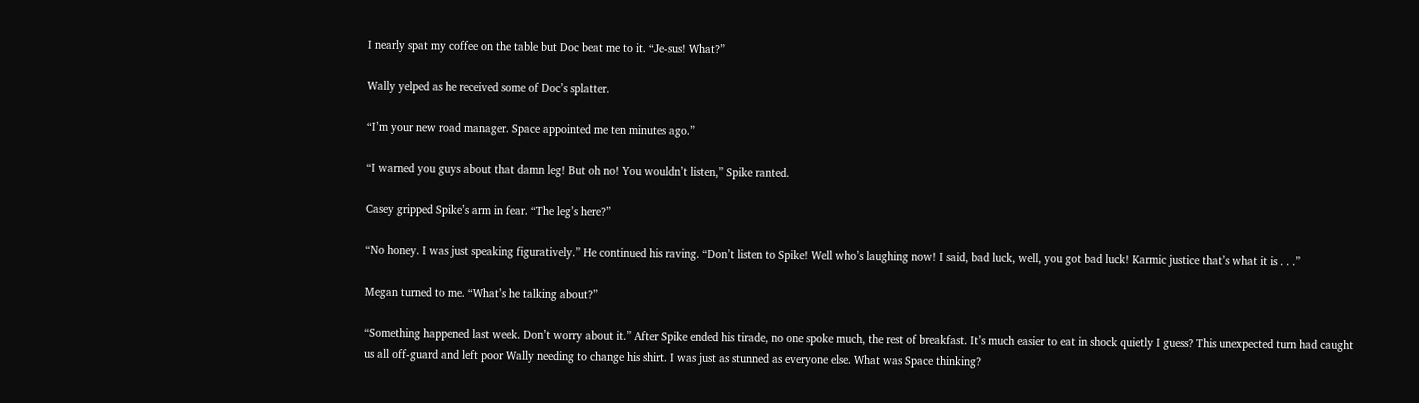I nearly spat my coffee on the table but Doc beat me to it. “Je-sus! What?”

Wally yelped as he received some of Doc’s splatter.

“I’m your new road manager. Space appointed me ten minutes ago.”

“I warned you guys about that damn leg! But oh no! You wouldn’t listen,” Spike ranted.

Casey gripped Spike’s arm in fear. “The leg’s here?”

“No honey. I was just speaking figuratively.” He continued his raving. “Don’t listen to Spike! Well who’s laughing now! I said, bad luck, well, you got bad luck! Karmic justice that’s what it is . . .”

Megan turned to me. “What’s he talking about?”

“Something happened last week. Don’t worry about it.” After Spike ended his tirade, no one spoke much, the rest of breakfast. It’s much easier to eat in shock quietly I guess? This unexpected turn had caught us all off-guard and left poor Wally needing to change his shirt. I was just as stunned as everyone else. What was Space thinking?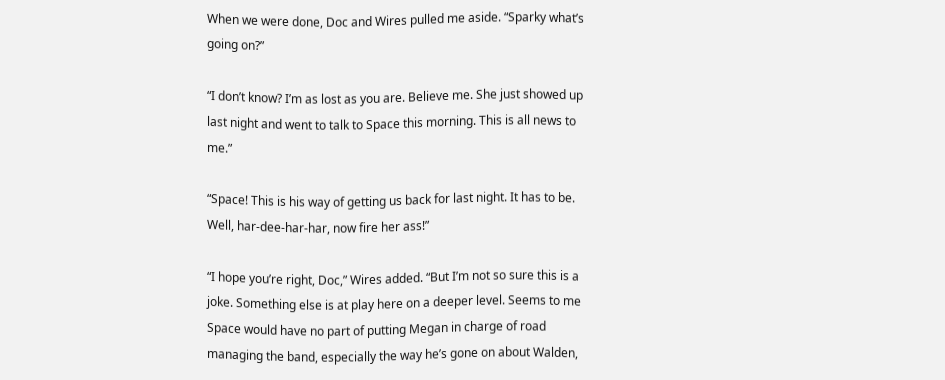When we were done, Doc and Wires pulled me aside. “Sparky what’s going on?”

“I don’t know? I’m as lost as you are. Believe me. She just showed up last night and went to talk to Space this morning. This is all news to me.”

“Space! This is his way of getting us back for last night. It has to be. Well, har-dee-har-har, now fire her ass!”

“I hope you’re right, Doc,” Wires added. “But I’m not so sure this is a joke. Something else is at play here on a deeper level. Seems to me Space would have no part of putting Megan in charge of road managing the band, especially the way he’s gone on about Walden,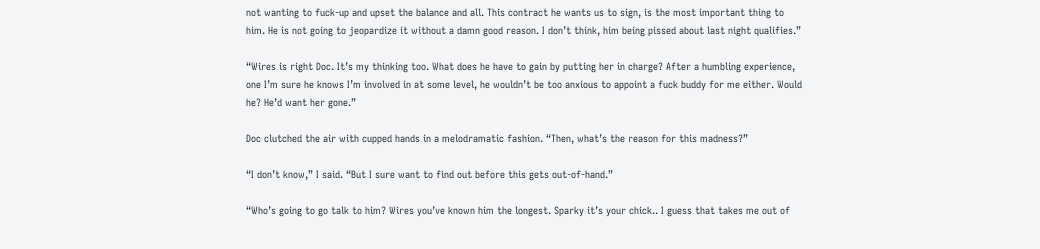not wanting to fuck-up and upset the balance and all. This contract he wants us to sign, is the most important thing to him. He is not going to jeopardize it without a damn good reason. I don’t think, him being pissed about last night qualifies.”

“Wires is right Doc. It’s my thinking too. What does he have to gain by putting her in charge? After a humbling experience, one I’m sure he knows I’m involved in at some level, he wouldn’t be too anxious to appoint a fuck buddy for me either. Would he? He’d want her gone.”

Doc clutched the air with cupped hands in a melodramatic fashion. “Then, what’s the reason for this madness?”

“I don’t know,” I said. “But I sure want to find out before this gets out-of-hand.”

“Who’s going to go talk to him? Wires you’ve known him the longest. Sparky it’s your chick.. I guess that takes me out of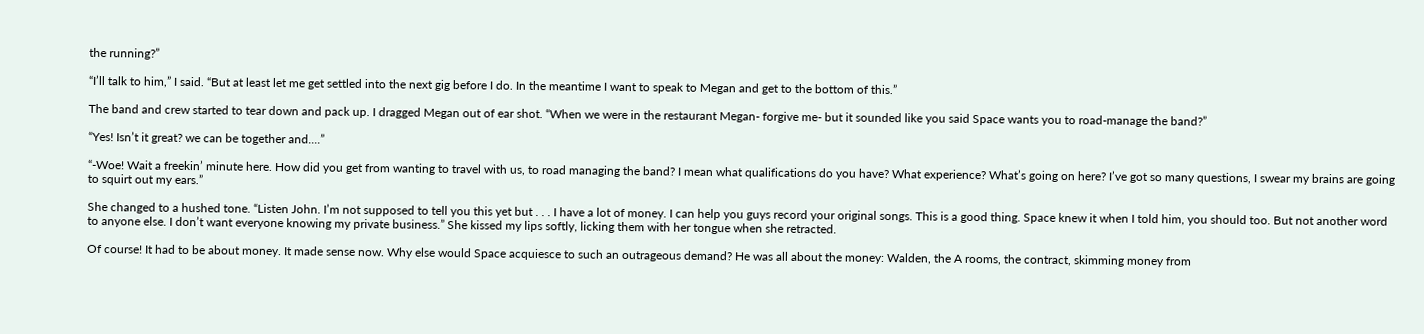the running?”

“I’ll talk to him,” I said. “But at least let me get settled into the next gig before I do. In the meantime I want to speak to Megan and get to the bottom of this.”

The band and crew started to tear down and pack up. I dragged Megan out of ear shot. “When we were in the restaurant Megan- forgive me- but it sounded like you said Space wants you to road-manage the band?”

“Yes! Isn’t it great? we can be together and....”

“-Woe! Wait a freekin’ minute here. How did you get from wanting to travel with us, to road managing the band? I mean what qualifications do you have? What experience? What’s going on here? I’ve got so many questions, I swear my brains are going to squirt out my ears.”

She changed to a hushed tone. “Listen John. I’m not supposed to tell you this yet but . . . I have a lot of money. I can help you guys record your original songs. This is a good thing. Space knew it when I told him, you should too. But not another word to anyone else. I don’t want everyone knowing my private business.” She kissed my lips softly, licking them with her tongue when she retracted.

Of course! It had to be about money. It made sense now. Why else would Space acquiesce to such an outrageous demand? He was all about the money: Walden, the A rooms, the contract, skimming money from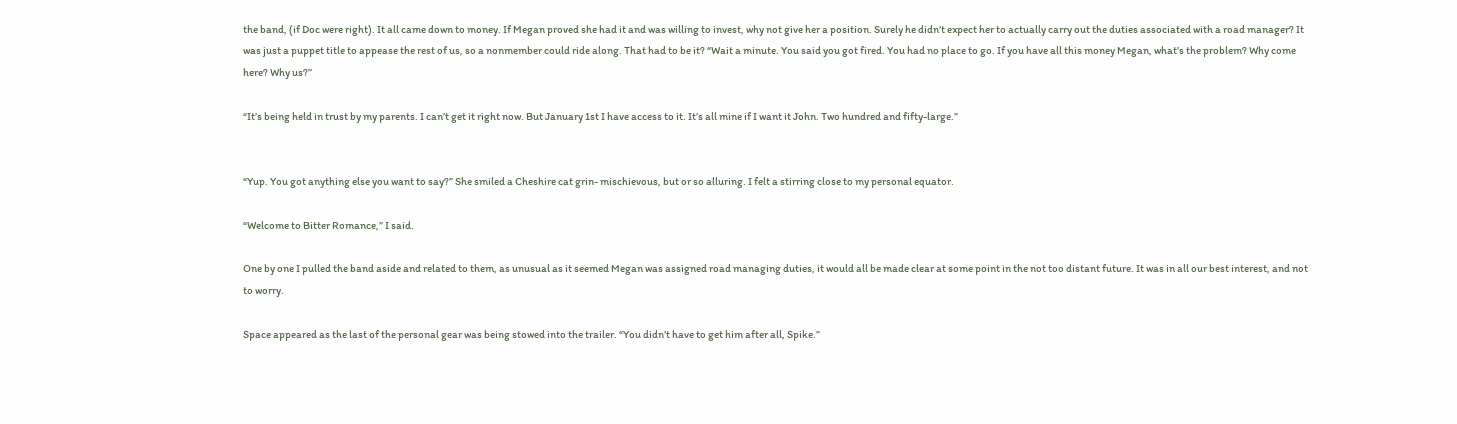the band, (if Doc were right). It all came down to money. If Megan proved she had it and was willing to invest, why not give her a position. Surely he didn’t expect her to actually carry out the duties associated with a road manager? It was just a puppet title to appease the rest of us, so a nonmember could ride along. That had to be it? “Wait a minute. You said you got fired. You had no place to go. If you have all this money Megan, what’s the problem? Why come here? Why us?”

“It’s being held in trust by my parents. I can’t get it right now. But January 1st I have access to it. It’s all mine if I want it John. Two hundred and fifty-large.”


“Yup. You got anything else you want to say?” She smiled a Cheshire cat grin- mischievous, but or so alluring. I felt a stirring close to my personal equator.

“Welcome to Bitter Romance,” I said.

One by one I pulled the band aside and related to them, as unusual as it seemed Megan was assigned road managing duties, it would all be made clear at some point in the not too distant future. It was in all our best interest, and not to worry.

Space appeared as the last of the personal gear was being stowed into the trailer. “You didn’t have to get him after all, Spike.”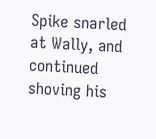Spike snarled at Wally, and continued shoving his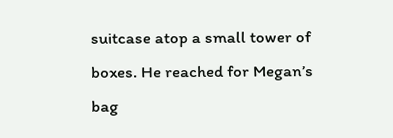suitcase atop a small tower of boxes. He reached for Megan’s bag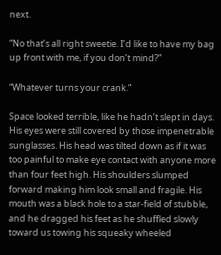next.

“No that’s all right sweetie. I’d like to have my bag up front with me, if you don’t mind?”

“Whatever turns your crank.”

Space looked terrible, like he hadn’t slept in days. His eyes were still covered by those impenetrable sunglasses. His head was tilted down as if it was too painful to make eye contact with anyone more than four feet high. His shoulders slumped forward making him look small and fragile. His mouth was a black hole to a star-field of stubble, and he dragged his feet as he shuffled slowly toward us towing his squeaky wheeled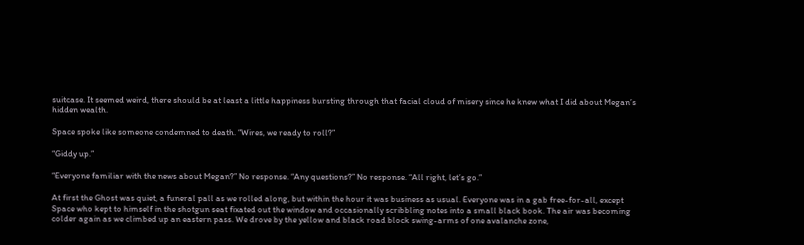suitcase. It seemed weird, there should be at least a little happiness bursting through that facial cloud of misery since he knew what I did about Megan’s hidden wealth.

Space spoke like someone condemned to death. “Wires, we ready to roll?”

“Giddy up.”

“Everyone familiar with the news about Megan?” No response. “Any questions?” No response. “All right, let’s go.”

At first the Ghost was quiet, a funeral pall as we rolled along, but within the hour it was business as usual. Everyone was in a gab free-for-all, except Space who kept to himself in the shotgun seat fixated out the window and occasionally scribbling notes into a small black book. The air was becoming colder again as we climbed up an eastern pass. We drove by the yellow and black road block swing-arms of one avalanche zone,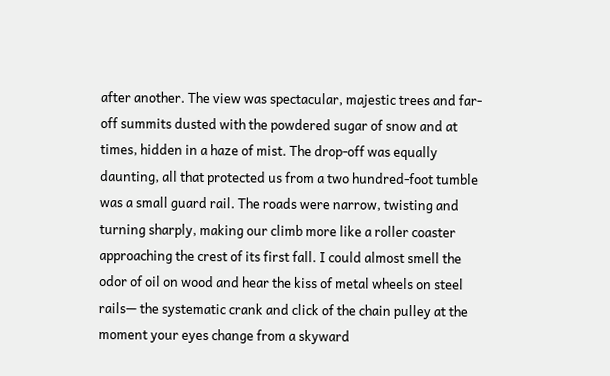after another. The view was spectacular, majestic trees and far-off summits dusted with the powdered sugar of snow and at times, hidden in a haze of mist. The drop-off was equally daunting, all that protected us from a two hundred-foot tumble was a small guard rail. The roads were narrow, twisting and turning sharply, making our climb more like a roller coaster approaching the crest of its first fall. I could almost smell the odor of oil on wood and hear the kiss of metal wheels on steel rails— the systematic crank and click of the chain pulley at the moment your eyes change from a skyward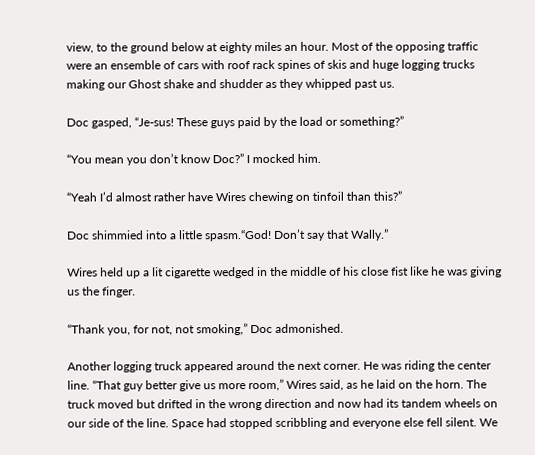view, to the ground below at eighty miles an hour. Most of the opposing traffic were an ensemble of cars with roof rack spines of skis and huge logging trucks making our Ghost shake and shudder as they whipped past us.

Doc gasped, “Je-sus! These guys paid by the load or something?”

“You mean you don’t know Doc?” I mocked him.

“Yeah I’d almost rather have Wires chewing on tinfoil than this?”

Doc shimmied into a little spasm.“God! Don’t say that Wally.”

Wires held up a lit cigarette wedged in the middle of his close fist like he was giving us the finger.

“Thank you, for not, not smoking,” Doc admonished.

Another logging truck appeared around the next corner. He was riding the center line. “That guy better give us more room,” Wires said, as he laid on the horn. The truck moved but drifted in the wrong direction and now had its tandem wheels on our side of the line. Space had stopped scribbling and everyone else fell silent. We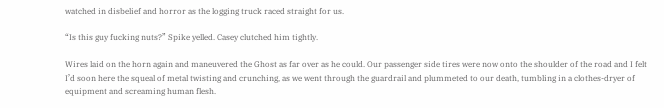watched in disbelief and horror as the logging truck raced straight for us.

“Is this guy fucking nuts?” Spike yelled. Casey clutched him tightly.

Wires laid on the horn again and maneuvered the Ghost as far over as he could. Our passenger side tires were now onto the shoulder of the road and I felt I’d soon here the squeal of metal twisting and crunching, as we went through the guardrail and plummeted to our death, tumbling in a clothes-dryer of equipment and screaming human flesh.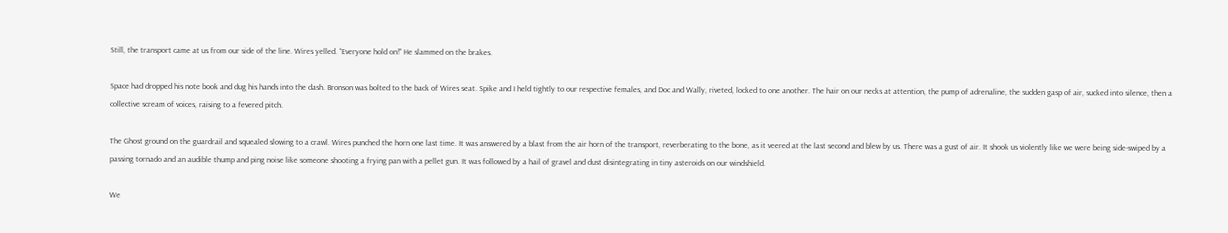Still, the transport came at us from our side of the line. Wires yelled. “Everyone hold on!” He slammed on the brakes.

Space had dropped his note book and dug his hands into the dash. Bronson was bolted to the back of Wires seat. Spike and I held tightly to our respective females, and Doc and Wally, riveted, locked to one another. The hair on our necks at attention, the pump of adrenaline, the sudden gasp of air, sucked into silence, then a collective scream of voices, raising to a fevered pitch.

The Ghost ground on the guardrail and squealed slowing to a crawl. Wires punched the horn one last time. It was answered by a blast from the air horn of the transport, reverberating to the bone, as it veered at the last second and blew by us. There was a gust of air. It shook us violently like we were being side-swiped by a passing tornado and an audible thump and ping noise like someone shooting a frying pan with a pellet gun. It was followed by a hail of gravel and dust disintegrating in tiny asteroids on our windshield.

We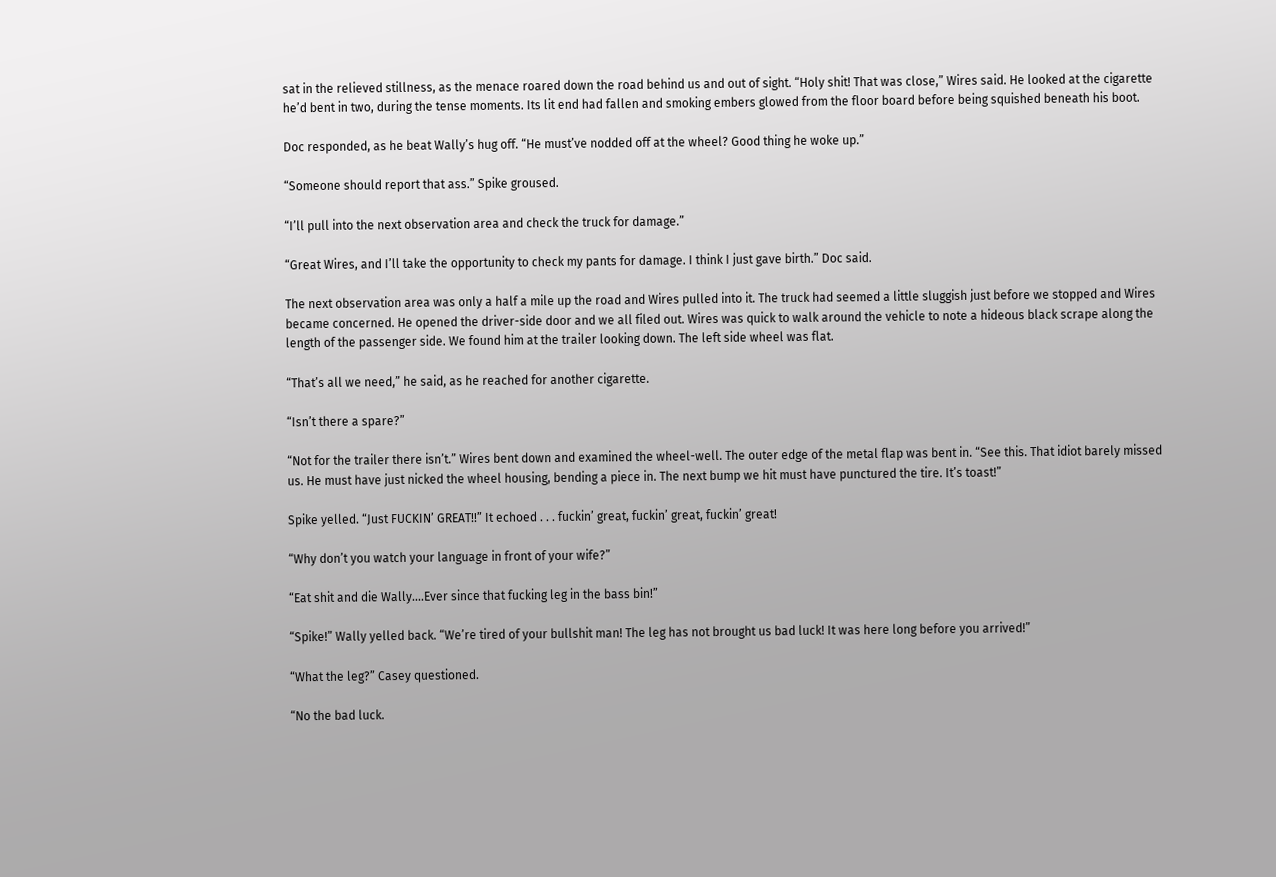sat in the relieved stillness, as the menace roared down the road behind us and out of sight. “Holy shit! That was close,” Wires said. He looked at the cigarette he’d bent in two, during the tense moments. Its lit end had fallen and smoking embers glowed from the floor board before being squished beneath his boot.

Doc responded, as he beat Wally’s hug off. “He must’ve nodded off at the wheel? Good thing he woke up.”

“Someone should report that ass.” Spike groused.

“I’ll pull into the next observation area and check the truck for damage.”

“Great Wires, and I’ll take the opportunity to check my pants for damage. I think I just gave birth.” Doc said.

The next observation area was only a half a mile up the road and Wires pulled into it. The truck had seemed a little sluggish just before we stopped and Wires became concerned. He opened the driver-side door and we all filed out. Wires was quick to walk around the vehicle to note a hideous black scrape along the length of the passenger side. We found him at the trailer looking down. The left side wheel was flat.

“That’s all we need,” he said, as he reached for another cigarette.

“Isn’t there a spare?”

“Not for the trailer there isn’t.” Wires bent down and examined the wheel-well. The outer edge of the metal flap was bent in. “See this. That idiot barely missed us. He must have just nicked the wheel housing, bending a piece in. The next bump we hit must have punctured the tire. It’s toast!”

Spike yelled. “Just FUCKIN’ GREAT!!” It echoed . . . fuckin’ great, fuckin’ great, fuckin’ great!

“Why don’t you watch your language in front of your wife?”

“Eat shit and die Wally....Ever since that fucking leg in the bass bin!”

“Spike!” Wally yelled back. “We’re tired of your bullshit man! The leg has not brought us bad luck! It was here long before you arrived!”

“What the leg?” Casey questioned.

“No the bad luck.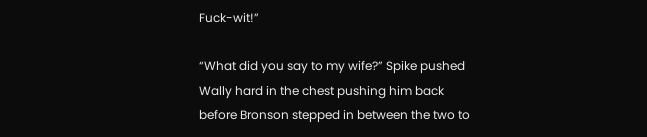Fuck-wit!”

“What did you say to my wife?” Spike pushed Wally hard in the chest pushing him back before Bronson stepped in between the two to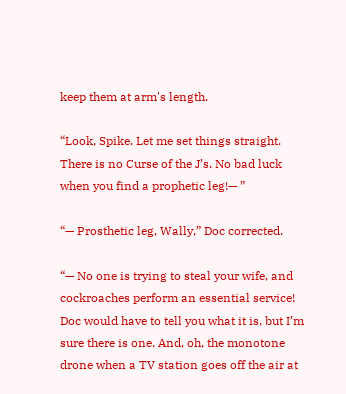keep them at arm's length.

“Look, Spike. Let me set things straight. There is no Curse of the J’s. No bad luck when you find a prophetic leg!— ”

“— Prosthetic leg, Wally,” Doc corrected.

“— No one is trying to steal your wife, and cockroaches perform an essential service! Doc would have to tell you what it is, but I’m sure there is one. And, oh, the monotone drone when a TV station goes off the air at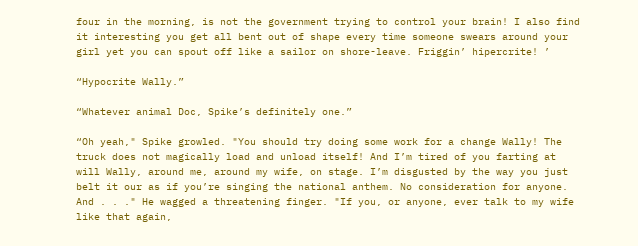four in the morning, is not the government trying to control your brain! I also find it interesting you get all bent out of shape every time someone swears around your girl yet you can spout off like a sailor on shore-leave. Friggin’ hipercrite! ’

“Hypocrite Wally.”

“Whatever animal Doc, Spike’s definitely one.”

“Oh yeah," Spike growled. "You should try doing some work for a change Wally! The truck does not magically load and unload itself! And I’m tired of you farting at will Wally, around me, around my wife, on stage. I’m disgusted by the way you just belt it our as if you’re singing the national anthem. No consideration for anyone. And . . ." He wagged a threatening finger. "If you, or anyone, ever talk to my wife like that again,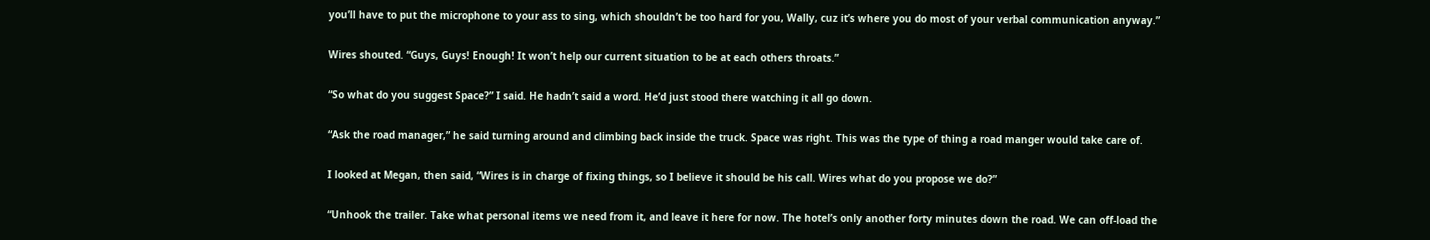you’ll have to put the microphone to your ass to sing, which shouldn’t be too hard for you, Wally, cuz it’s where you do most of your verbal communication anyway.”

Wires shouted. “Guys, Guys! Enough! It won’t help our current situation to be at each others throats.”

“So what do you suggest Space?” I said. He hadn’t said a word. He’d just stood there watching it all go down.

“Ask the road manager,” he said turning around and climbing back inside the truck. Space was right. This was the type of thing a road manger would take care of.

I looked at Megan, then said, “Wires is in charge of fixing things, so I believe it should be his call. Wires what do you propose we do?”

“Unhook the trailer. Take what personal items we need from it, and leave it here for now. The hotel’s only another forty minutes down the road. We can off-load the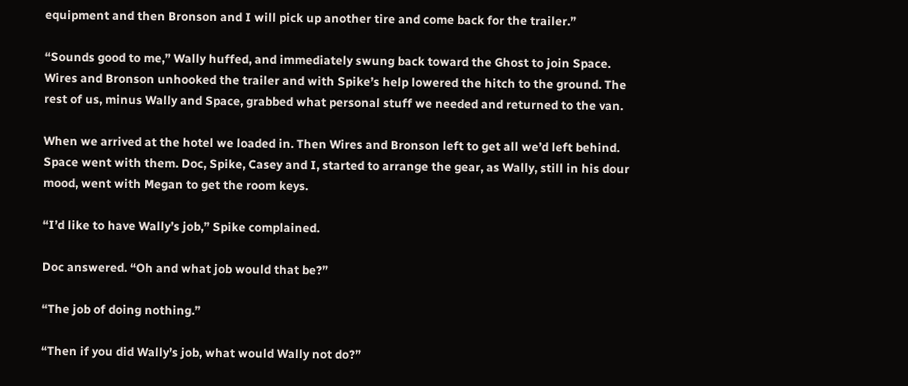equipment and then Bronson and I will pick up another tire and come back for the trailer.”

“Sounds good to me,” Wally huffed, and immediately swung back toward the Ghost to join Space. Wires and Bronson unhooked the trailer and with Spike’s help lowered the hitch to the ground. The rest of us, minus Wally and Space, grabbed what personal stuff we needed and returned to the van.

When we arrived at the hotel we loaded in. Then Wires and Bronson left to get all we’d left behind. Space went with them. Doc, Spike, Casey and I, started to arrange the gear, as Wally, still in his dour mood, went with Megan to get the room keys.

“I’d like to have Wally’s job,” Spike complained.

Doc answered. “Oh and what job would that be?”

“The job of doing nothing.”

“Then if you did Wally’s job, what would Wally not do?”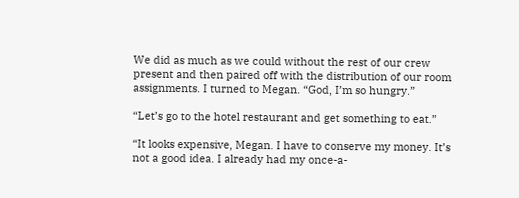We did as much as we could without the rest of our crew present and then paired off with the distribution of our room assignments. I turned to Megan. “God, I’m so hungry.”

“Let’s go to the hotel restaurant and get something to eat.”

“It looks expensive, Megan. I have to conserve my money. It’s not a good idea. I already had my once-a-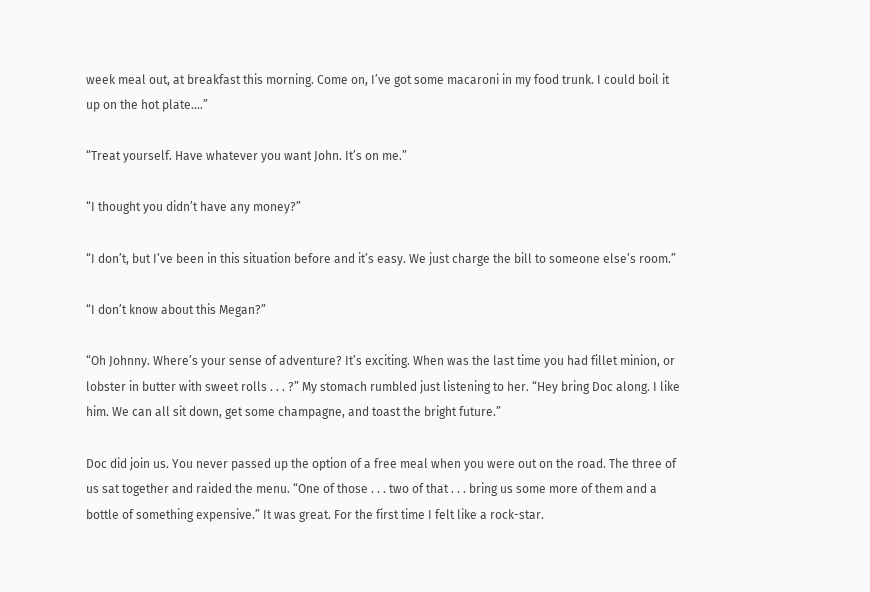week meal out, at breakfast this morning. Come on, I’ve got some macaroni in my food trunk. I could boil it up on the hot plate....”

“Treat yourself. Have whatever you want John. It’s on me.”

“I thought you didn’t have any money?”

“I don’t, but I’ve been in this situation before and it’s easy. We just charge the bill to someone else’s room.”

“I don’t know about this Megan?”

“Oh Johnny. Where’s your sense of adventure? It’s exciting. When was the last time you had fillet minion, or lobster in butter with sweet rolls . . . ?” My stomach rumbled just listening to her. “Hey bring Doc along. I like him. We can all sit down, get some champagne, and toast the bright future.”

Doc did join us. You never passed up the option of a free meal when you were out on the road. The three of us sat together and raided the menu. “One of those . . . two of that . . . bring us some more of them and a bottle of something expensive.” It was great. For the first time I felt like a rock-star.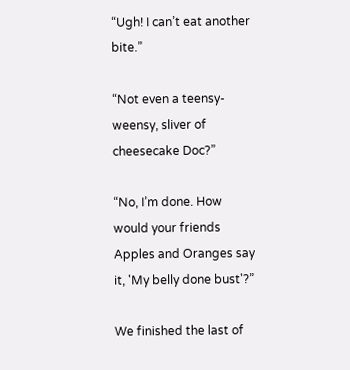“Ugh! I can’t eat another bite.”

“Not even a teensy-weensy, sliver of cheesecake Doc?”

“No, I’m done. How would your friends Apples and Oranges say it, 'My belly done bust'?”

We finished the last of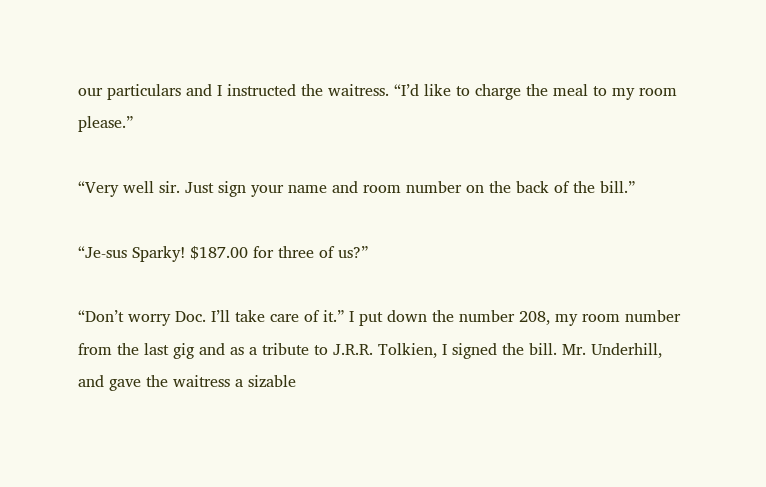our particulars and I instructed the waitress. “I’d like to charge the meal to my room please.”

“Very well sir. Just sign your name and room number on the back of the bill.”

“Je-sus Sparky! $187.00 for three of us?”

“Don’t worry Doc. I’ll take care of it.” I put down the number 208, my room number from the last gig and as a tribute to J.R.R. Tolkien, I signed the bill. Mr. Underhill, and gave the waitress a sizable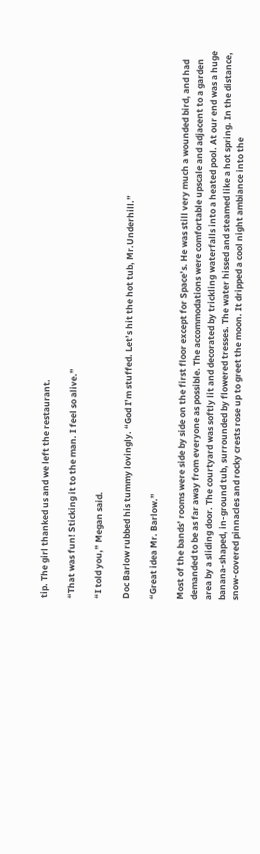tip. The girl thanked us and we left the restaurant.

“That was fun! Sticking it to the man. I feel so alive.”

“I told you,” Megan said.

Doc Barlow rubbed his tummy lovingly. “God I’m stuffed. Let’s hit the hot tub, Mr.Underhill.”

“Great idea Mr. Barlow.”

Most of the bands’ rooms were side by side on the first floor except for Space’s. He was still very much a wounded bird, and had demanded to be as far away from everyone as possible. The accommodations were comfortable upscale and adjacent to a garden area by a sliding door. The courtyard was softly lit and decorated by trickling waterfalls into a heated pool. At our end was a huge banana-shaped, in-ground tub, surrounded by flowered tresses. The water hissed and steamed like a hot spring. In the distance, snow-covered pinnacles and rocky crests rose up to greet the moon. It dripped a cool night ambiance into the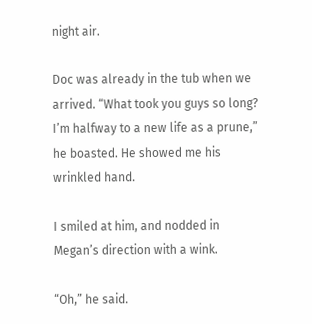night air.

Doc was already in the tub when we arrived. “What took you guys so long? I’m halfway to a new life as a prune,” he boasted. He showed me his wrinkled hand.

I smiled at him, and nodded in Megan’s direction with a wink.

“Oh,” he said.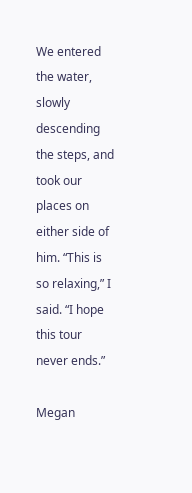We entered the water, slowly descending the steps, and took our places on either side of him. “This is so relaxing,” I said. “I hope this tour never ends.”

Megan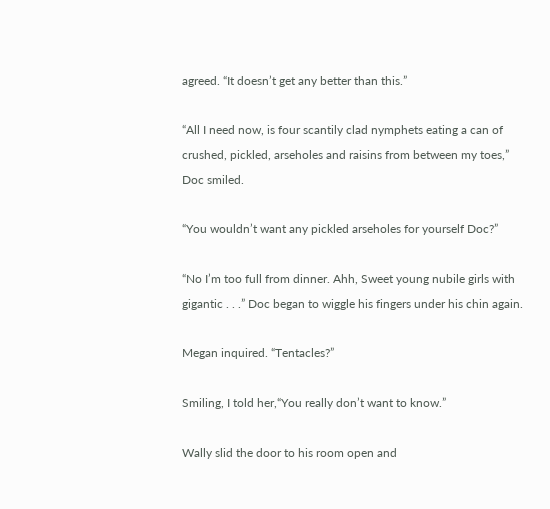agreed. “It doesn’t get any better than this.”

“All I need now, is four scantily clad nymphets eating a can of crushed, pickled, arseholes and raisins from between my toes,” Doc smiled.

“You wouldn’t want any pickled arseholes for yourself Doc?”

“No I’m too full from dinner. Ahh, Sweet young nubile girls with gigantic . . .” Doc began to wiggle his fingers under his chin again.

Megan inquired. “Tentacles?”

Smiling, I told her,“You really don’t want to know.”

Wally slid the door to his room open and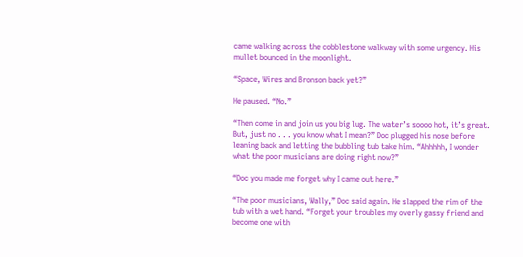came walking across the cobblestone walkway with some urgency. His mullet bounced in the moonlight.

“Space, Wires and Bronson back yet?”

He paused. “No.”

“Then come in and join us you big lug. The water’s soooo hot, it’s great. But, just no . . . you know what I mean?” Doc plugged his nose before leaning back and letting the bubbling tub take him. “Ahhhhh, I wonder what the poor musicians are doing right now?”

“Doc you made me forget why I came out here.”

“The poor musicians, Wally,” Doc said again. He slapped the rim of the tub with a wet hand. “Forget your troubles my overly gassy friend and become one with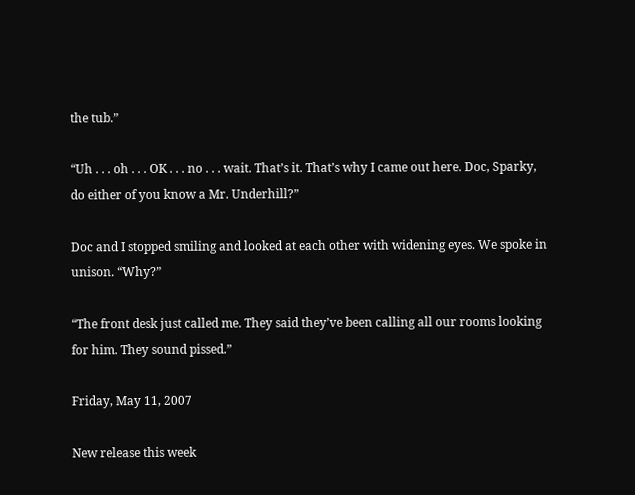the tub.”

“Uh . . . oh . . . OK . . . no . . . wait. That’s it. That’s why I came out here. Doc, Sparky, do either of you know a Mr. Underhill?”

Doc and I stopped smiling and looked at each other with widening eyes. We spoke in unison. “Why?”

“The front desk just called me. They said they’ve been calling all our rooms looking for him. They sound pissed.”

Friday, May 11, 2007

New release this week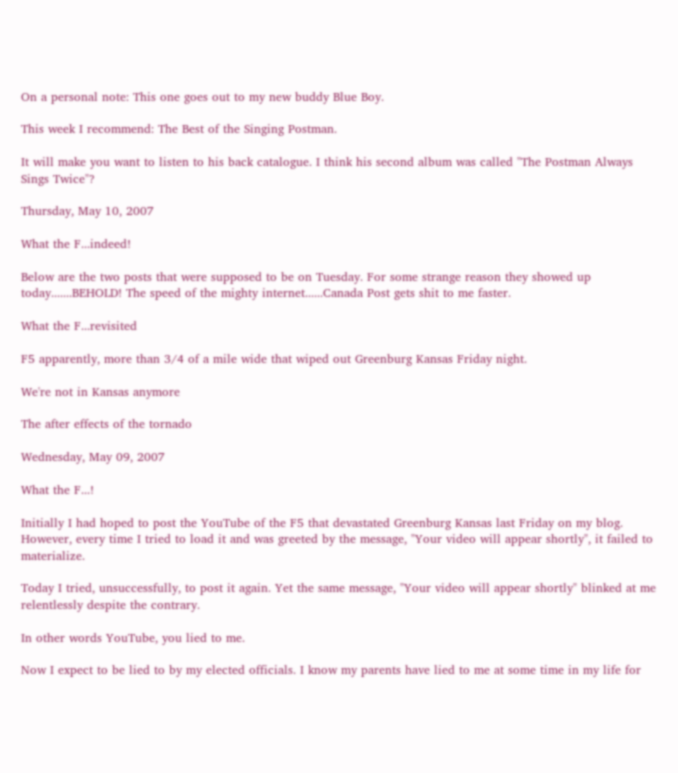On a personal note: This one goes out to my new buddy Blue Boy.

This week I recommend: The Best of the Singing Postman.

It will make you want to listen to his back catalogue. I think his second album was called "The Postman Always Sings Twice"?

Thursday, May 10, 2007

What the F...indeed!

Below are the two posts that were supposed to be on Tuesday. For some strange reason they showed up today.......BEHOLD! The speed of the mighty internet......Canada Post gets shit to me faster.

What the F...revisited

F5 apparently, more than 3/4 of a mile wide that wiped out Greenburg Kansas Friday night.

We're not in Kansas anymore

The after effects of the tornado

Wednesday, May 09, 2007

What the F...!

Initially I had hoped to post the YouTube of the F5 that devastated Greenburg Kansas last Friday on my blog. However, every time I tried to load it and was greeted by the message, "Your video will appear shortly", it failed to materialize.

Today I tried, unsuccessfully, to post it again. Yet the same message, "Your video will appear shortly" blinked at me relentlessly despite the contrary.

In other words YouTube, you lied to me.

Now I expect to be lied to by my elected officials. I know my parents have lied to me at some time in my life for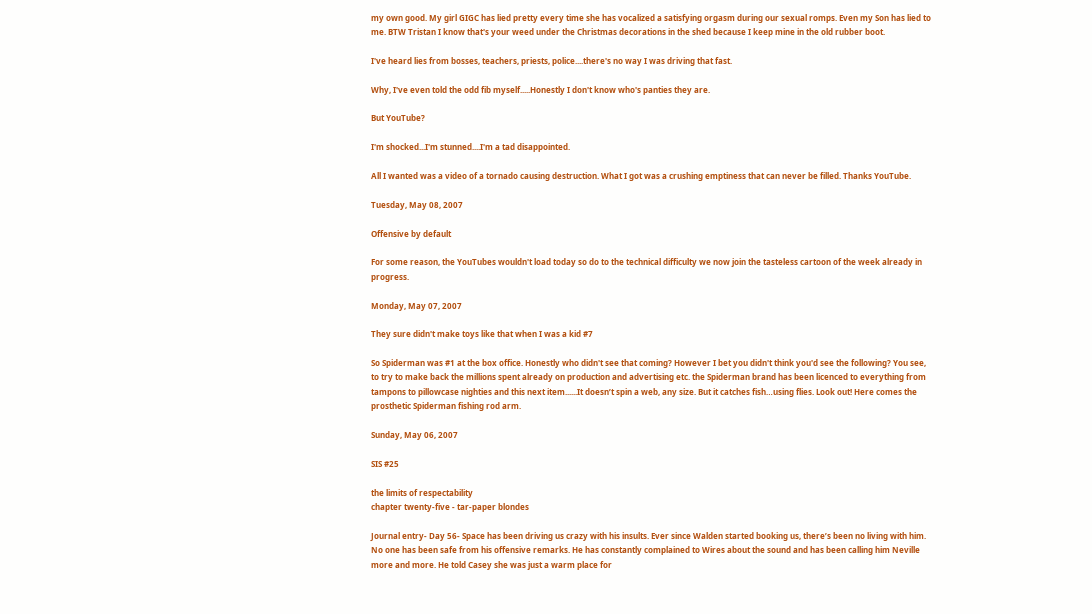my own good. My girl GIGC has lied pretty every time she has vocalized a satisfying orgasm during our sexual romps. Even my Son has lied to me. BTW Tristan I know that's your weed under the Christmas decorations in the shed because I keep mine in the old rubber boot.

I've heard lies from bosses, teachers, priests, police....there's no way I was driving that fast.

Why, I've even told the odd fib myself.....Honestly I don't know who's panties they are.

But YouTube?

I'm shocked...I'm stunned....I'm a tad disappointed.

All I wanted was a video of a tornado causing destruction. What I got was a crushing emptiness that can never be filled. Thanks YouTube.

Tuesday, May 08, 2007

Offensive by default

For some reason, the YouTubes wouldn't load today so do to the technical difficulty we now join the tasteless cartoon of the week already in progress.

Monday, May 07, 2007

They sure didn't make toys like that when I was a kid #7

So Spiderman was #1 at the box office. Honestly who didn't see that coming? However I bet you didn't think you'd see the following? You see, to try to make back the millions spent already on production and advertising etc. the Spiderman brand has been licenced to everything from tampons to pillowcase nighties and this next item......It doesn’t spin a web, any size. But it catches fish…using flies. Look out! Here comes the prosthetic Spiderman fishing rod arm.

Sunday, May 06, 2007

SIS #25

the limits of respectability
chapter twenty-five - tar-paper blondes

Journal entry- Day 56- Space has been driving us crazy with his insults. Ever since Walden started booking us, there’s been no living with him. No one has been safe from his offensive remarks. He has constantly complained to Wires about the sound and has been calling him Neville more and more. He told Casey she was just a warm place for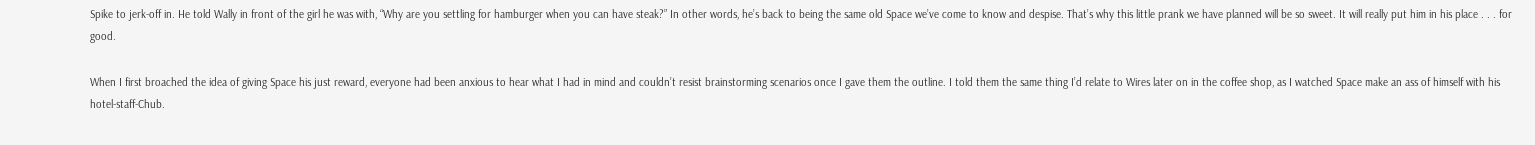Spike to jerk-off in. He told Wally in front of the girl he was with, “Why are you settling for hamburger when you can have steak?” In other words, he’s back to being the same old Space we’ve come to know and despise. That’s why this little prank we have planned will be so sweet. It will really put him in his place . . . for good.

When I first broached the idea of giving Space his just reward, everyone had been anxious to hear what I had in mind and couldn’t resist brainstorming scenarios once I gave them the outline. I told them the same thing I’d relate to Wires later on in the coffee shop, as I watched Space make an ass of himself with his hotel-staff-Chub.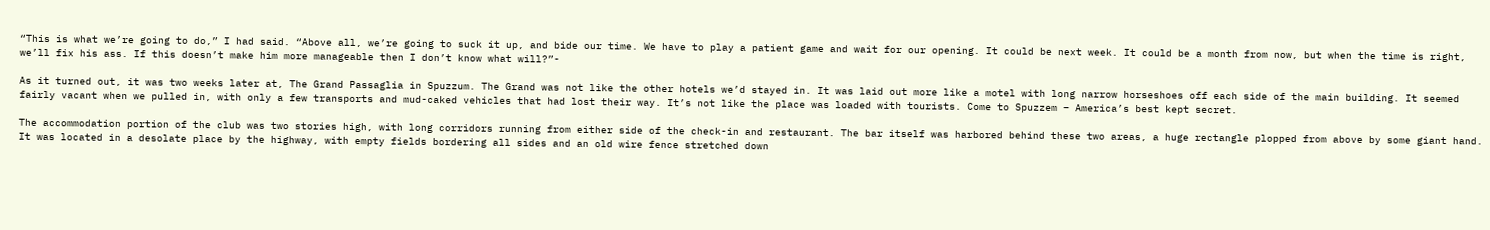“This is what we’re going to do,” I had said. “Above all, we’re going to suck it up, and bide our time. We have to play a patient game and wait for our opening. It could be next week. It could be a month from now, but when the time is right, we’ll fix his ass. If this doesn’t make him more manageable then I don’t know what will?”-

As it turned out, it was two weeks later at, The Grand Passaglia in Spuzzum. The Grand was not like the other hotels we’d stayed in. It was laid out more like a motel with long narrow horseshoes off each side of the main building. It seemed fairly vacant when we pulled in, with only a few transports and mud-caked vehicles that had lost their way. It’s not like the place was loaded with tourists. Come to Spuzzem – America’s best kept secret.

The accommodation portion of the club was two stories high, with long corridors running from either side of the check-in and restaurant. The bar itself was harbored behind these two areas, a huge rectangle plopped from above by some giant hand. It was located in a desolate place by the highway, with empty fields bordering all sides and an old wire fence stretched down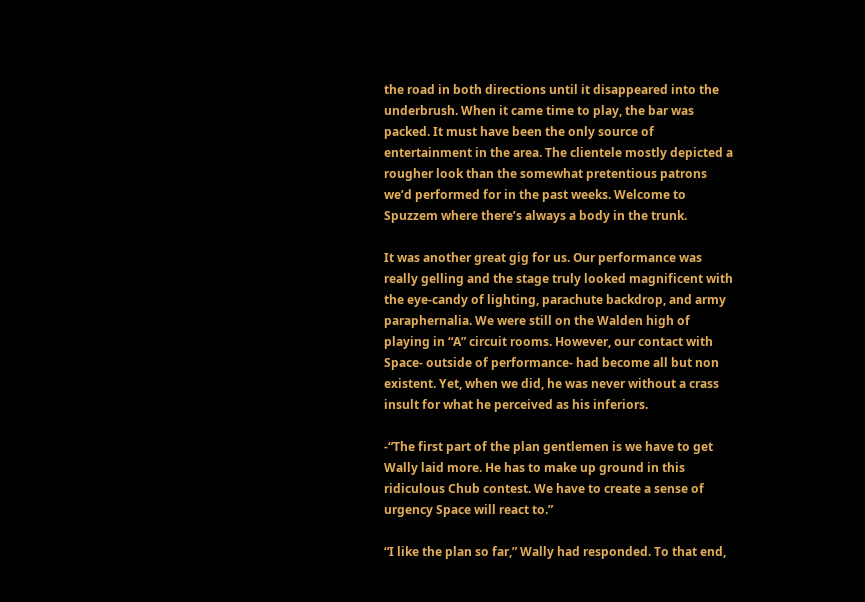the road in both directions until it disappeared into the underbrush. When it came time to play, the bar was packed. It must have been the only source of entertainment in the area. The clientele mostly depicted a rougher look than the somewhat pretentious patrons we’d performed for in the past weeks. Welcome to Spuzzem where there’s always a body in the trunk.

It was another great gig for us. Our performance was really gelling and the stage truly looked magnificent with the eye-candy of lighting, parachute backdrop, and army paraphernalia. We were still on the Walden high of playing in “A” circuit rooms. However, our contact with Space- outside of performance- had become all but non existent. Yet, when we did, he was never without a crass insult for what he perceived as his inferiors.

-“The first part of the plan gentlemen is we have to get Wally laid more. He has to make up ground in this ridiculous Chub contest. We have to create a sense of urgency Space will react to.”

“I like the plan so far,” Wally had responded. To that end,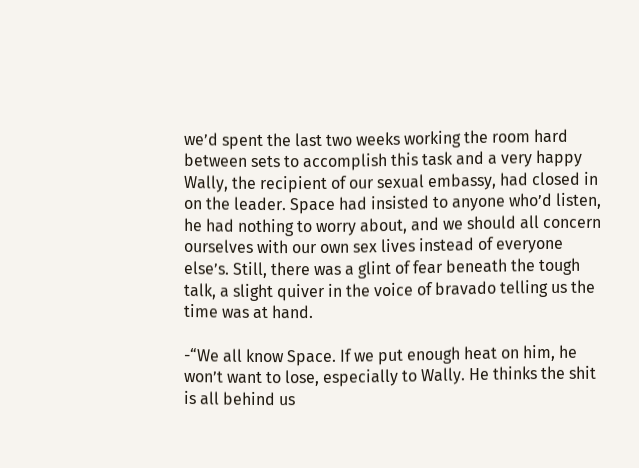we’d spent the last two weeks working the room hard between sets to accomplish this task and a very happy Wally, the recipient of our sexual embassy, had closed in on the leader. Space had insisted to anyone who’d listen, he had nothing to worry about, and we should all concern ourselves with our own sex lives instead of everyone else’s. Still, there was a glint of fear beneath the tough talk, a slight quiver in the voice of bravado telling us the time was at hand.

-“We all know Space. If we put enough heat on him, he won’t want to lose, especially to Wally. He thinks the shit is all behind us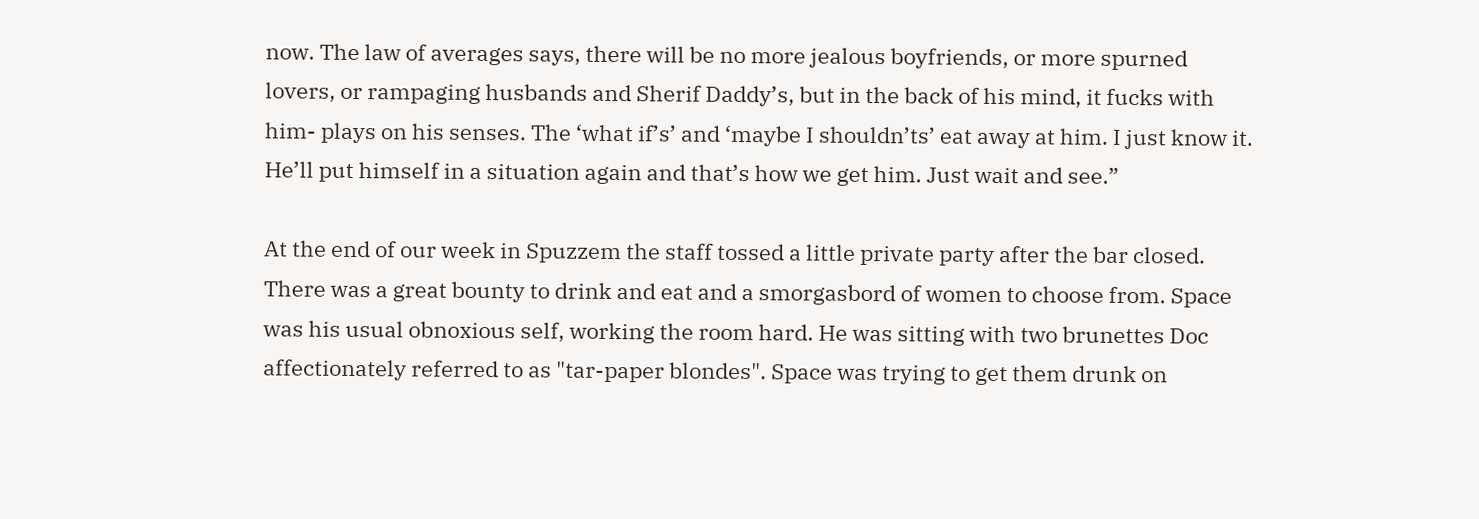now. The law of averages says, there will be no more jealous boyfriends, or more spurned lovers, or rampaging husbands and Sherif Daddy’s, but in the back of his mind, it fucks with him- plays on his senses. The ‘what if’s’ and ‘maybe I shouldn’ts’ eat away at him. I just know it. He’ll put himself in a situation again and that’s how we get him. Just wait and see.”

At the end of our week in Spuzzem the staff tossed a little private party after the bar closed. There was a great bounty to drink and eat and a smorgasbord of women to choose from. Space was his usual obnoxious self, working the room hard. He was sitting with two brunettes Doc affectionately referred to as "tar-paper blondes". Space was trying to get them drunk on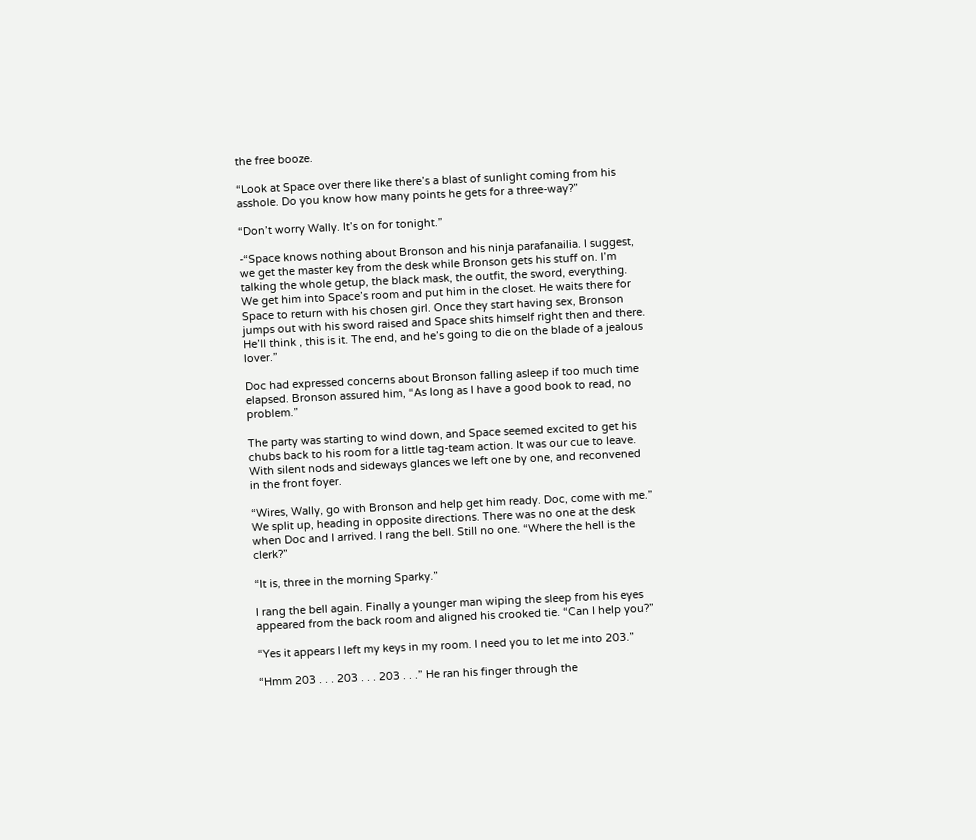the free booze.

“Look at Space over there like there’s a blast of sunlight coming from his asshole. Do you know how many points he gets for a three-way?”

“Don’t worry Wally. It’s on for tonight.”

-“Space knows nothing about Bronson and his ninja parafanailia. I suggest, we get the master key from the desk while Bronson gets his stuff on. I’m talking the whole getup, the black mask, the outfit, the sword, everything. We get him into Space’s room and put him in the closet. He waits there for Space to return with his chosen girl. Once they start having sex, Bronson jumps out with his sword raised and Space shits himself right then and there. He’ll think , this is it. The end, and he’s going to die on the blade of a jealous lover.”

Doc had expressed concerns about Bronson falling asleep if too much time elapsed. Bronson assured him, “As long as I have a good book to read, no problem.”

The party was starting to wind down, and Space seemed excited to get his chubs back to his room for a little tag-team action. It was our cue to leave. With silent nods and sideways glances we left one by one, and reconvened in the front foyer.

“Wires, Wally, go with Bronson and help get him ready. Doc, come with me.”
We split up, heading in opposite directions. There was no one at the desk when Doc and I arrived. I rang the bell. Still no one. “Where the hell is the clerk?”

“It is, three in the morning Sparky.”

I rang the bell again. Finally a younger man wiping the sleep from his eyes appeared from the back room and aligned his crooked tie. “Can I help you?”

“Yes it appears I left my keys in my room. I need you to let me into 203.”

“Hmm 203 . . . 203 . . . 203 . . .” He ran his finger through the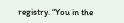registry. “You in the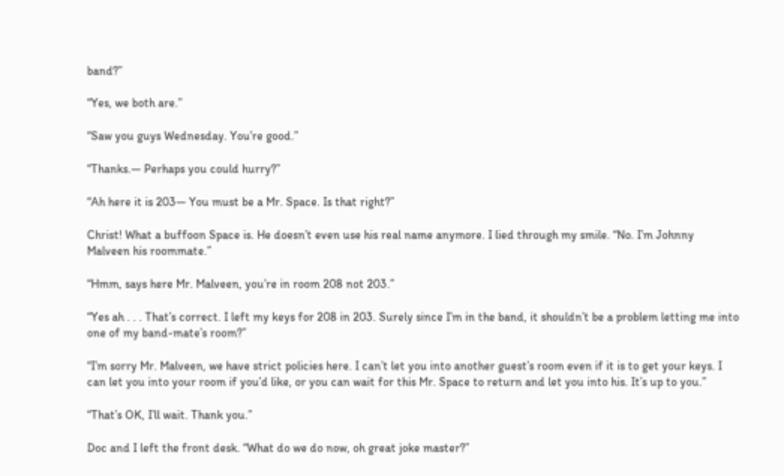band?”

“Yes, we both are.”

“Saw you guys Wednesday. You’re good.”

“Thanks.— Perhaps you could hurry?”

“Ah here it is 203— You must be a Mr. Space. Is that right?”

Christ! What a buffoon Space is. He doesn’t even use his real name anymore. I lied through my smile. “No. I’m Johnny Malveen his roommate.”

“Hmm, says here Mr. Malveen, you’re in room 208 not 203.”

“Yes ah . . . That’s correct. I left my keys for 208 in 203. Surely since I’m in the band, it shouldn’t be a problem letting me into one of my band-mate’s room?”

“I’m sorry Mr. Malveen, we have strict policies here. I can’t let you into another guest’s room even if it is to get your keys. I can let you into your room if you’d like, or you can wait for this Mr. Space to return and let you into his. It’s up to you.”

“That’s OK, I’ll wait. Thank you.”

Doc and I left the front desk. “What do we do now, oh great joke master?”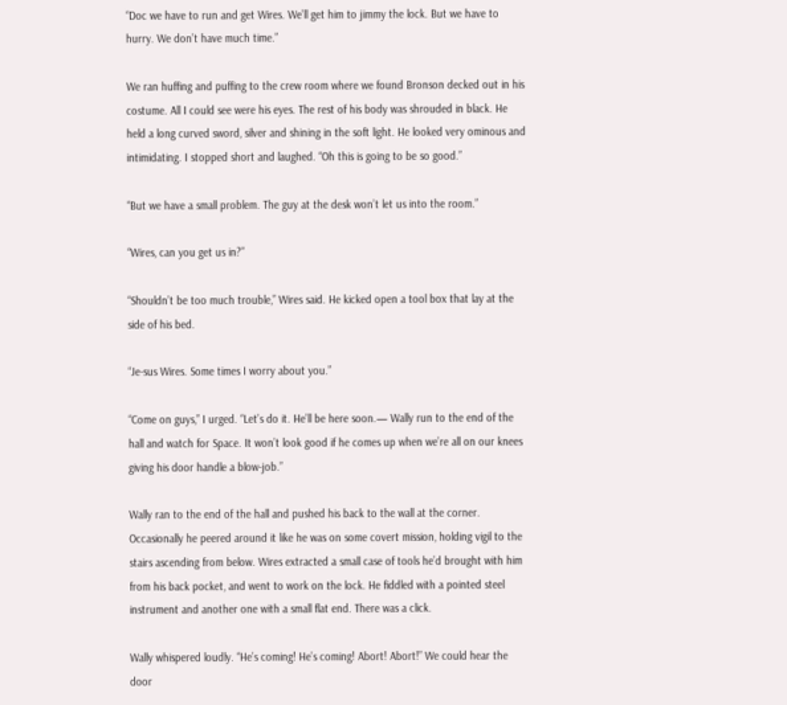“Doc we have to run and get Wires. We’ll get him to jimmy the lock. But we have to hurry. We don’t have much time.”

We ran huffing and puffing to the crew room where we found Bronson decked out in his costume. All I could see were his eyes. The rest of his body was shrouded in black. He held a long curved sword, silver and shining in the soft light. He looked very ominous and intimidating. I stopped short and laughed. “Oh this is going to be so good.”

“But we have a small problem. The guy at the desk won’t let us into the room.”

“Wires, can you get us in?”

“Shouldn’t be too much trouble,” Wires said. He kicked open a tool box that lay at the side of his bed.

“Je-sus Wires. Some times I worry about you.”

“Come on guys,” I urged. “Let’s do it. He’ll be here soon.— Wally run to the end of the hall and watch for Space. It won’t look good if he comes up when we’re all on our knees giving his door handle a blow-job.”

Wally ran to the end of the hall and pushed his back to the wall at the corner. Occasionally he peered around it like he was on some covert mission, holding vigil to the stairs ascending from below. Wires extracted a small case of tools he’d brought with him from his back pocket, and went to work on the lock. He fiddled with a pointed steel instrument and another one with a small flat end. There was a click.

Wally whispered loudly. “He’s coming! He’s coming! Abort! Abort!” We could hear the door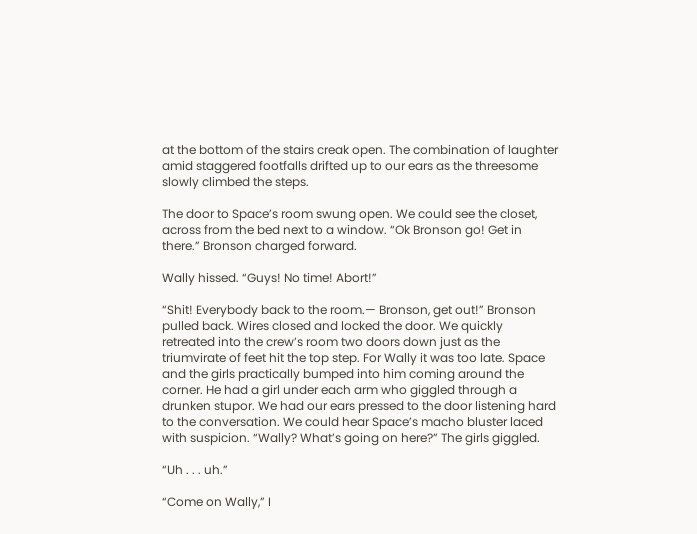at the bottom of the stairs creak open. The combination of laughter amid staggered footfalls drifted up to our ears as the threesome slowly climbed the steps.

The door to Space’s room swung open. We could see the closet, across from the bed next to a window. “Ok Bronson go! Get in there.” Bronson charged forward.

Wally hissed. “Guys! No time! Abort!”

“Shit! Everybody back to the room.— Bronson, get out!” Bronson pulled back. Wires closed and locked the door. We quickly retreated into the crew’s room two doors down just as the triumvirate of feet hit the top step. For Wally it was too late. Space and the girls practically bumped into him coming around the corner. He had a girl under each arm who giggled through a drunken stupor. We had our ears pressed to the door listening hard to the conversation. We could hear Space’s macho bluster laced with suspicion. “Wally? What’s going on here?” The girls giggled.

“Uh . . . uh.”

“Come on Wally,” I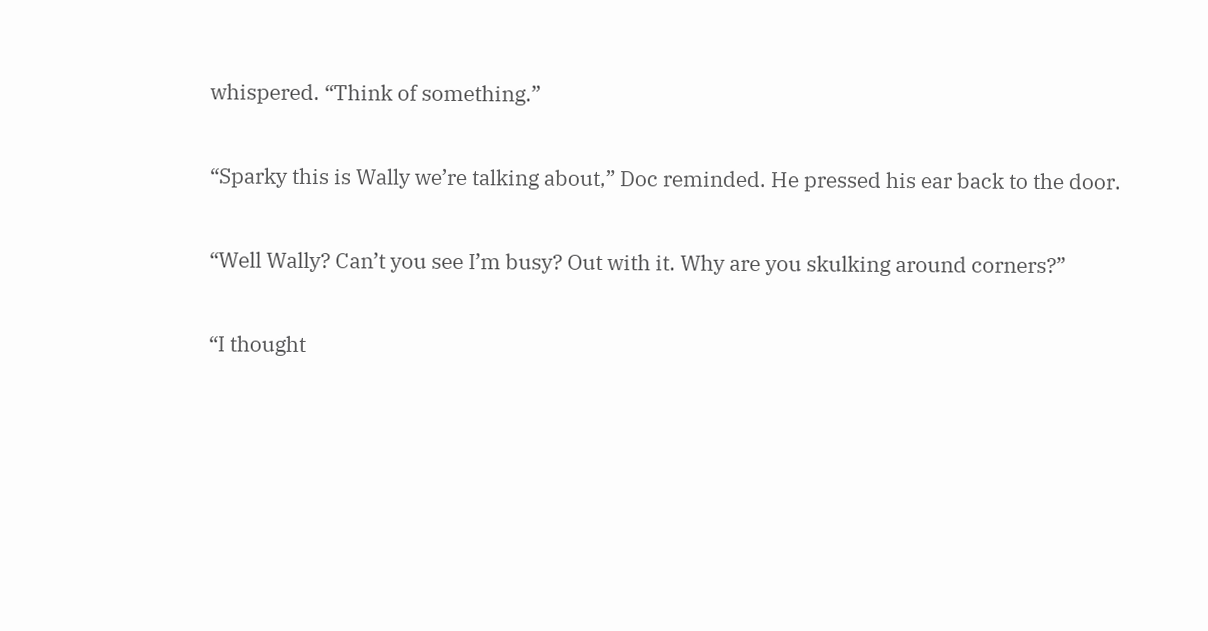whispered. “Think of something.”

“Sparky this is Wally we’re talking about,” Doc reminded. He pressed his ear back to the door.

“Well Wally? Can’t you see I’m busy? Out with it. Why are you skulking around corners?”

“I thought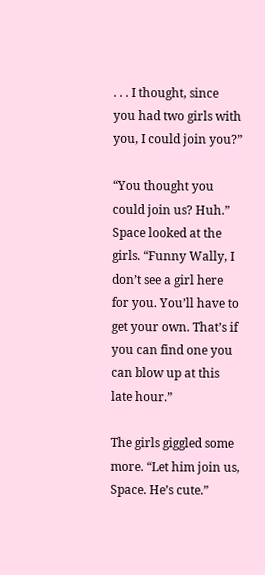. . . I thought, since you had two girls with you, I could join you?”

“You thought you could join us? Huh.” Space looked at the girls. “Funny Wally, I don’t see a girl here for you. You’ll have to get your own. That’s if you can find one you can blow up at this late hour.”

The girls giggled some more. “Let him join us, Space. He’s cute.”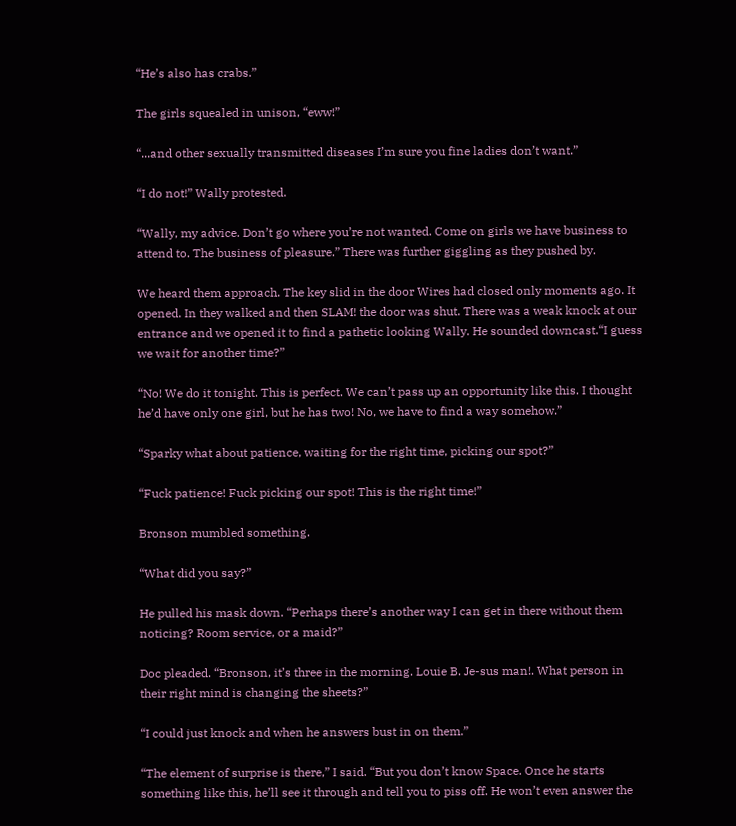“He’s also has crabs.”

The girls squealed in unison, “eww!”

“...and other sexually transmitted diseases I’m sure you fine ladies don’t want.”

“I do not!” Wally protested.

“Wally, my advice. Don’t go where you’re not wanted. Come on girls we have business to attend to. The business of pleasure.” There was further giggling as they pushed by.

We heard them approach. The key slid in the door Wires had closed only moments ago. It opened. In they walked and then SLAM! the door was shut. There was a weak knock at our entrance and we opened it to find a pathetic looking Wally. He sounded downcast.“I guess we wait for another time?”

“No! We do it tonight. This is perfect. We can’t pass up an opportunity like this. I thought he’d have only one girl, but he has two! No, we have to find a way somehow.”

“Sparky what about patience, waiting for the right time, picking our spot?”

“Fuck patience! Fuck picking our spot! This is the right time!”

Bronson mumbled something.

“What did you say?”

He pulled his mask down. “Perhaps there’s another way I can get in there without them noticing? Room service, or a maid?”

Doc pleaded. “Bronson, it’s three in the morning. Louie B. Je-sus man!. What person in their right mind is changing the sheets?”

“I could just knock and when he answers bust in on them.”

“The element of surprise is there,” I said. “But you don’t know Space. Once he starts something like this, he’ll see it through and tell you to piss off. He won’t even answer the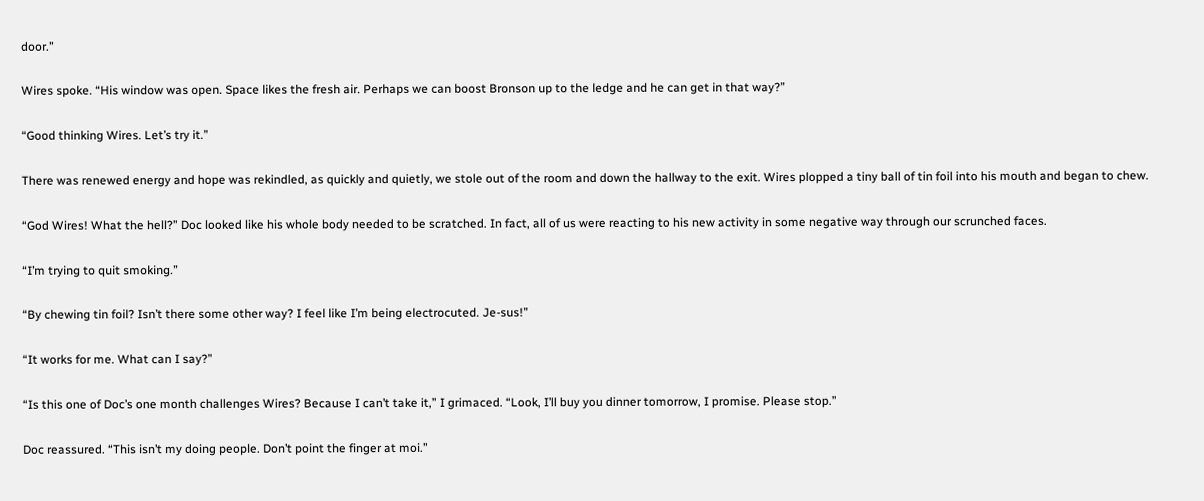door.”

Wires spoke. “His window was open. Space likes the fresh air. Perhaps we can boost Bronson up to the ledge and he can get in that way?”

“Good thinking Wires. Let’s try it.”

There was renewed energy and hope was rekindled, as quickly and quietly, we stole out of the room and down the hallway to the exit. Wires plopped a tiny ball of tin foil into his mouth and began to chew.

“God Wires! What the hell?” Doc looked like his whole body needed to be scratched. In fact, all of us were reacting to his new activity in some negative way through our scrunched faces.

“I’m trying to quit smoking.”

“By chewing tin foil? Isn’t there some other way? I feel like I’m being electrocuted. Je-sus!”

“It works for me. What can I say?”

“Is this one of Doc’s one month challenges Wires? Because I can’t take it,” I grimaced. “Look, I’ll buy you dinner tomorrow, I promise. Please stop.”

Doc reassured. “This isn’t my doing people. Don’t point the finger at moi.”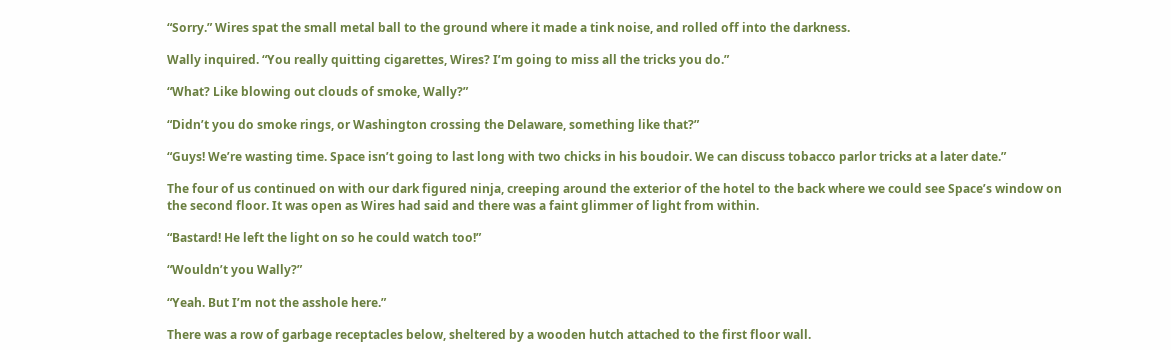“Sorry.” Wires spat the small metal ball to the ground where it made a tink noise, and rolled off into the darkness.

Wally inquired. “You really quitting cigarettes, Wires? I’m going to miss all the tricks you do.”

“What? Like blowing out clouds of smoke, Wally?”

“Didn’t you do smoke rings, or Washington crossing the Delaware, something like that?”

“Guys! We’re wasting time. Space isn’t going to last long with two chicks in his boudoir. We can discuss tobacco parlor tricks at a later date.”

The four of us continued on with our dark figured ninja, creeping around the exterior of the hotel to the back where we could see Space’s window on the second floor. It was open as Wires had said and there was a faint glimmer of light from within.

“Bastard! He left the light on so he could watch too!”

“Wouldn’t you Wally?”

“Yeah. But I’m not the asshole here.”

There was a row of garbage receptacles below, sheltered by a wooden hutch attached to the first floor wall.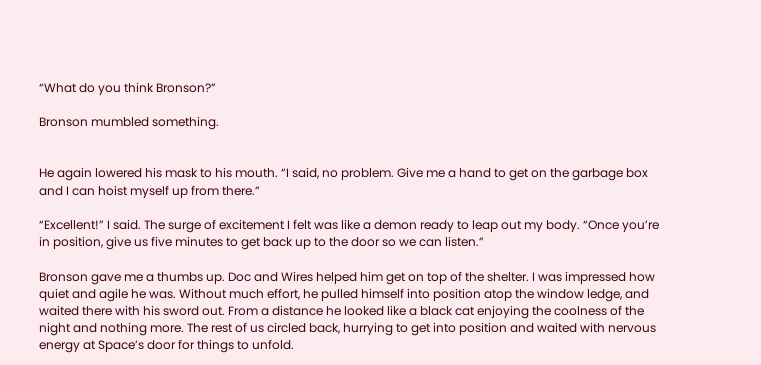“What do you think Bronson?”

Bronson mumbled something.


He again lowered his mask to his mouth. “I said, no problem. Give me a hand to get on the garbage box and I can hoist myself up from there.”

“Excellent!” I said. The surge of excitement I felt was like a demon ready to leap out my body. “Once you’re in position, give us five minutes to get back up to the door so we can listen.”

Bronson gave me a thumbs up. Doc and Wires helped him get on top of the shelter. I was impressed how quiet and agile he was. Without much effort, he pulled himself into position atop the window ledge, and waited there with his sword out. From a distance he looked like a black cat enjoying the coolness of the night and nothing more. The rest of us circled back, hurrying to get into position and waited with nervous energy at Space’s door for things to unfold.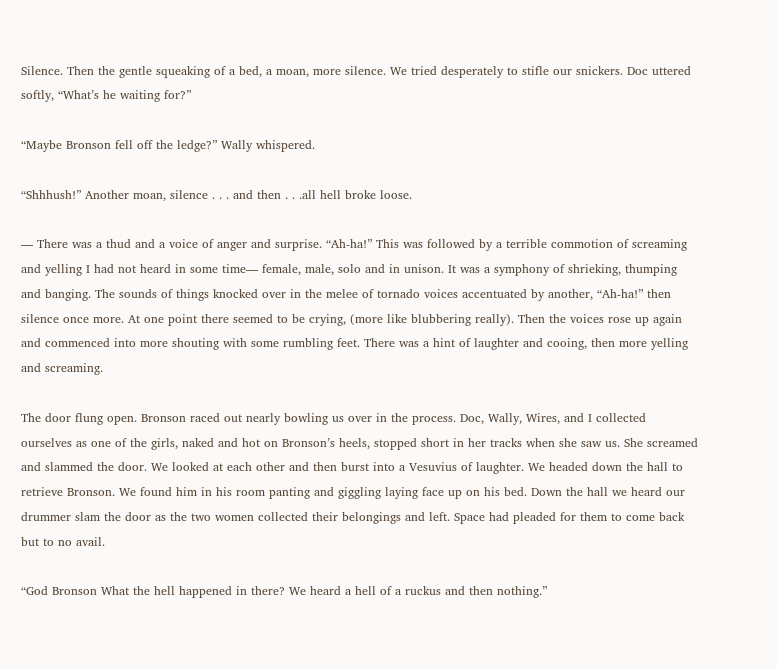Silence. Then the gentle squeaking of a bed, a moan, more silence. We tried desperately to stifle our snickers. Doc uttered softly, “What’s he waiting for?”

“Maybe Bronson fell off the ledge?” Wally whispered.

“Shhhush!” Another moan, silence . . . and then . . .all hell broke loose.

— There was a thud and a voice of anger and surprise. “Ah-ha!” This was followed by a terrible commotion of screaming and yelling I had not heard in some time— female, male, solo and in unison. It was a symphony of shrieking, thumping and banging. The sounds of things knocked over in the melee of tornado voices accentuated by another, “Ah-ha!” then silence once more. At one point there seemed to be crying, (more like blubbering really). Then the voices rose up again and commenced into more shouting with some rumbling feet. There was a hint of laughter and cooing, then more yelling and screaming.

The door flung open. Bronson raced out nearly bowling us over in the process. Doc, Wally, Wires, and I collected ourselves as one of the girls, naked and hot on Bronson’s heels, stopped short in her tracks when she saw us. She screamed and slammed the door. We looked at each other and then burst into a Vesuvius of laughter. We headed down the hall to retrieve Bronson. We found him in his room panting and giggling laying face up on his bed. Down the hall we heard our drummer slam the door as the two women collected their belongings and left. Space had pleaded for them to come back but to no avail.

“God Bronson What the hell happened in there? We heard a hell of a ruckus and then nothing.”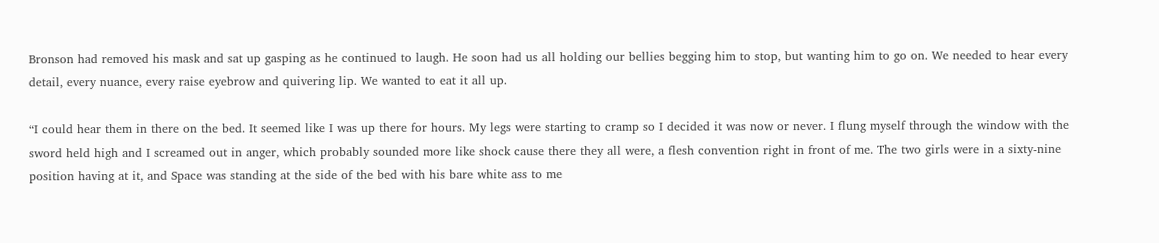Bronson had removed his mask and sat up gasping as he continued to laugh. He soon had us all holding our bellies begging him to stop, but wanting him to go on. We needed to hear every detail, every nuance, every raise eyebrow and quivering lip. We wanted to eat it all up.

“I could hear them in there on the bed. It seemed like I was up there for hours. My legs were starting to cramp so I decided it was now or never. I flung myself through the window with the sword held high and I screamed out in anger, which probably sounded more like shock cause there they all were, a flesh convention right in front of me. The two girls were in a sixty-nine position having at it, and Space was standing at the side of the bed with his bare white ass to me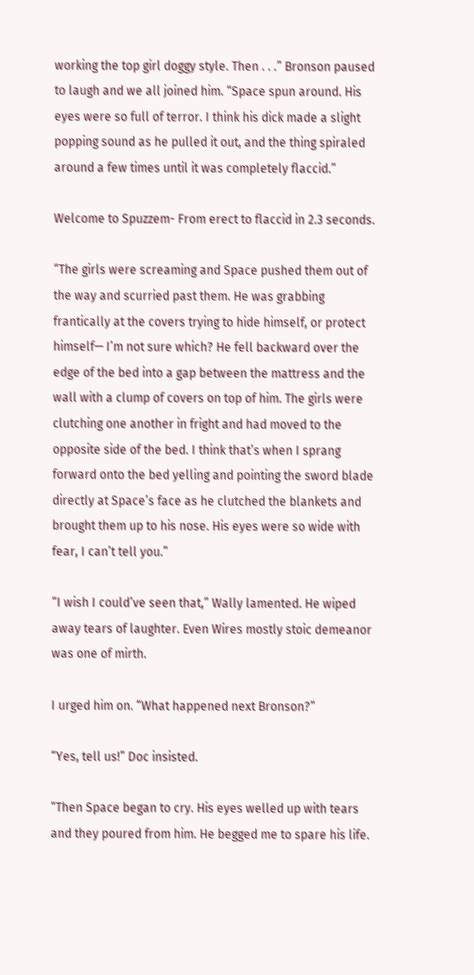working the top girl doggy style. Then . . .” Bronson paused to laugh and we all joined him. “Space spun around. His eyes were so full of terror. I think his dick made a slight popping sound as he pulled it out, and the thing spiraled around a few times until it was completely flaccid.”

Welcome to Spuzzem- From erect to flaccid in 2.3 seconds.

“The girls were screaming and Space pushed them out of the way and scurried past them. He was grabbing frantically at the covers trying to hide himself, or protect himself— I’m not sure which? He fell backward over the edge of the bed into a gap between the mattress and the wall with a clump of covers on top of him. The girls were clutching one another in fright and had moved to the opposite side of the bed. I think that’s when I sprang forward onto the bed yelling and pointing the sword blade directly at Space’s face as he clutched the blankets and brought them up to his nose. His eyes were so wide with fear, I can’t tell you.”

“I wish I could’ve seen that,” Wally lamented. He wiped away tears of laughter. Even Wires mostly stoic demeanor was one of mirth.

I urged him on. “What happened next Bronson?”

“Yes, tell us!” Doc insisted.

“Then Space began to cry. His eyes welled up with tears and they poured from him. He begged me to spare his life.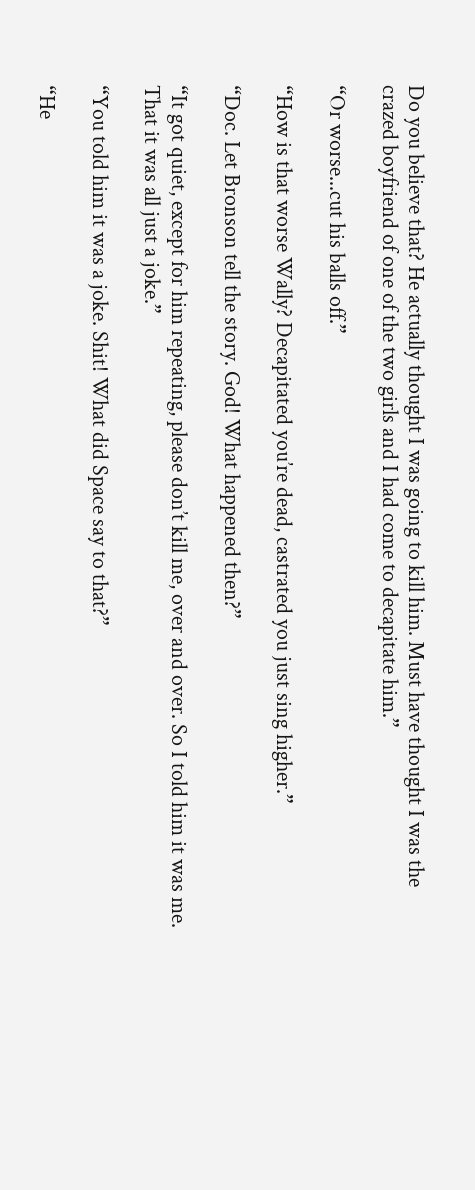Do you believe that? He actually thought I was going to kill him. Must have thought I was the crazed boyfriend of one of the two girls and I had come to decapitate him.”

“Or worse...cut his balls off.”

“How is that worse Wally? Decapitated you’re dead, castrated you just sing higher.”

“Doc. Let Bronson tell the story. God! What happened then?”

“It got quiet, except for him repeating, please don’t kill me, over and over. So I told him it was me. That it was all just a joke.”

“You told him it was a joke. Shit! What did Space say to that?”

“He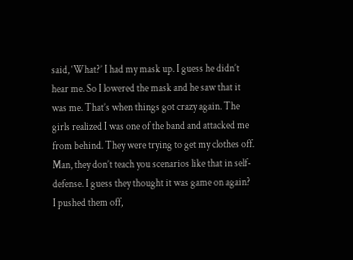said, ‘What?’ I had my mask up. I guess he didn’t hear me. So I lowered the mask and he saw that it was me. That’s when things got crazy again. The girls realized I was one of the band and attacked me from behind. They were trying to get my clothes off. Man, they don’t teach you scenarios like that in self-defense. I guess they thought it was game on again? I pushed them off,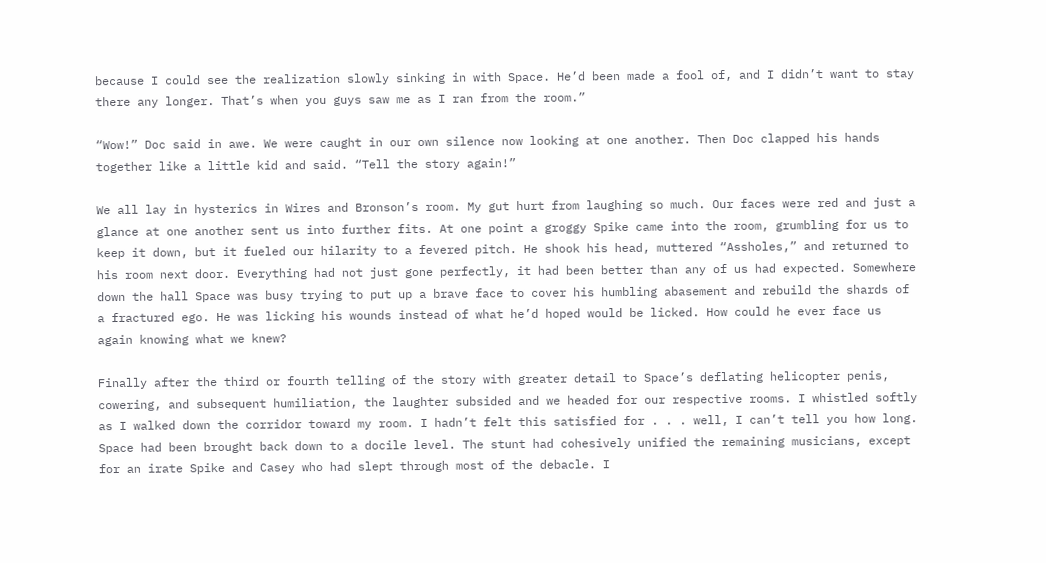because I could see the realization slowly sinking in with Space. He’d been made a fool of, and I didn’t want to stay there any longer. That’s when you guys saw me as I ran from the room.”

“Wow!” Doc said in awe. We were caught in our own silence now looking at one another. Then Doc clapped his hands together like a little kid and said. “Tell the story again!”

We all lay in hysterics in Wires and Bronson’s room. My gut hurt from laughing so much. Our faces were red and just a glance at one another sent us into further fits. At one point a groggy Spike came into the room, grumbling for us to keep it down, but it fueled our hilarity to a fevered pitch. He shook his head, muttered “Assholes,” and returned to his room next door. Everything had not just gone perfectly, it had been better than any of us had expected. Somewhere down the hall Space was busy trying to put up a brave face to cover his humbling abasement and rebuild the shards of a fractured ego. He was licking his wounds instead of what he’d hoped would be licked. How could he ever face us again knowing what we knew?

Finally after the third or fourth telling of the story with greater detail to Space’s deflating helicopter penis, cowering, and subsequent humiliation, the laughter subsided and we headed for our respective rooms. I whistled softly as I walked down the corridor toward my room. I hadn’t felt this satisfied for . . . well, I can’t tell you how long. Space had been brought back down to a docile level. The stunt had cohesively unified the remaining musicians, except for an irate Spike and Casey who had slept through most of the debacle. I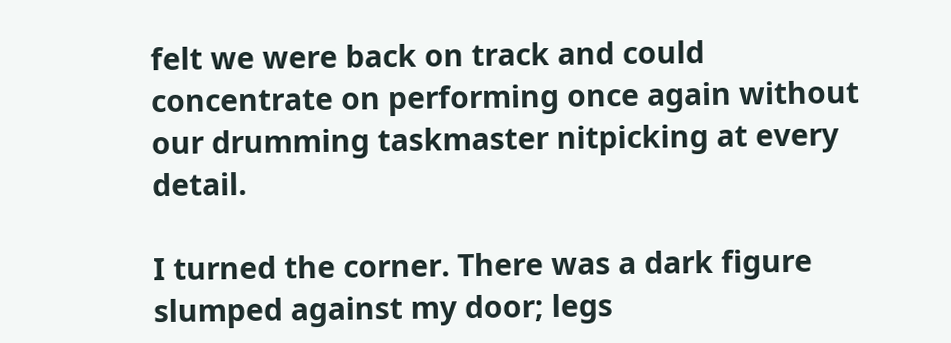felt we were back on track and could concentrate on performing once again without our drumming taskmaster nitpicking at every detail.

I turned the corner. There was a dark figure slumped against my door; legs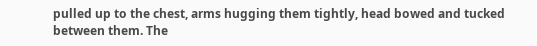pulled up to the chest, arms hugging them tightly, head bowed and tucked between them. The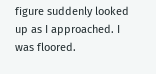figure suddenly looked up as I approached. I was floored.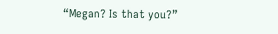“Megan? Is that you?”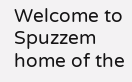Welcome to Spuzzem home of the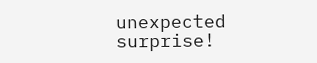unexpected surprise!